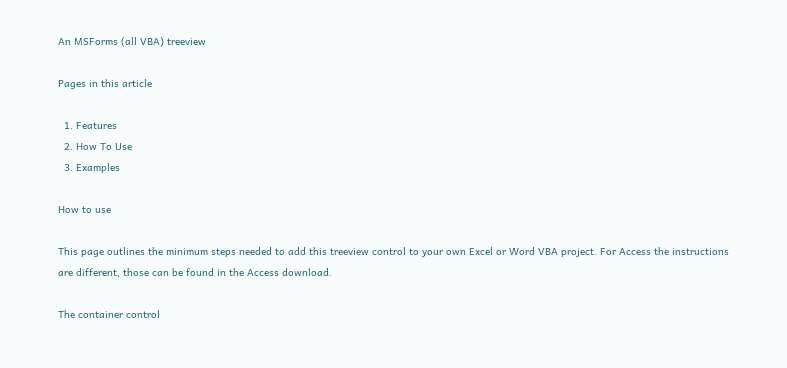An MSForms (all VBA) treeview

Pages in this article

  1. Features
  2. How To Use
  3. Examples

How to use

This page outlines the minimum steps needed to add this treeview control to your own Excel or Word VBA project. For Access the instructions are different, those can be found in the Access download.

The container control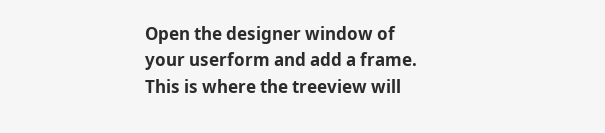Open the designer window of your userform and add a frame. This is where the treeview will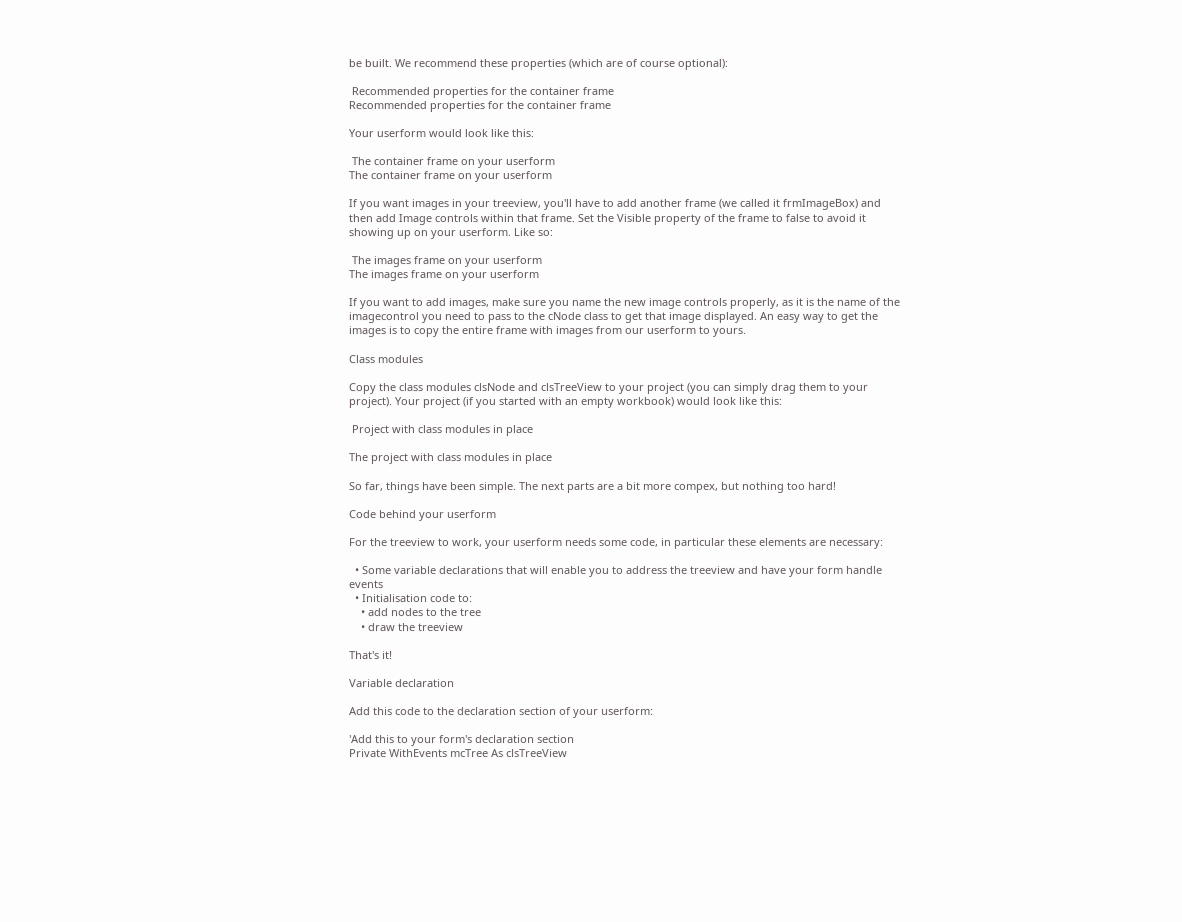be built. We recommend these properties (which are of course optional):

 Recommended properties for the container frame
Recommended properties for the container frame

Your userform would look like this:

 The container frame on your userform
The container frame on your userform

If you want images in your treeview, you'll have to add another frame (we called it frmImageBox) and then add Image controls within that frame. Set the Visible property of the frame to false to avoid it showing up on your userform. Like so:

 The images frame on your userform
The images frame on your userform

If you want to add images, make sure you name the new image controls properly, as it is the name of the imagecontrol you need to pass to the cNode class to get that image displayed. An easy way to get the images is to copy the entire frame with images from our userform to yours.

Class modules

Copy the class modules clsNode and clsTreeView to your project (you can simply drag them to your project). Your project (if you started with an empty workbook) would look like this:

 Project with class modules in place

The project with class modules in place

So far, things have been simple. The next parts are a bit more compex, but nothing too hard!

Code behind your userform

For the treeview to work, your userform needs some code, in particular these elements are necessary:

  • Some variable declarations that will enable you to address the treeview and have your form handle events
  • Initialisation code to:
    • add nodes to the tree
    • draw the treeview

That's it!

Variable declaration

Add this code to the declaration section of your userform:

'Add this to your form's declaration section
Private WithEvents mcTree As clsTreeView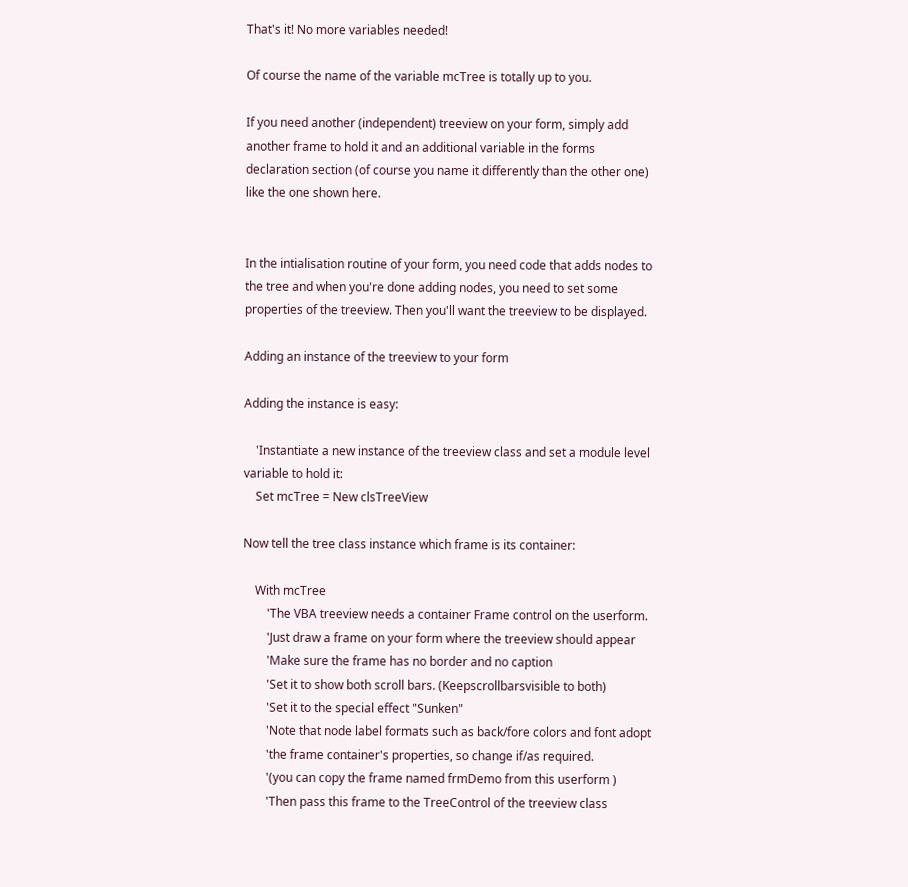That's it! No more variables needed!

Of course the name of the variable mcTree is totally up to you.

If you need another (independent) treeview on your form, simply add another frame to hold it and an additional variable in the forms declaration section (of course you name it differently than the other one) like the one shown here.


In the intialisation routine of your form, you need code that adds nodes to the tree and when you're done adding nodes, you need to set some properties of the treeview. Then you'll want the treeview to be displayed.

Adding an instance of the treeview to your form

Adding the instance is easy:

    'Instantiate a new instance of the treeview class and set a module level variable to hold it:
    Set mcTree = New clsTreeView

Now tell the tree class instance which frame is its container:

    With mcTree
        'The VBA treeview needs a container Frame control on the userform.
        'Just draw a frame on your form where the treeview should appear
        'Make sure the frame has no border and no caption
        'Set it to show both scroll bars. (Keepscrollbarsvisible to both)
        'Set it to the special effect "Sunken"
        'Note that node label formats such as back/fore colors and font adopt
        'the frame container's properties, so change if/as required.
        '(you can copy the frame named frmDemo from this userform )
        'Then pass this frame to the TreeControl of the treeview class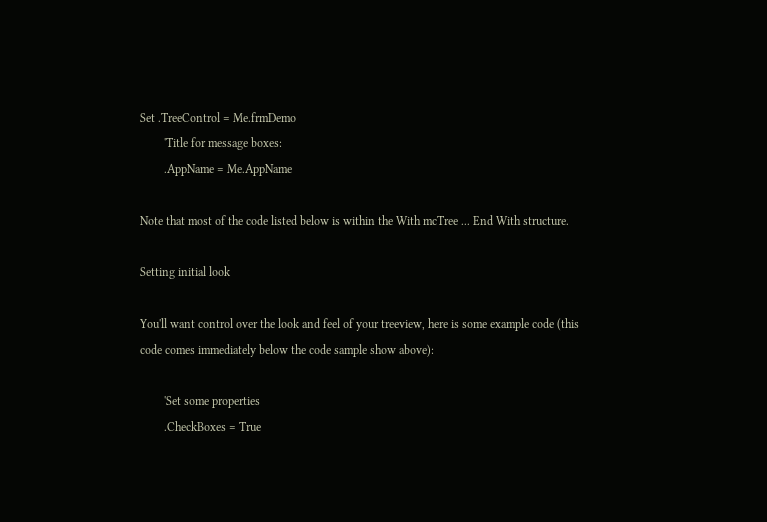Set .TreeControl = Me.frmDemo
        'Title for message boxes:
        .AppName = Me.AppName

Note that most of the code listed below is within the With mcTree ... End With structure.

Setting initial look

You'll want control over the look and feel of your treeview, here is some example code (this code comes immediately below the code sample show above):

        'Set some properties
        .CheckBoxes = True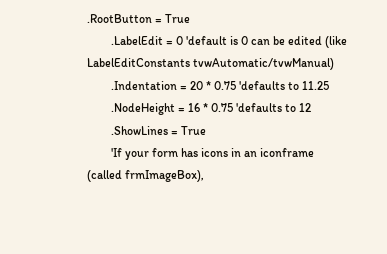.RootButton = True
        .LabelEdit = 0 'default is 0 can be edited (like LabelEditConstants tvwAutomatic/tvwManual)
        .Indentation = 20 * 0.75 'defaults to 11.25
        .NodeHeight = 16 * 0.75 'defaults to 12
        .ShowLines = True
        'If your form has icons in an iconframe (called frmImageBox),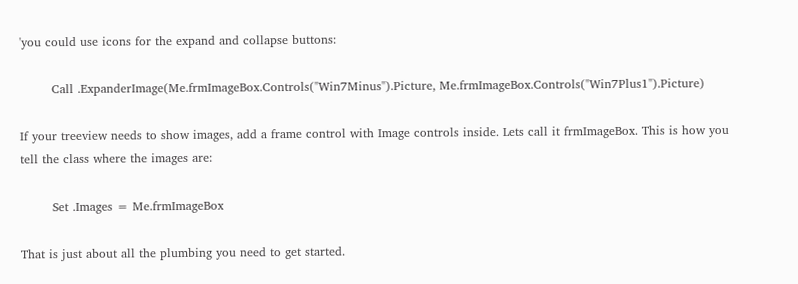'you could use icons for the expand and collapse buttons:

        Call .ExpanderImage(Me.frmImageBox.Controls("Win7Minus").Picture, Me.frmImageBox.Controls("Win7Plus1").Picture)

If your treeview needs to show images, add a frame control with Image controls inside. Lets call it frmImageBox. This is how you tell the class where the images are:

        Set .Images = Me.frmImageBox

That is just about all the plumbing you need to get started.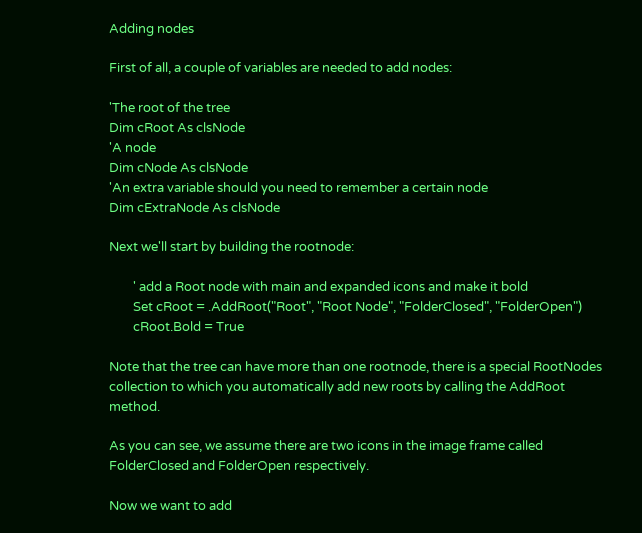Adding nodes

First of all, a couple of variables are needed to add nodes:

'The root of the tree
Dim cRoot As clsNode
'A node
Dim cNode As clsNode
'An extra variable should you need to remember a certain node
Dim cExtraNode As clsNode

Next we'll start by building the rootnode:

        ' add a Root node with main and expanded icons and make it bold
        Set cRoot = .AddRoot("Root", "Root Node", "FolderClosed", "FolderOpen")
        cRoot.Bold = True

Note that the tree can have more than one rootnode, there is a special RootNodes collection to which you automatically add new roots by calling the AddRoot method.

As you can see, we assume there are two icons in the image frame called FolderClosed and FolderOpen respectively.

Now we want to add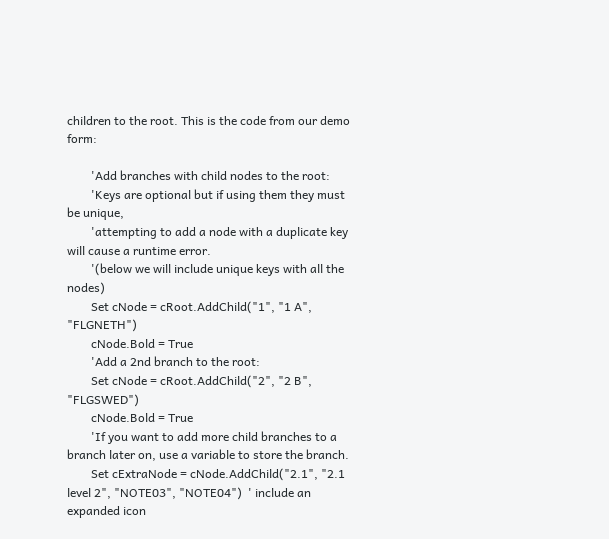children to the root. This is the code from our demo form:

        'Add branches with child nodes to the root:
        'Keys are optional but if using them they must be unique,
        'attempting to add a node with a duplicate key will cause a runtime error.
        '(below we will include unique keys with all the nodes)
        Set cNode = cRoot.AddChild("1", "1 A", "FLGNETH")
        cNode.Bold = True
        'Add a 2nd branch to the root:
        Set cNode = cRoot.AddChild("2", "2 B", "FLGSWED")
        cNode.Bold = True
        'If you want to add more child branches to a branch later on, use a variable to store the branch.
        Set cExtraNode = cNode.AddChild("2.1", "2.1  level 2", "NOTE03", "NOTE04")  ' include an expanded icon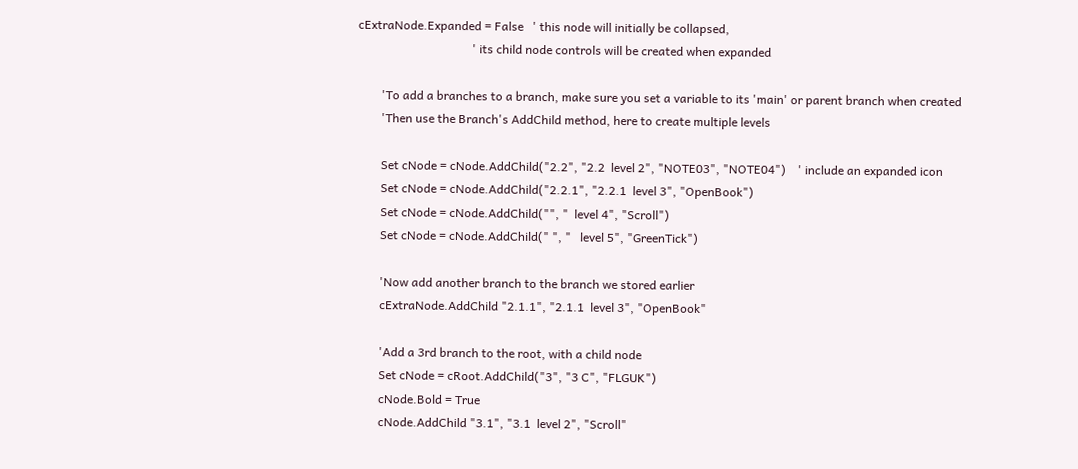cExtraNode.Expanded = False   ' this node will initially be collapsed,
                                      ' its child node controls will be created when expanded

        'To add a branches to a branch, make sure you set a variable to its 'main' or parent branch when created
        'Then use the Branch's AddChild method, here to create multiple levels

        Set cNode = cNode.AddChild("2.2", "2.2  level 2", "NOTE03", "NOTE04")    ' include an expanded icon
        Set cNode = cNode.AddChild("2.2.1", "2.2.1  level 3", "OpenBook")
        Set cNode = cNode.AddChild("", "  level 4", "Scroll")
        Set cNode = cNode.AddChild(" ", "   level 5", "GreenTick")

        'Now add another branch to the branch we stored earlier
        cExtraNode.AddChild "2.1.1", "2.1.1  level 3", "OpenBook"

        'Add a 3rd branch to the root, with a child node
        Set cNode = cRoot.AddChild("3", "3 C", "FLGUK")
        cNode.Bold = True
        cNode.AddChild "3.1", "3.1  level 2", "Scroll"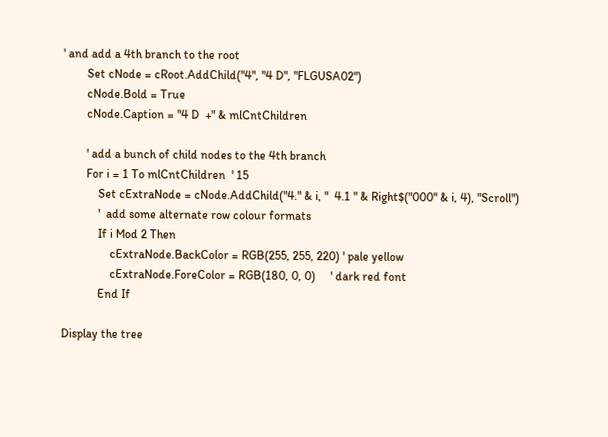' and add a 4th branch to the root
        Set cNode = cRoot.AddChild("4", "4 D", "FLGUSA02")
        cNode.Bold = True
        cNode.Caption = "4 D  +" & mlCntChildren

        ' add a bunch of child nodes to the 4th branch
        For i = 1 To mlCntChildren  ' 15
            Set cExtraNode = cNode.AddChild("4." & i, "  4.1 " & Right$("000" & i, 4), "Scroll")
            '  add some alternate row colour formats
            If i Mod 2 Then
                cExtraNode.BackColor = RGB(255, 255, 220) ' pale yellow
                cExtraNode.ForeColor = RGB(180, 0, 0)     ' dark red font
            End If

Display the tree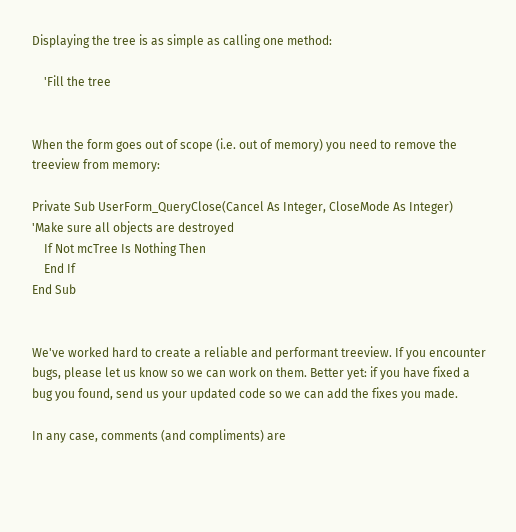Displaying the tree is as simple as calling one method:

    'Fill the tree


When the form goes out of scope (i.e. out of memory) you need to remove the treeview from memory:

Private Sub UserForm_QueryClose(Cancel As Integer, CloseMode As Integer)
'Make sure all objects are destroyed
    If Not mcTree Is Nothing Then
    End If
End Sub


We've worked hard to create a reliable and performant treeview. If you encounter bugs, please let us know so we can work on them. Better yet: if you have fixed a bug you found, send us your updated code so we can add the fixes you made.

In any case, comments (and compliments) are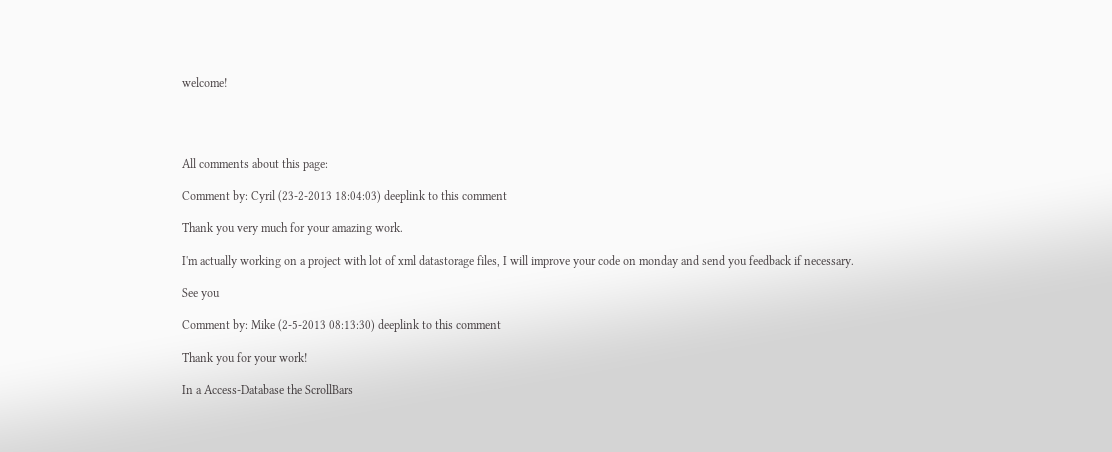welcome!




All comments about this page:

Comment by: Cyril (23-2-2013 18:04:03) deeplink to this comment

Thank you very much for your amazing work.

I'm actually working on a project with lot of xml datastorage files, I will improve your code on monday and send you feedback if necessary.

See you

Comment by: Mike (2-5-2013 08:13:30) deeplink to this comment

Thank you for your work!

In a Access-Database the ScrollBars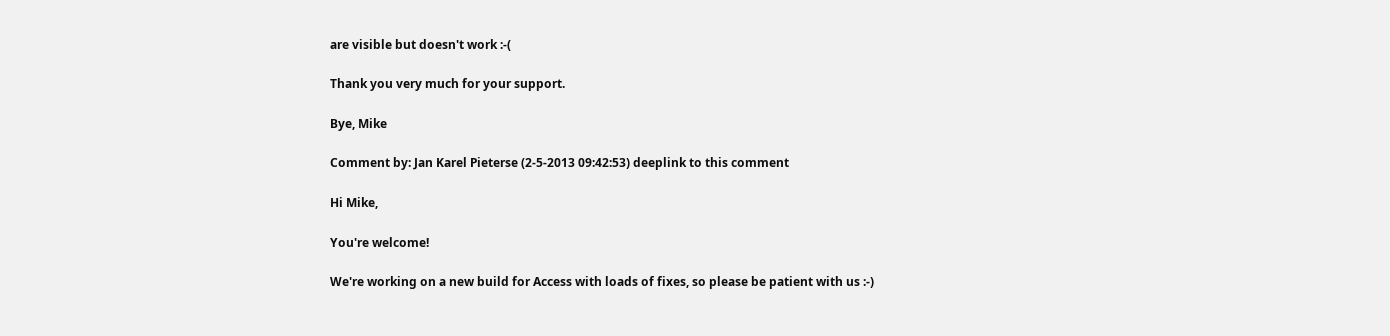are visible but doesn't work :-(

Thank you very much for your support.

Bye, Mike

Comment by: Jan Karel Pieterse (2-5-2013 09:42:53) deeplink to this comment

Hi Mike,

You're welcome!

We're working on a new build for Access with loads of fixes, so please be patient with us :-)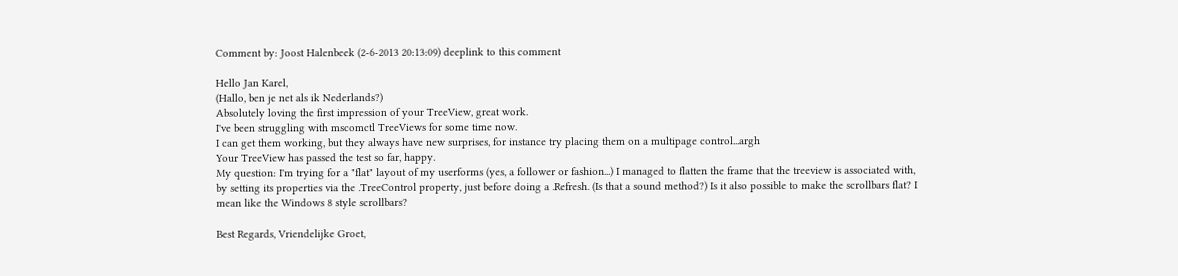Comment by: Joost Halenbeek (2-6-2013 20:13:09) deeplink to this comment

Hello Jan Karel,
(Hallo, ben je net als ik Nederlands?)
Absolutely loving the first impression of your TreeView, great work.
I've been struggling with mscomctl TreeViews for some time now.
I can get them working, but they always have new surprises, for instance try placing them on a multipage control...argh
Your TreeView has passed the test so far, happy.
My question: I'm trying for a "flat" layout of my userforms (yes, a follower or fashion...) I managed to flatten the frame that the treeview is associated with, by setting its properties via the .TreeControl property, just before doing a .Refresh. (Is that a sound method?) Is it also possible to make the scrollbars flat? I mean like the Windows 8 style scrollbars?

Best Regards, Vriendelijke Groet,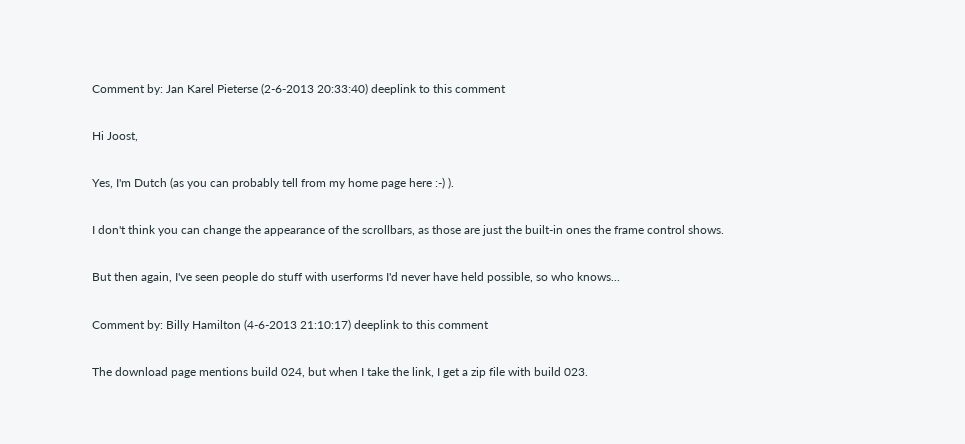Comment by: Jan Karel Pieterse (2-6-2013 20:33:40) deeplink to this comment

Hi Joost,

Yes, I'm Dutch (as you can probably tell from my home page here :-) ).

I don't think you can change the appearance of the scrollbars, as those are just the built-in ones the frame control shows.

But then again, I've seen people do stuff with userforms I'd never have held possible, so who knows...

Comment by: Billy Hamilton (4-6-2013 21:10:17) deeplink to this comment

The download page mentions build 024, but when I take the link, I get a zip file with build 023.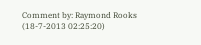Comment by: Raymond Rooks (18-7-2013 02:25:20)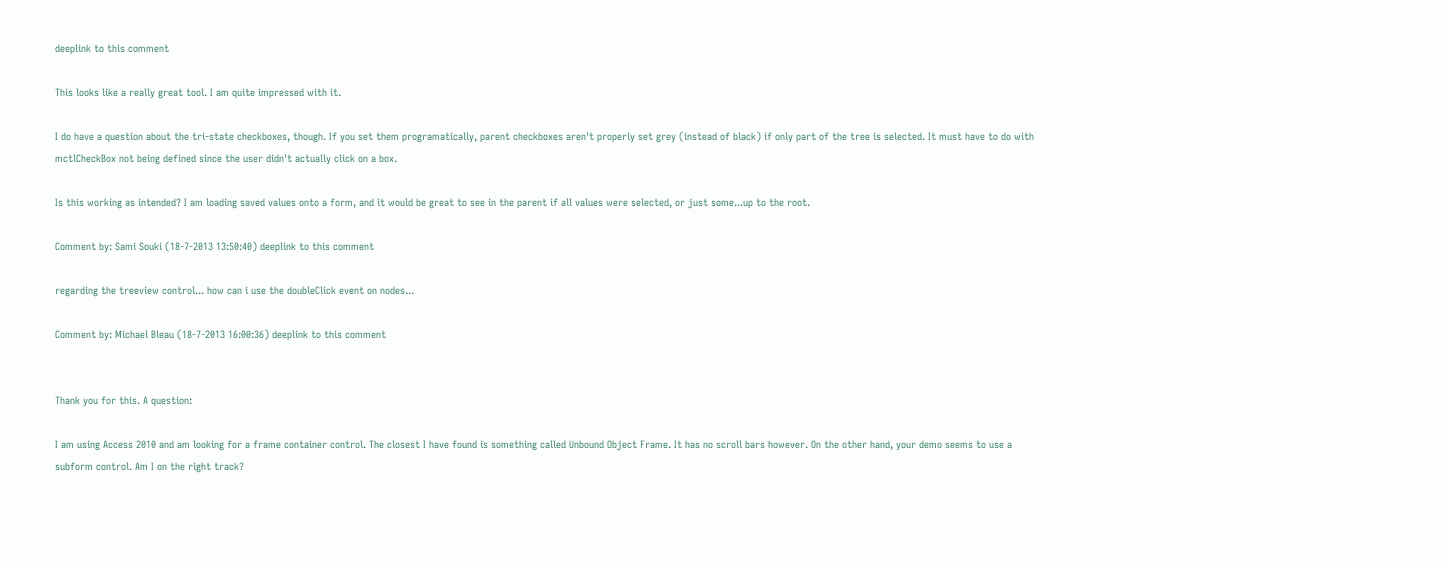deeplink to this comment

This looks like a really great tool. I am quite impressed with it.

I do have a question about the tri-state checkboxes, though. If you set them programatically, parent checkboxes aren't properly set grey (instead of black) if only part of the tree is selected. It must have to do with mctlCheckBox not being defined since the user didn't actually click on a box.

Is this working as intended? I am loading saved values onto a form, and it would be great to see in the parent if all values were selected, or just some...up to the root.

Comment by: Sami Souki (18-7-2013 13:50:40) deeplink to this comment

regarding the treeview control... how can i use the doubleClick event on nodes...

Comment by: Michael Bleau (18-7-2013 16:00:36) deeplink to this comment


Thank you for this. A question:

I am using Access 2010 and am looking for a frame container control. The closest I have found is something called Unbound Object Frame. It has no scroll bars however. On the other hand, your demo seems to use a subform control. Am I on the right track?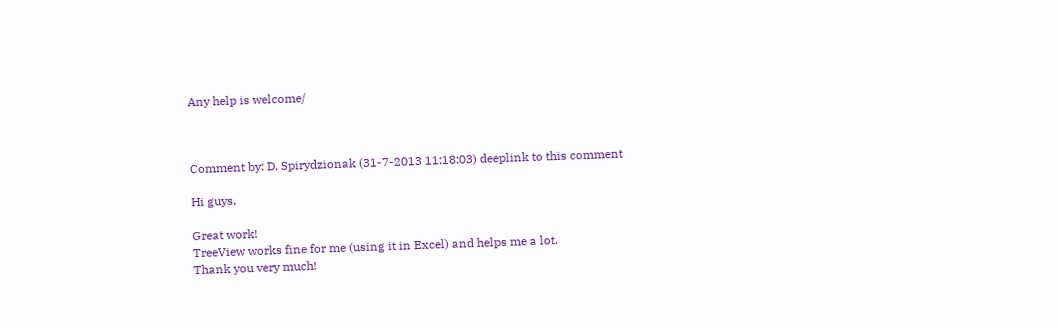Any help is welcome/



Comment by: D. Spirydzionak (31-7-2013 11:18:03) deeplink to this comment

Hi guys,

Great work!
TreeView works fine for me (using it in Excel) and helps me a lot.
Thank you very much!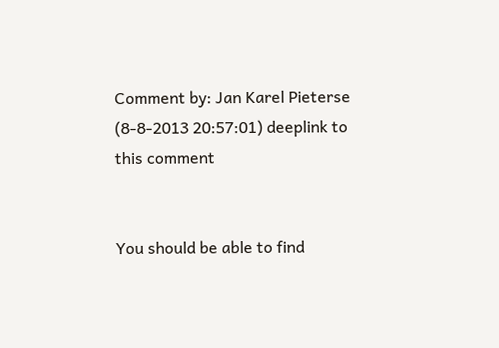Comment by: Jan Karel Pieterse (8-8-2013 20:57:01) deeplink to this comment


You should be able to find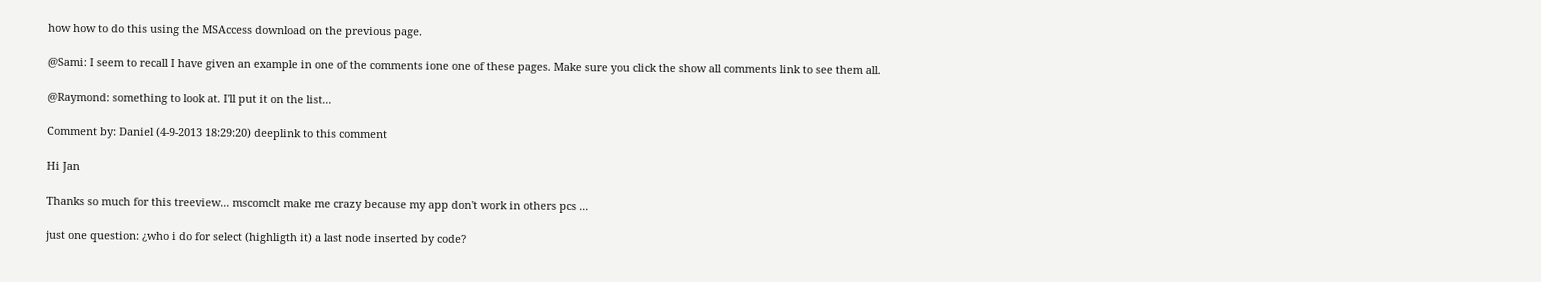how how to do this using the MSAccess download on the previous page.

@Sami: I seem to recall I have given an example in one of the comments ione one of these pages. Make sure you click the show all comments link to see them all.

@Raymond: something to look at. I'll put it on the list...

Comment by: Daniel (4-9-2013 18:29:20) deeplink to this comment

Hi Jan

Thanks so much for this treeview... mscomclt make me crazy because my app don't work in others pcs ...

just one question: ¿who i do for select (highligth it) a last node inserted by code?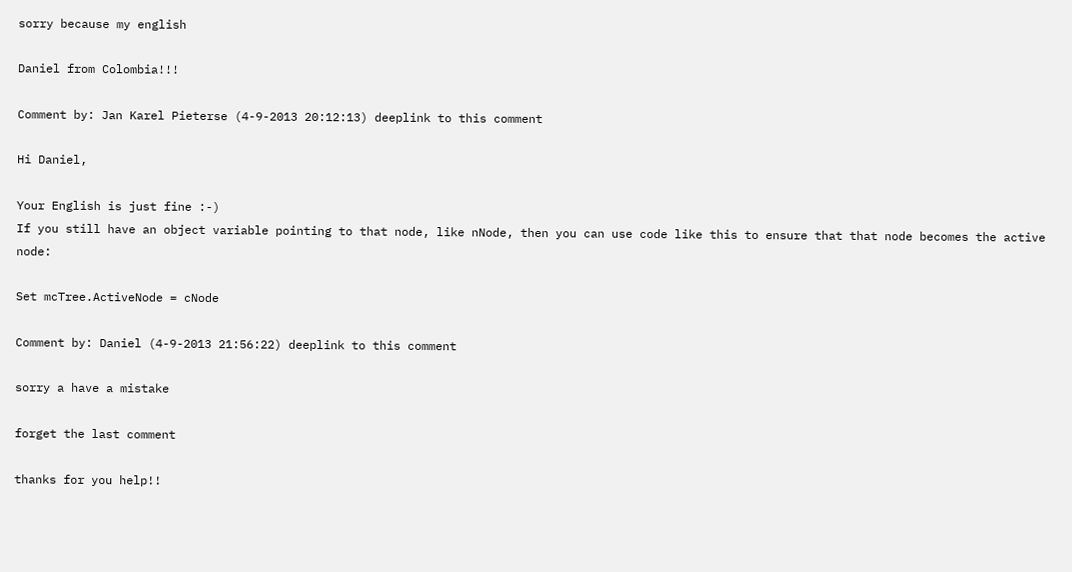sorry because my english

Daniel from Colombia!!!

Comment by: Jan Karel Pieterse (4-9-2013 20:12:13) deeplink to this comment

Hi Daniel,

Your English is just fine :-)
If you still have an object variable pointing to that node, like nNode, then you can use code like this to ensure that that node becomes the active node:

Set mcTree.ActiveNode = cNode

Comment by: Daniel (4-9-2013 21:56:22) deeplink to this comment

sorry a have a mistake

forget the last comment

thanks for you help!!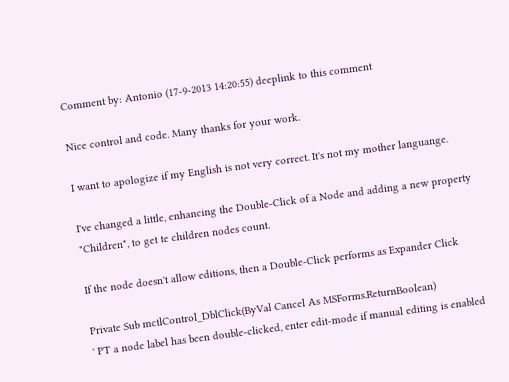Comment by: Antonio (17-9-2013 14:20:55) deeplink to this comment

Nice control and code. Many thanks for your work.

I want to apologize if my English is not very correct. It's not my mother languange.

I've changed a little, enhancing the Double-Click of a Node and adding a new property "Children", to get te children nodes count.

If the node doesn't allow editions, then a Double-Click performs as Expander Click

Private Sub mctlControl_DblClick(ByVal Cancel As MSForms.ReturnBoolean)
' PT a node label has been double-clicked, enter edit-mode if manual editing is enabled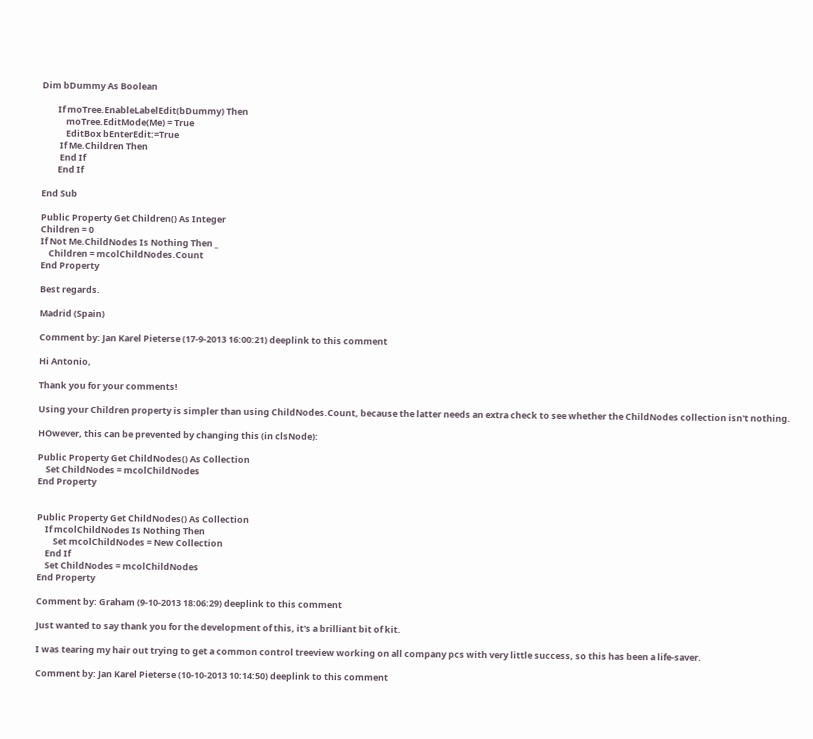Dim bDummy As Boolean

        If moTree.EnableLabelEdit(bDummy) Then
            moTree.EditMode(Me) = True
            EditBox bEnterEdit:=True
         If Me.Children Then
         End If
        End If

End Sub

Public Property Get Children() As Integer
Children = 0
If Not Me.ChildNodes Is Nothing Then _
    Children = mcolChildNodes.Count
End Property

Best regards.

Madrid (Spain)

Comment by: Jan Karel Pieterse (17-9-2013 16:00:21) deeplink to this comment

Hi Antonio,

Thank you for your comments!

Using your Children property is simpler than using ChildNodes.Count, because the latter needs an extra check to see whether the ChildNodes collection isn't nothing.

HOwever, this can be prevented by changing this (in clsNode):

Public Property Get ChildNodes() As Collection
    Set ChildNodes = mcolChildNodes
End Property


Public Property Get ChildNodes() As Collection
    If mcolChildNodes Is Nothing Then
        Set mcolChildNodes = New Collection
    End If
    Set ChildNodes = mcolChildNodes
End Property

Comment by: Graham (9-10-2013 18:06:29) deeplink to this comment

Just wanted to say thank you for the development of this, it's a brilliant bit of kit.

I was tearing my hair out trying to get a common control treeview working on all company pcs with very little success, so this has been a life-saver.

Comment by: Jan Karel Pieterse (10-10-2013 10:14:50) deeplink to this comment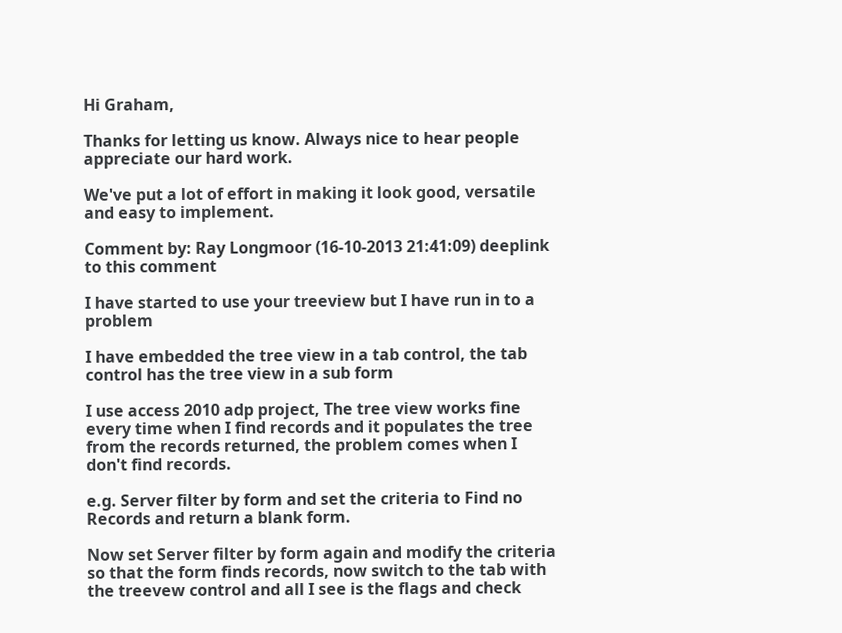Hi Graham,

Thanks for letting us know. Always nice to hear people appreciate our hard work.

We've put a lot of effort in making it look good, versatile and easy to implement.

Comment by: Ray Longmoor (16-10-2013 21:41:09) deeplink to this comment

I have started to use your treeview but I have run in to a problem

I have embedded the tree view in a tab control, the tab control has the tree view in a sub form

I use access 2010 adp project, The tree view works fine every time when I find records and it populates the tree from the records returned, the problem comes when I don't find records.

e.g. Server filter by form and set the criteria to Find no Records and return a blank form.

Now set Server filter by form again and modify the criteria so that the form finds records, now switch to the tab with the treevew control and all I see is the flags and check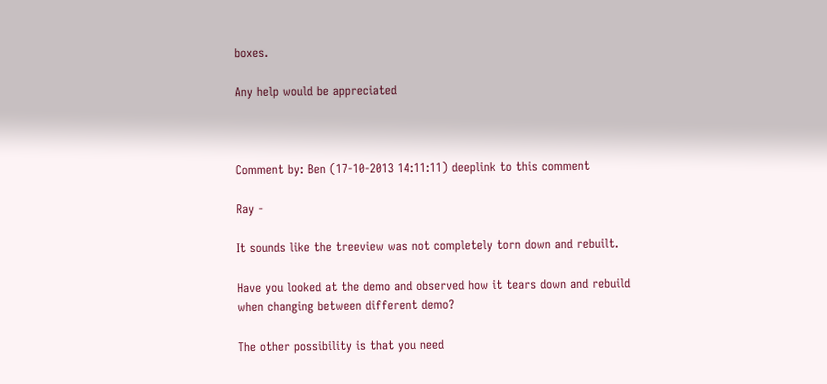boxes.

Any help would be appreciated



Comment by: Ben (17-10-2013 14:11:11) deeplink to this comment

Ray -

It sounds like the treeview was not completely torn down and rebuilt.

Have you looked at the demo and observed how it tears down and rebuild when changing between different demo?

The other possibility is that you need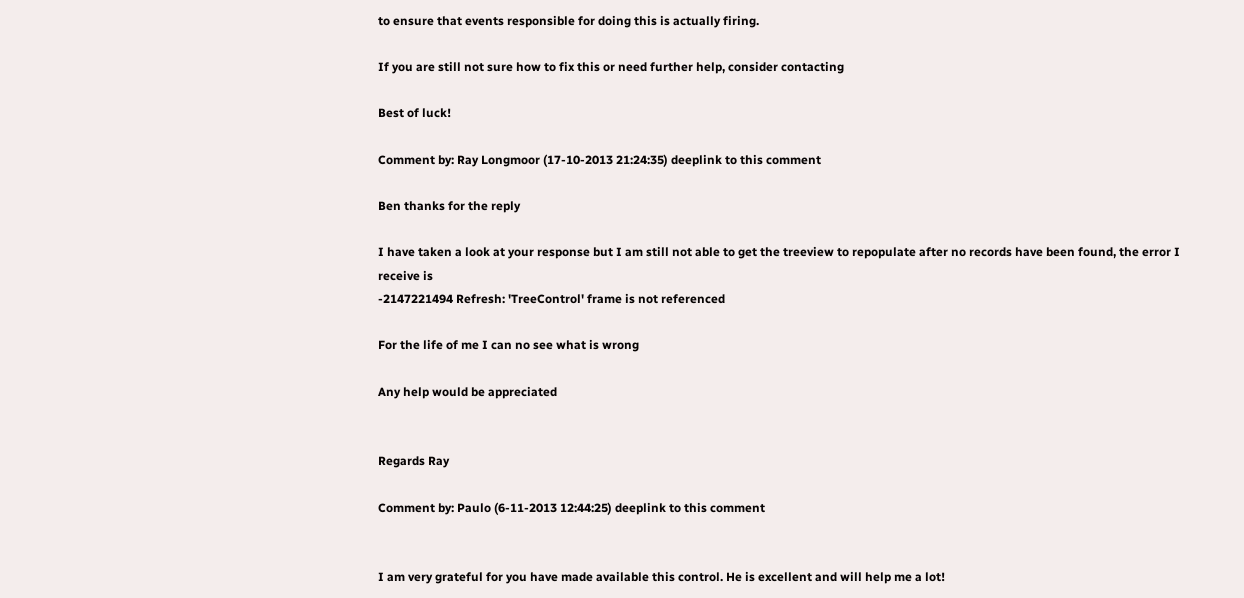to ensure that events responsible for doing this is actually firing.

If you are still not sure how to fix this or need further help, consider contacting

Best of luck!

Comment by: Ray Longmoor (17-10-2013 21:24:35) deeplink to this comment

Ben thanks for the reply

I have taken a look at your response but I am still not able to get the treeview to repopulate after no records have been found, the error I receive is
-2147221494 Refresh: 'TreeControl' frame is not referenced

For the life of me I can no see what is wrong

Any help would be appreciated


Regards Ray

Comment by: Paulo (6-11-2013 12:44:25) deeplink to this comment


I am very grateful for you have made available this control. He is excellent and will help me a lot!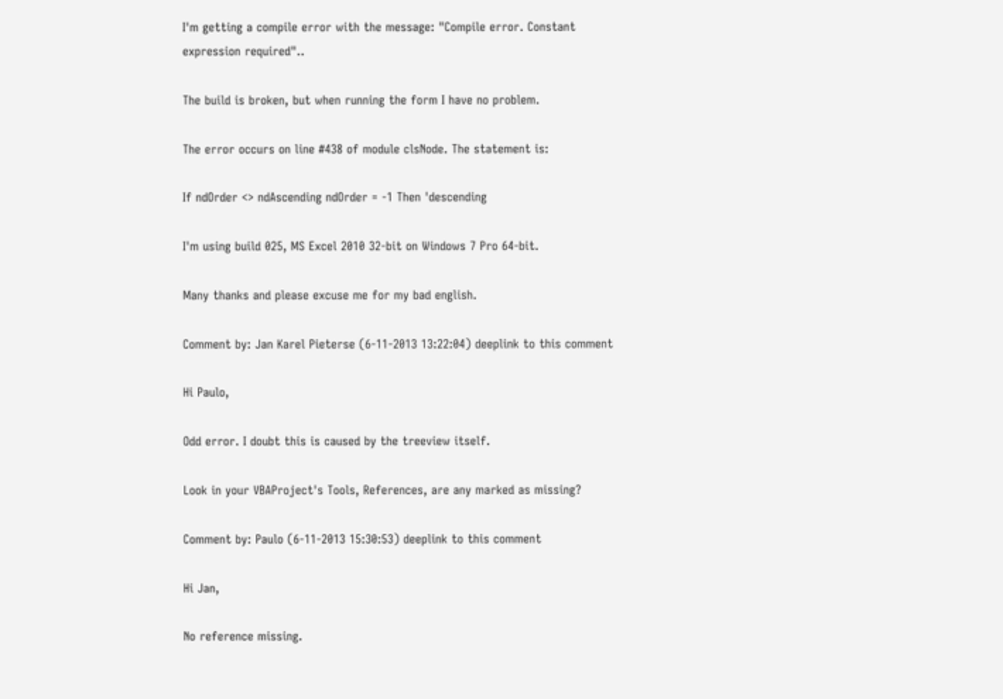I'm getting a compile error with the message: "Compile error. Constant expression required"..

The build is broken, but when running the form I have no problem.

The error occurs on line #438 of module clsNode. The statement is:

If ndOrder <> ndAscending ndOrder = -1 Then 'descending

I'm using build 025, MS Excel 2010 32-bit on Windows 7 Pro 64-bit.

Many thanks and please excuse me for my bad english.

Comment by: Jan Karel Pieterse (6-11-2013 13:22:04) deeplink to this comment

Hi Paulo,

Odd error. I doubt this is caused by the treeview itself.

Look in your VBAProject's Tools, References, are any marked as missing?

Comment by: Paulo (6-11-2013 15:30:53) deeplink to this comment

Hi Jan,

No reference missing.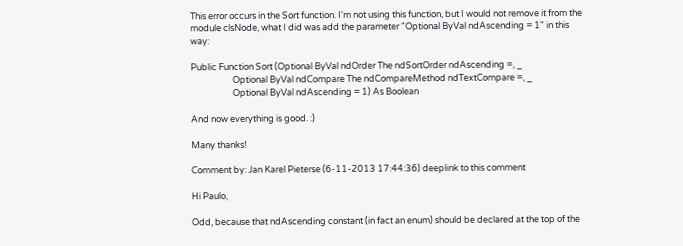This error occurs in the Sort function. I'm not using this function, but I would not remove it from the module clsNode, what I did was add the parameter "Optional ByVal ndAscending = 1" in this way:

Public Function Sort (Optional ByVal ndOrder The ndSortOrder ndAscending =, _
                     Optional ByVal ndCompare The ndCompareMethod ndTextCompare =, _
                     Optional ByVal ndAscending = 1) As Boolean

And now everything is good. :)

Many thanks!

Comment by: Jan Karel Pieterse (6-11-2013 17:44:36) deeplink to this comment

Hi Paulo,

Odd, because that ndAscending constant (in fact an enum) should be declared at the top of the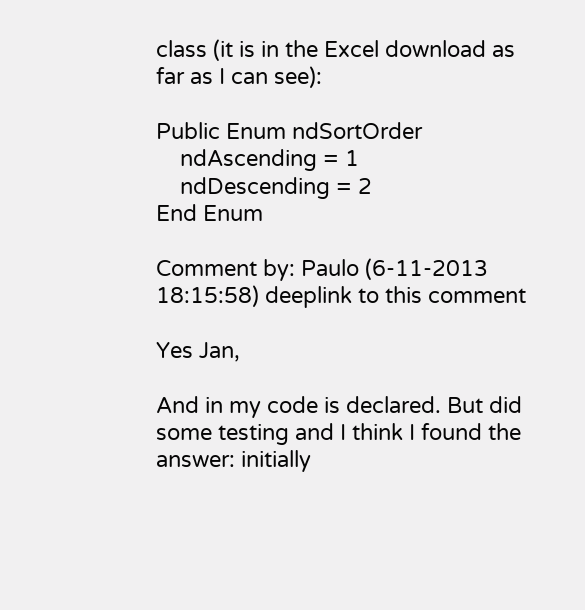class (it is in the Excel download as far as I can see):

Public Enum ndSortOrder
    ndAscending = 1
    ndDescending = 2
End Enum

Comment by: Paulo (6-11-2013 18:15:58) deeplink to this comment

Yes Jan,

And in my code is declared. But did some testing and I think I found the answer: initially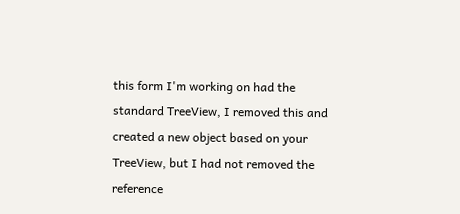this form I'm working on had the standard TreeView, I removed this and created a new object based on your TreeView, but I had not removed the reference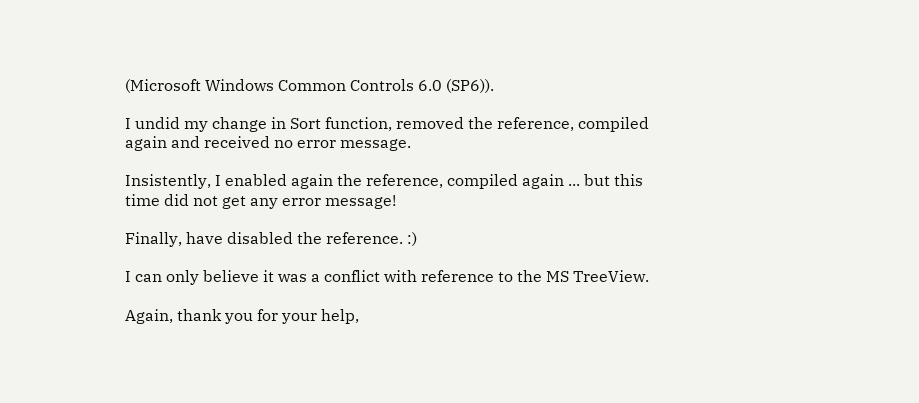(Microsoft Windows Common Controls 6.0 (SP6)).

I undid my change in Sort function, removed the reference, compiled again and received no error message.

Insistently, I enabled again the reference, compiled again ... but this time did not get any error message!

Finally, have disabled the reference. :)

I can only believe it was a conflict with reference to the MS TreeView.

Again, thank you for your help,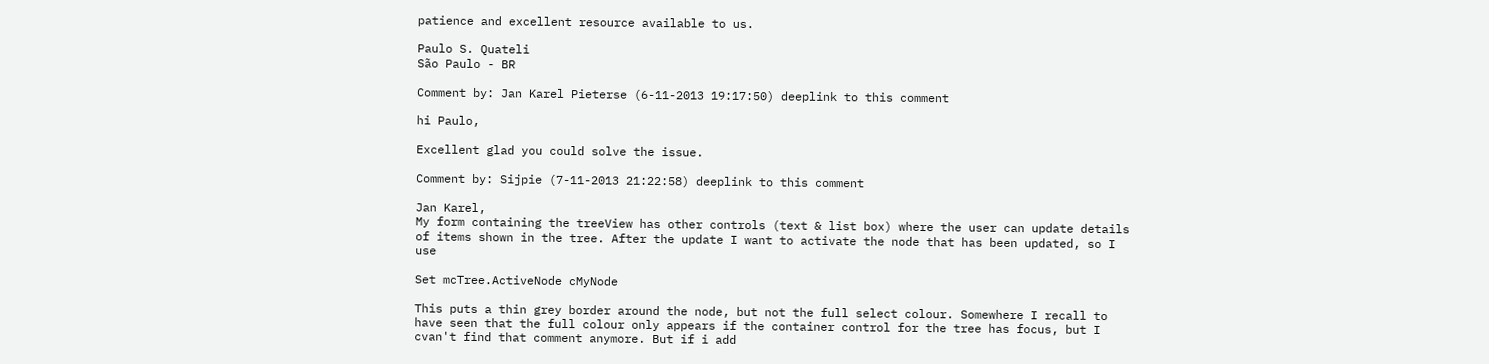patience and excellent resource available to us.

Paulo S. Quateli
São Paulo - BR

Comment by: Jan Karel Pieterse (6-11-2013 19:17:50) deeplink to this comment

hi Paulo,

Excellent glad you could solve the issue.

Comment by: Sijpie (7-11-2013 21:22:58) deeplink to this comment

Jan Karel,
My form containing the treeView has other controls (text & list box) where the user can update details of items shown in the tree. After the update I want to activate the node that has been updated, so I use

Set mcTree.ActiveNode cMyNode

This puts a thin grey border around the node, but not the full select colour. Somewhere I recall to have seen that the full colour only appears if the container control for the tree has focus, but I cvan't find that comment anymore. But if i add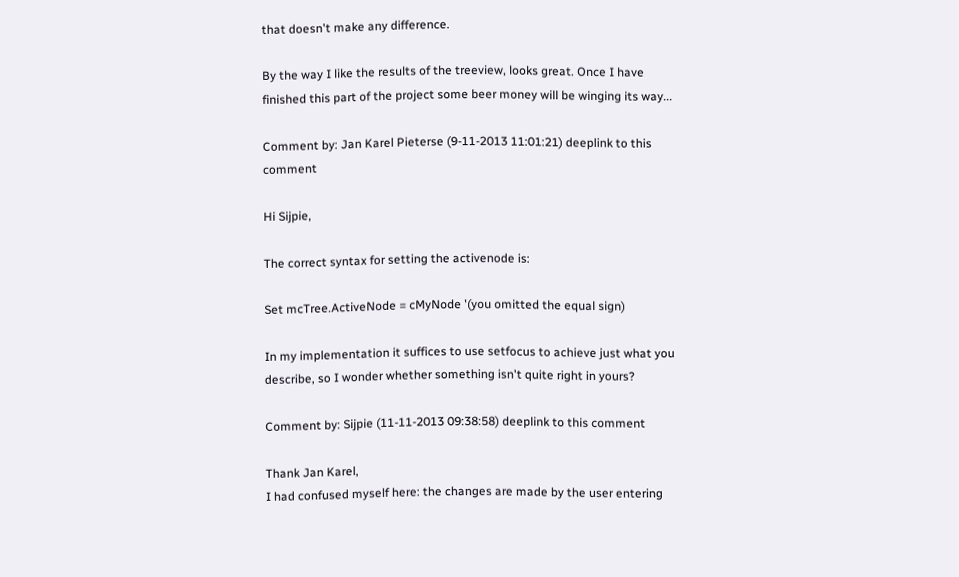that doesn't make any difference.

By the way I like the results of the treeview, looks great. Once I have finished this part of the project some beer money will be winging its way...

Comment by: Jan Karel Pieterse (9-11-2013 11:01:21) deeplink to this comment

Hi Sijpie,

The correct syntax for setting the activenode is:

Set mcTree.ActiveNode = cMyNode '(you omitted the equal sign)

In my implementation it suffices to use setfocus to achieve just what you describe, so I wonder whether something isn't quite right in yours?

Comment by: Sijpie (11-11-2013 09:38:58) deeplink to this comment

Thank Jan Karel,
I had confused myself here: the changes are made by the user entering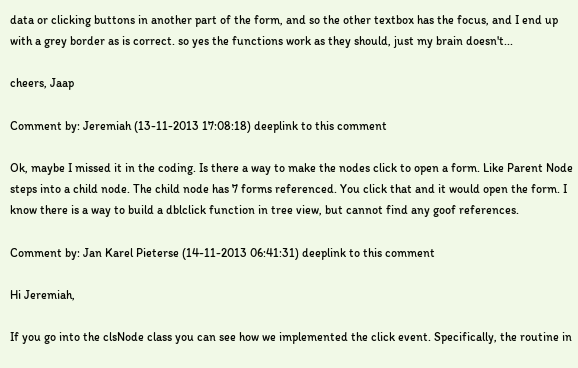data or clicking buttons in another part of the form, and so the other textbox has the focus, and I end up with a grey border as is correct. so yes the functions work as they should, just my brain doesn't...

cheers, Jaap

Comment by: Jeremiah (13-11-2013 17:08:18) deeplink to this comment

Ok, maybe I missed it in the coding. Is there a way to make the nodes click to open a form. Like Parent Node steps into a child node. The child node has 7 forms referenced. You click that and it would open the form. I know there is a way to build a dblclick function in tree view, but cannot find any goof references.

Comment by: Jan Karel Pieterse (14-11-2013 06:41:31) deeplink to this comment

Hi Jeremiah,

If you go into the clsNode class you can see how we implemented the click event. Specifically, the routine in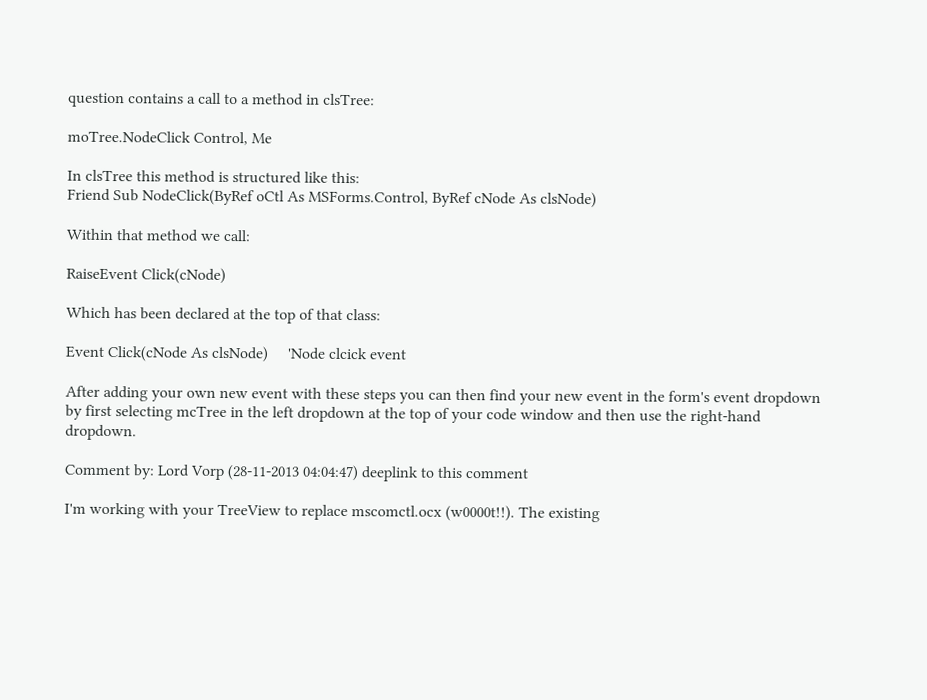question contains a call to a method in clsTree:

moTree.NodeClick Control, Me

In clsTree this method is structured like this:
Friend Sub NodeClick(ByRef oCtl As MSForms.Control, ByRef cNode As clsNode)

Within that method we call:

RaiseEvent Click(cNode)

Which has been declared at the top of that class:

Event Click(cNode As clsNode)     'Node clcick event

After adding your own new event with these steps you can then find your new event in the form's event dropdown by first selecting mcTree in the left dropdown at the top of your code window and then use the right-hand dropdown.

Comment by: Lord Vorp (28-11-2013 04:04:47) deeplink to this comment

I'm working with your TreeView to replace mscomctl.ocx (w0000t!!). The existing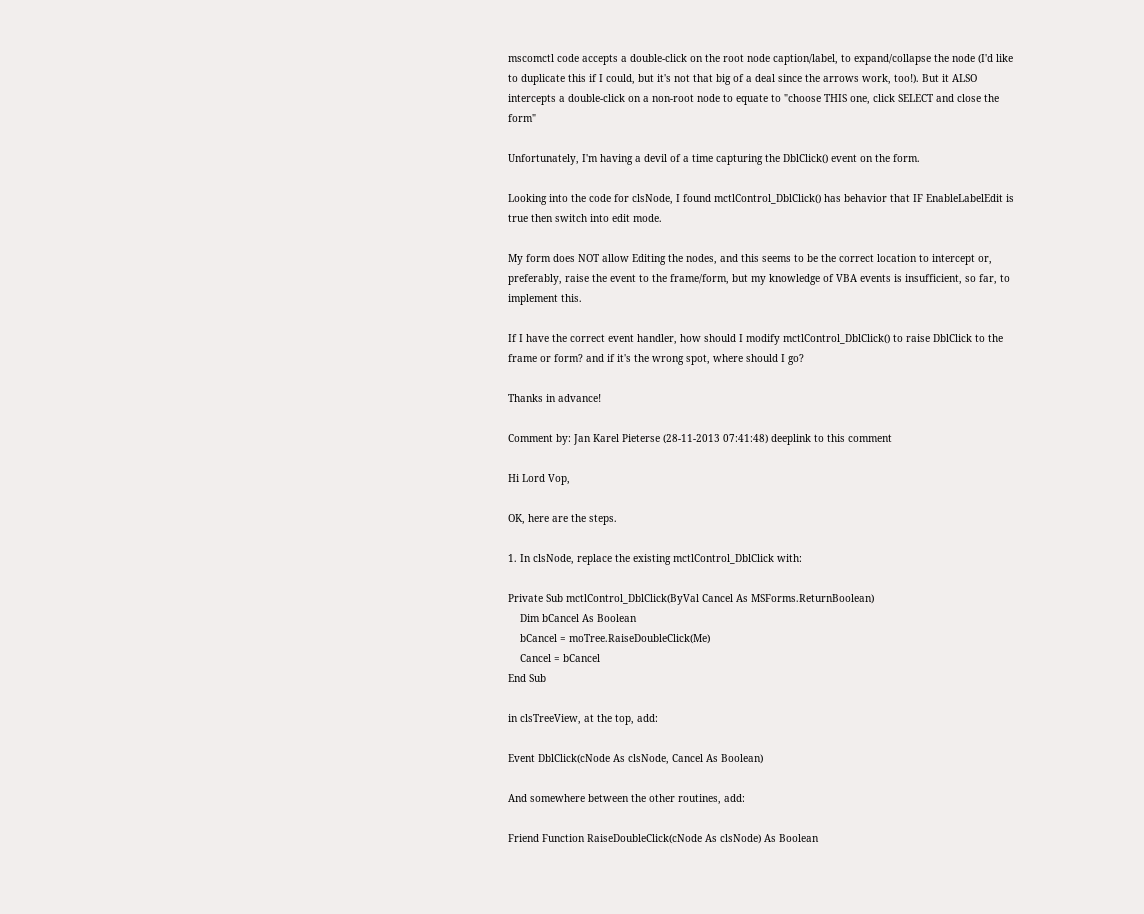mscomctl code accepts a double-click on the root node caption/label, to expand/collapse the node (I'd like to duplicate this if I could, but it's not that big of a deal since the arrows work, too!). But it ALSO intercepts a double-click on a non-root node to equate to "choose THIS one, click SELECT and close the form"

Unfortunately, I'm having a devil of a time capturing the DblClick() event on the form.

Looking into the code for clsNode, I found mctlControl_DblClick() has behavior that IF EnableLabelEdit is true then switch into edit mode.

My form does NOT allow Editing the nodes, and this seems to be the correct location to intercept or, preferably, raise the event to the frame/form, but my knowledge of VBA events is insufficient, so far, to implement this.

If I have the correct event handler, how should I modify mctlControl_DblClick() to raise DblClick to the frame or form? and if it's the wrong spot, where should I go?

Thanks in advance!

Comment by: Jan Karel Pieterse (28-11-2013 07:41:48) deeplink to this comment

Hi Lord Vop,

OK, here are the steps.

1. In clsNode, replace the existing mctlControl_DblClick with:

Private Sub mctlControl_DblClick(ByVal Cancel As MSForms.ReturnBoolean)
    Dim bCancel As Boolean
    bCancel = moTree.RaiseDoubleClick(Me)
    Cancel = bCancel
End Sub

in clsTreeView, at the top, add:

Event DblClick(cNode As clsNode, Cancel As Boolean)

And somewhere between the other routines, add:

Friend Function RaiseDoubleClick(cNode As clsNode) As Boolean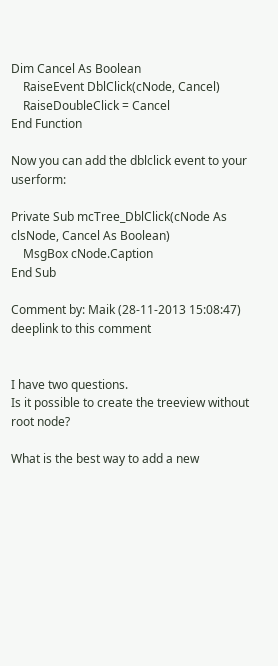Dim Cancel As Boolean
    RaiseEvent DblClick(cNode, Cancel)
    RaiseDoubleClick = Cancel
End Function

Now you can add the dblclick event to your userform:

Private Sub mcTree_DblClick(cNode As clsNode, Cancel As Boolean)
    MsgBox cNode.Caption
End Sub

Comment by: Maik (28-11-2013 15:08:47) deeplink to this comment


I have two questions.
Is it possible to create the treeview without root node?

What is the best way to add a new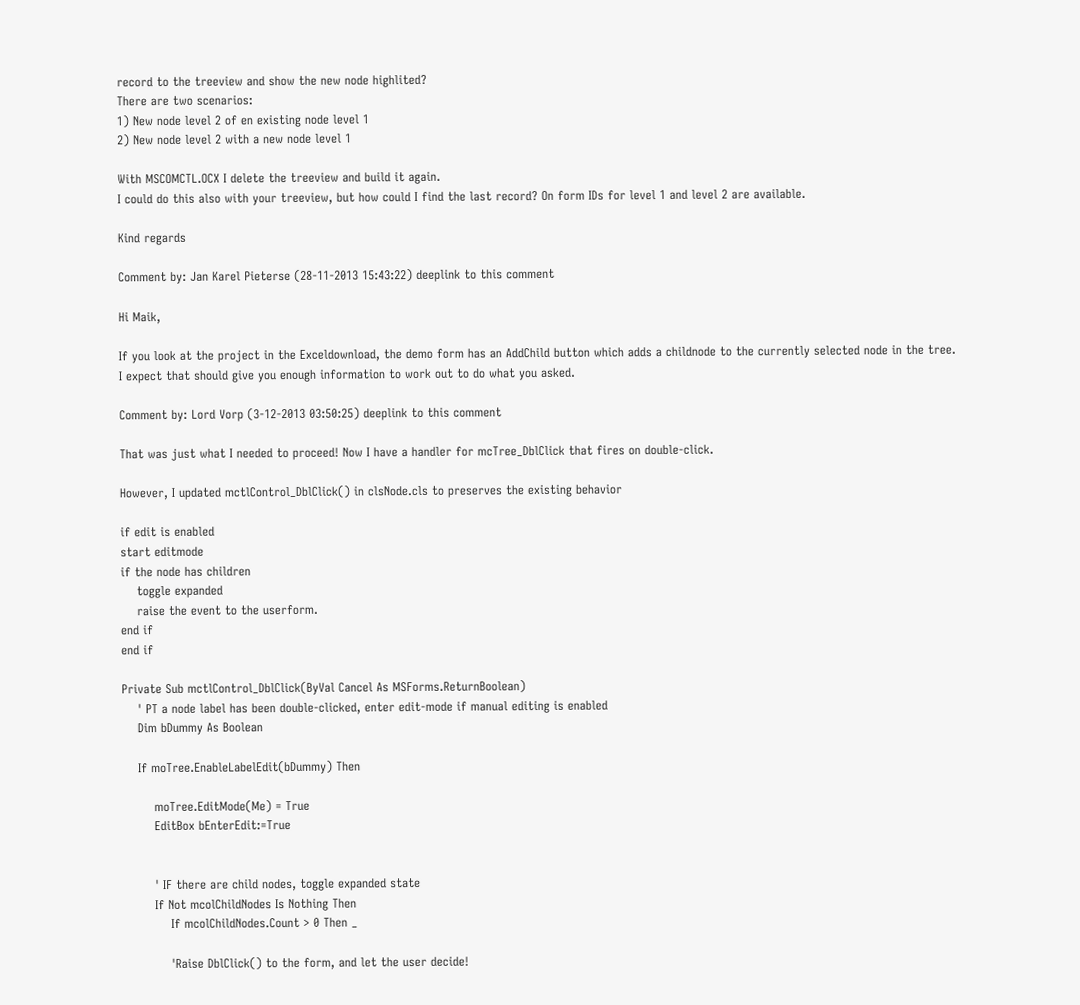record to the treeview and show the new node highlited?
There are two scenarios:
1) New node level 2 of en existing node level 1
2) New node level 2 with a new node level 1

With MSCOMCTL.OCX I delete the treeview and build it again.
I could do this also with your treeview, but how could I find the last record? On form IDs for level 1 and level 2 are available.

Kind regards

Comment by: Jan Karel Pieterse (28-11-2013 15:43:22) deeplink to this comment

Hi Maik,

If you look at the project in the Exceldownload, the demo form has an AddChild button which adds a childnode to the currently selected node in the tree.
I expect that should give you enough information to work out to do what you asked.

Comment by: Lord Vorp (3-12-2013 03:50:25) deeplink to this comment

That was just what I needed to proceed! Now I have a handler for mcTree_DblClick that fires on double-click.

However, I updated mctlControl_DblClick() in clsNode.cls to preserves the existing behavior

if edit is enabled
start editmode
if the node has children
    toggle expanded
    raise the event to the userform.
end if
end if

Private Sub mctlControl_DblClick(ByVal Cancel As MSForms.ReturnBoolean)
    ' PT a node label has been double-clicked, enter edit-mode if manual editing is enabled
    Dim bDummy As Boolean

    If moTree.EnableLabelEdit(bDummy) Then

        moTree.EditMode(Me) = True
        EditBox bEnterEdit:=True


        ' IF there are child nodes, toggle expanded state
        If Not mcolChildNodes Is Nothing Then
            If mcolChildNodes.Count > 0 Then _

            'Raise DblClick() to the form, and let the user decide!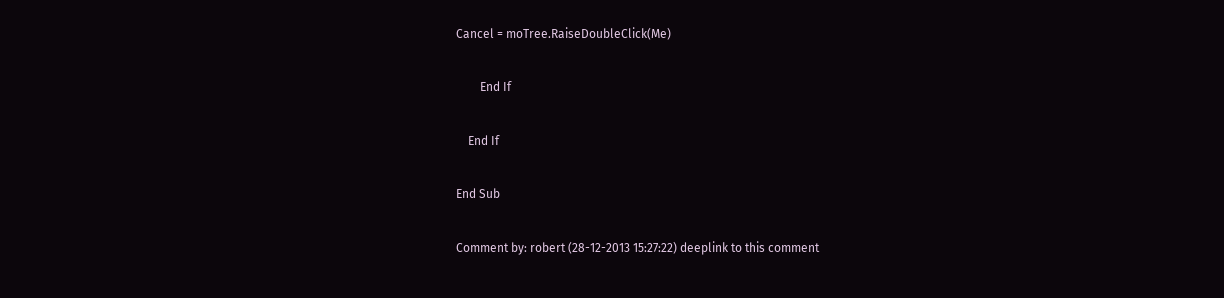Cancel = moTree.RaiseDoubleClick(Me)

        End If

    End If

End Sub

Comment by: robert (28-12-2013 15:27:22) deeplink to this comment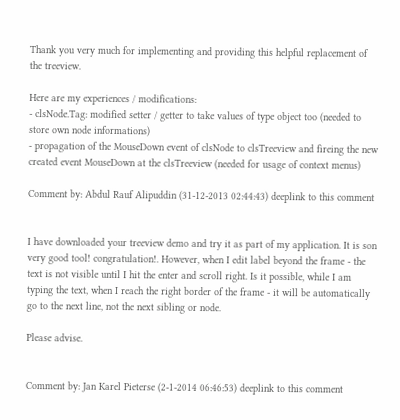Thank you very much for implementing and providing this helpful replacement of the treeview.

Here are my experiences / modifications:
- clsNode.Tag: modified setter / getter to take values of type object too (needed to store own node informations)
- propagation of the MouseDown event of clsNode to clsTreeview and fireing the new created event MouseDown at the clsTreeview (needed for usage of context menus)

Comment by: Abdul Rauf Alipuddin (31-12-2013 02:44:43) deeplink to this comment


I have downloaded your treeview demo and try it as part of my application. It is son very good tool! congratulation!. However, when I edit label beyond the frame - the text is not visible until I hit the enter and scroll right. Is it possible, while I am typing the text, when I reach the right border of the frame - it will be automatically go to the next line, not the next sibling or node.

Please advise.


Comment by: Jan Karel Pieterse (2-1-2014 06:46:53) deeplink to this comment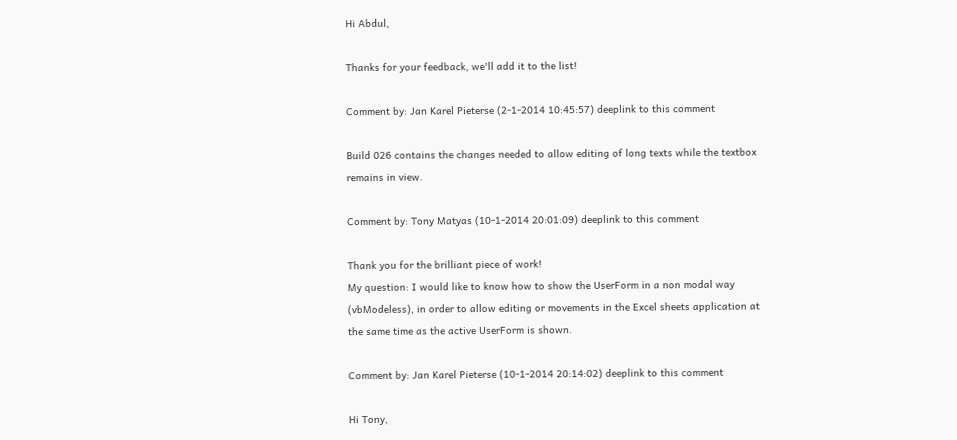Hi Abdul,

Thanks for your feedback, we'll add it to the list!

Comment by: Jan Karel Pieterse (2-1-2014 10:45:57) deeplink to this comment

Build 026 contains the changes needed to allow editing of long texts while the textbox remains in view.

Comment by: Tony Matyas (10-1-2014 20:01:09) deeplink to this comment

Thank you for the brilliant piece of work!
My question: I would like to know how to show the UserForm in a non modal way (vbModeless), in order to allow editing or movements in the Excel sheets application at the same time as the active UserForm is shown.

Comment by: Jan Karel Pieterse (10-1-2014 20:14:02) deeplink to this comment

Hi Tony,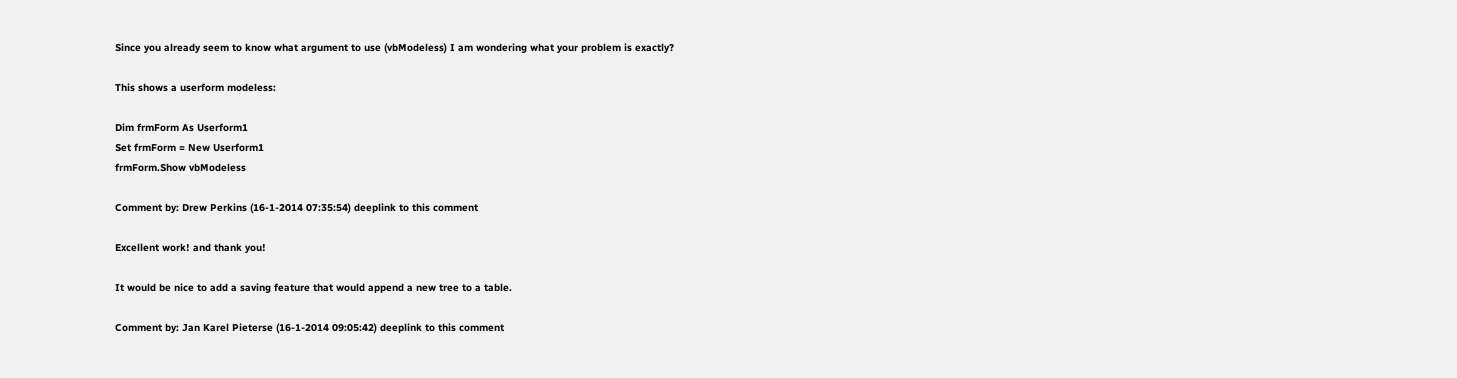Since you already seem to know what argument to use (vbModeless) I am wondering what your problem is exactly?

This shows a userform modeless:

Dim frmForm As Userform1
Set frmForm = New Userform1
frmForm.Show vbModeless

Comment by: Drew Perkins (16-1-2014 07:35:54) deeplink to this comment

Excellent work! and thank you!

It would be nice to add a saving feature that would append a new tree to a table.

Comment by: Jan Karel Pieterse (16-1-2014 09:05:42) deeplink to this comment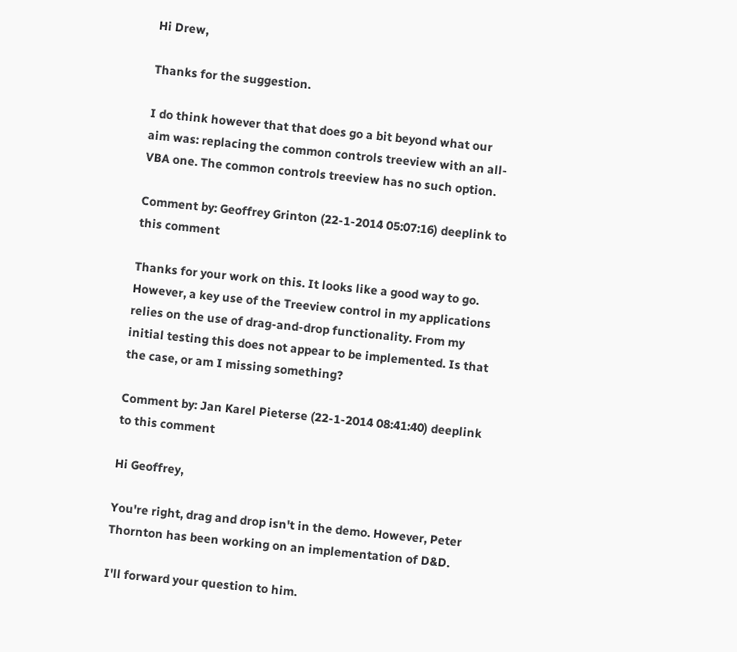Hi Drew,

Thanks for the suggestion.

I do think however that that does go a bit beyond what our aim was: replacing the common controls treeview with an all-VBA one. The common controls treeview has no such option.

Comment by: Geoffrey Grinton (22-1-2014 05:07:16) deeplink to this comment

Thanks for your work on this. It looks like a good way to go. However, a key use of the Treeview control in my applications relies on the use of drag-and-drop functionality. From my initial testing this does not appear to be implemented. Is that the case, or am I missing something?

Comment by: Jan Karel Pieterse (22-1-2014 08:41:40) deeplink to this comment

Hi Geoffrey,

You're right, drag and drop isn't in the demo. However, Peter Thornton has been working on an implementation of D&D.

I'll forward your question to him.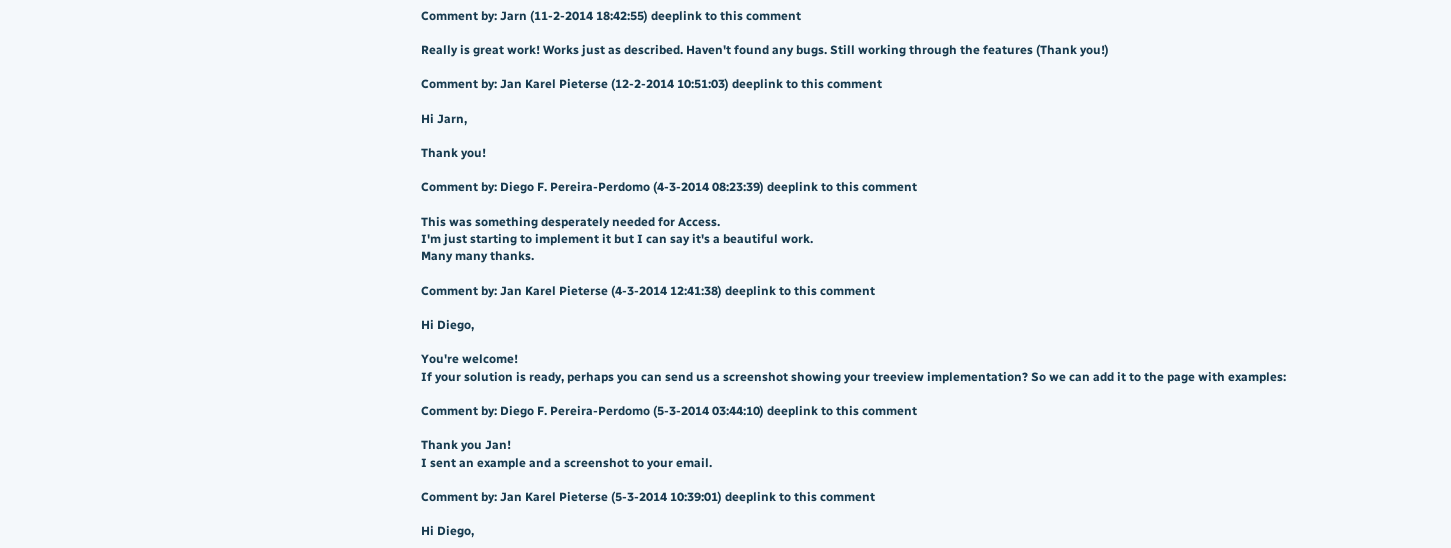Comment by: Jarn (11-2-2014 18:42:55) deeplink to this comment

Really is great work! Works just as described. Haven't found any bugs. Still working through the features (Thank you!)

Comment by: Jan Karel Pieterse (12-2-2014 10:51:03) deeplink to this comment

Hi Jarn,

Thank you!

Comment by: Diego F. Pereira-Perdomo (4-3-2014 08:23:39) deeplink to this comment

This was something desperately needed for Access.
I'm just starting to implement it but I can say it's a beautiful work.
Many many thanks.

Comment by: Jan Karel Pieterse (4-3-2014 12:41:38) deeplink to this comment

Hi Diego,

You're welcome!
If your solution is ready, perhaps you can send us a screenshot showing your treeview implementation? So we can add it to the page with examples:

Comment by: Diego F. Pereira-Perdomo (5-3-2014 03:44:10) deeplink to this comment

Thank you Jan!
I sent an example and a screenshot to your email.

Comment by: Jan Karel Pieterse (5-3-2014 10:39:01) deeplink to this comment

Hi Diego,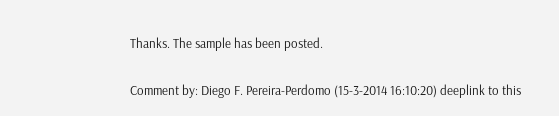Thanks. The sample has been posted.

Comment by: Diego F. Pereira-Perdomo (15-3-2014 16:10:20) deeplink to this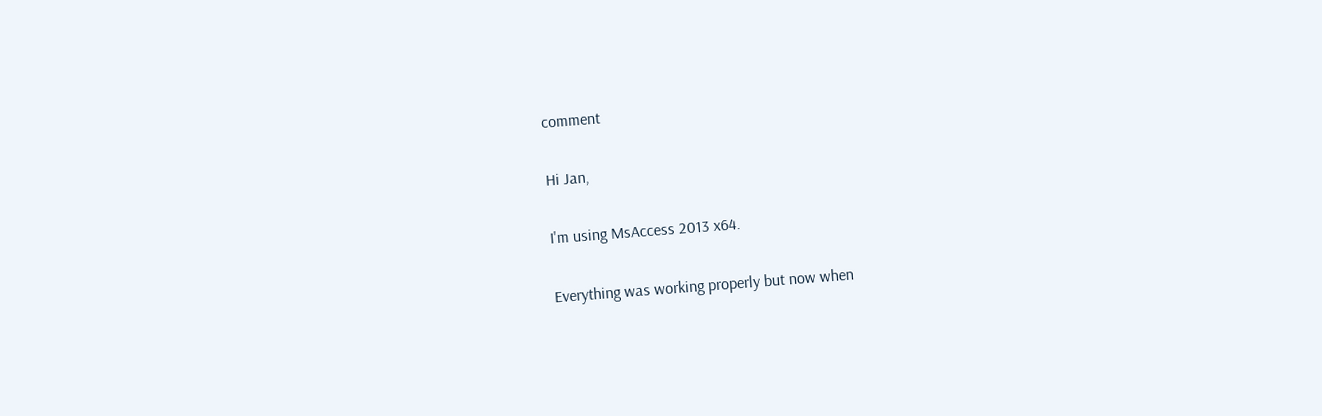comment

Hi Jan,

I'm using MsAccess 2013 x64.

Everything was working properly but now when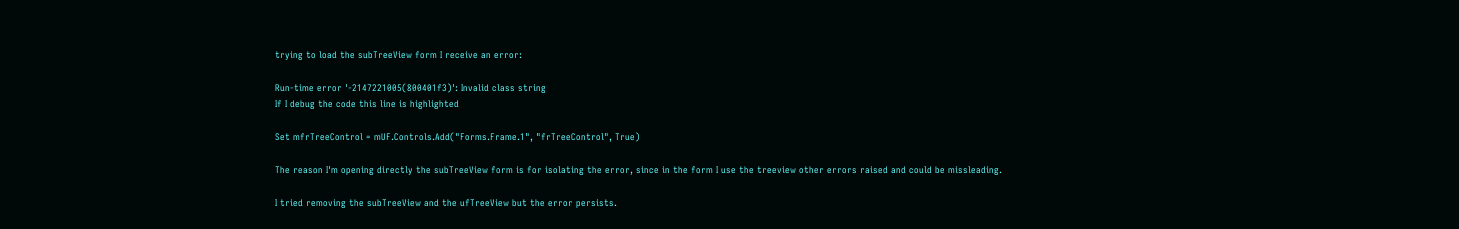trying to load the subTreeView form I receive an error:

Run-time error '-2147221005(800401f3)': Invalid class string
If I debug the code this line is highlighted

Set mfrTreeControl = mUF.Controls.Add("Forms.Frame.1", "frTreeControl", True)

The reason I'm opening directly the subTreeView form is for isolating the error, since in the form I use the treeview other errors raised and could be missleading.

I tried removing the subTreeView and the ufTreeView but the error persists.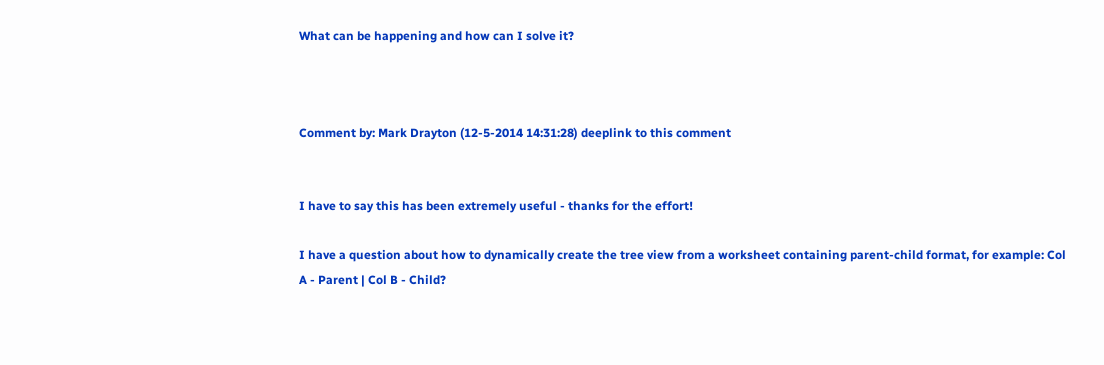What can be happening and how can I solve it?



Comment by: Mark Drayton (12-5-2014 14:31:28) deeplink to this comment


I have to say this has been extremely useful - thanks for the effort!

I have a question about how to dynamically create the tree view from a worksheet containing parent-child format, for example: Col A - Parent | Col B - Child?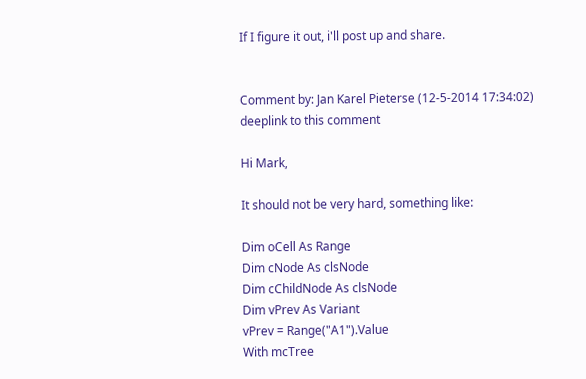If I figure it out, i'll post up and share.


Comment by: Jan Karel Pieterse (12-5-2014 17:34:02) deeplink to this comment

Hi Mark,

It should not be very hard, something like:

Dim oCell As Range
Dim cNode As clsNode
Dim cChildNode As clsNode
Dim vPrev As Variant
vPrev = Range("A1").Value
With mcTree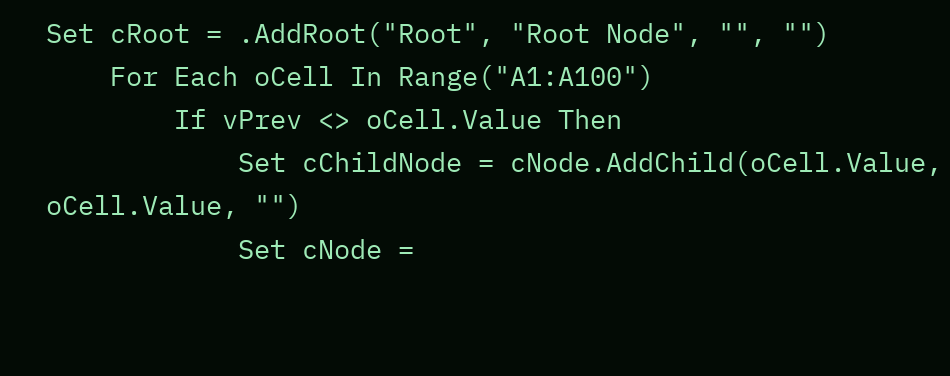Set cRoot = .AddRoot("Root", "Root Node", "", "")
    For Each oCell In Range("A1:A100")
        If vPrev <> oCell.Value Then
            Set cChildNode = cNode.AddChild(oCell.Value, oCell.Value, "")
            Set cNode =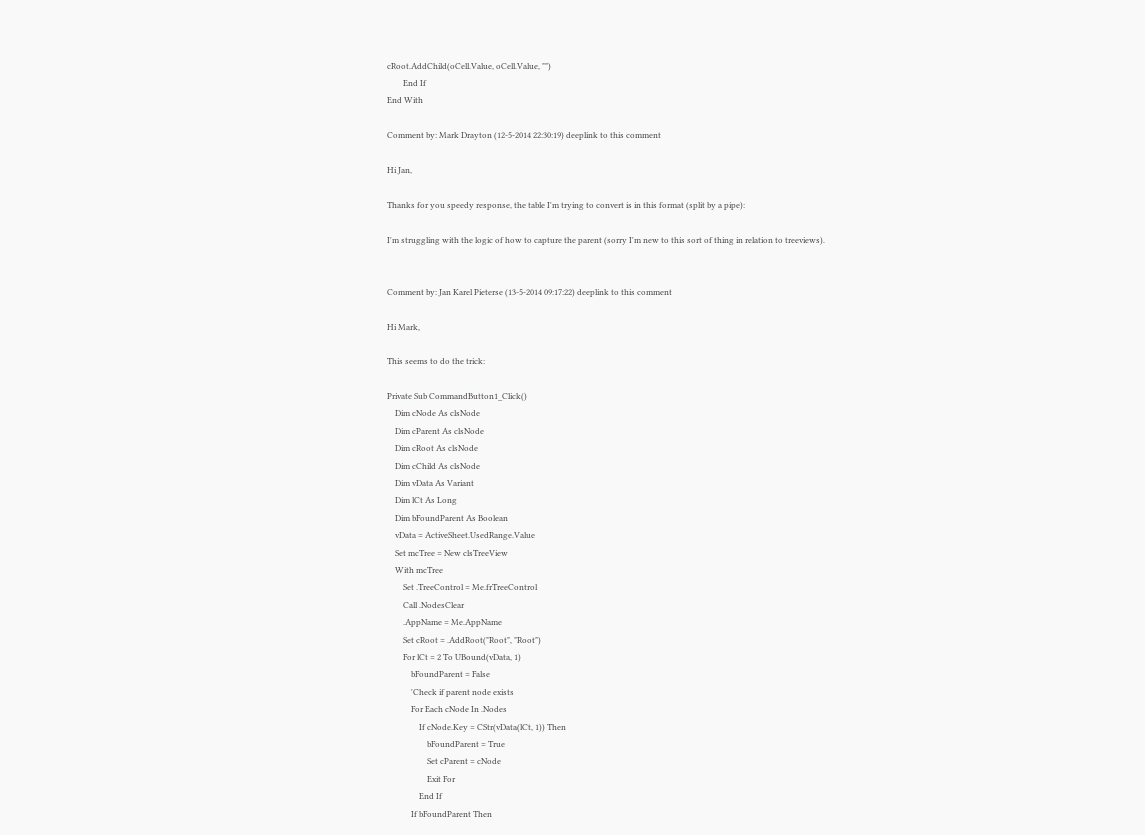cRoot.AddChild(oCell.Value, oCell.Value, "")
        End If
End With

Comment by: Mark Drayton (12-5-2014 22:30:19) deeplink to this comment

Hi Jan,

Thanks for you speedy response, the table I'm trying to convert is in this format (split by a pipe):

I'm struggling with the logic of how to capture the parent (sorry I'm new to this sort of thing in relation to treeviews).


Comment by: Jan Karel Pieterse (13-5-2014 09:17:22) deeplink to this comment

Hi Mark,

This seems to do the trick:

Private Sub CommandButton1_Click()
    Dim cNode As clsNode
    Dim cParent As clsNode
    Dim cRoot As clsNode
    Dim cChild As clsNode
    Dim vData As Variant
    Dim lCt As Long
    Dim bFoundParent As Boolean
    vData = ActiveSheet.UsedRange.Value
    Set mcTree = New clsTreeView
    With mcTree
        Set .TreeControl = Me.frTreeControl
        Call .NodesClear
        .AppName = Me.AppName
        Set cRoot = .AddRoot("Root", "Root")
        For lCt = 2 To UBound(vData, 1)
            bFoundParent = False
            'Check if parent node exists
            For Each cNode In .Nodes
                If cNode.Key = CStr(vData(lCt, 1)) Then
                    bFoundParent = True
                    Set cParent = cNode
                    Exit For
                End If
            If bFoundParent Then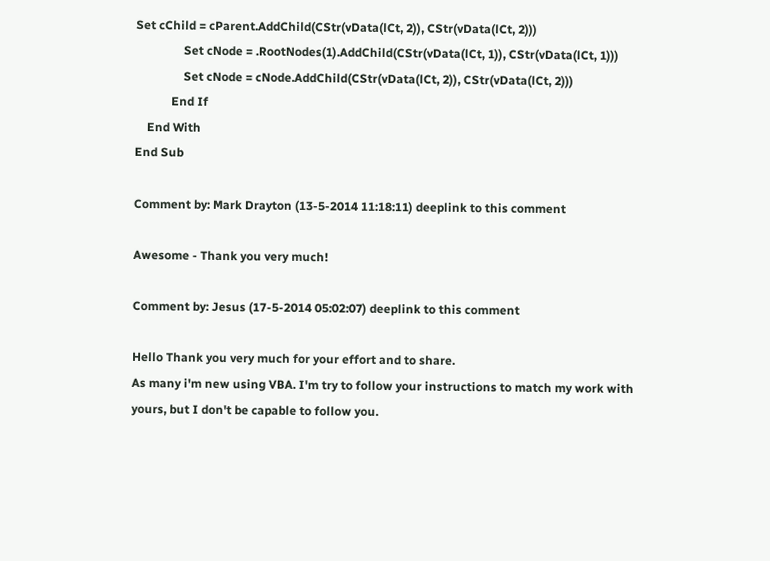Set cChild = cParent.AddChild(CStr(vData(lCt, 2)), CStr(vData(lCt, 2)))
                Set cNode = .RootNodes(1).AddChild(CStr(vData(lCt, 1)), CStr(vData(lCt, 1)))
                Set cNode = cNode.AddChild(CStr(vData(lCt, 2)), CStr(vData(lCt, 2)))
            End If
    End With
End Sub

Comment by: Mark Drayton (13-5-2014 11:18:11) deeplink to this comment

Awesome - Thank you very much!

Comment by: Jesus (17-5-2014 05:02:07) deeplink to this comment

Hello Thank you very much for your effort and to share.
As many i'm new using VBA. I'm try to follow your instructions to match my work with yours, but I don't be capable to follow you.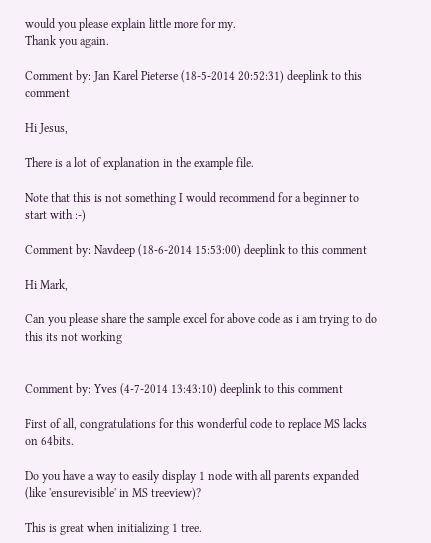would you please explain little more for my.
Thank you again.

Comment by: Jan Karel Pieterse (18-5-2014 20:52:31) deeplink to this comment

Hi Jesus,

There is a lot of explanation in the example file.

Note that this is not something I would recommend for a beginner to start with :-)

Comment by: Navdeep (18-6-2014 15:53:00) deeplink to this comment

Hi Mark,

Can you please share the sample excel for above code as i am trying to do this its not working


Comment by: Yves (4-7-2014 13:43:10) deeplink to this comment

First of all, congratulations for this wonderful code to replace MS lacks on 64bits.

Do you have a way to easily display 1 node with all parents expanded (like 'ensurevisible' in MS treeview)?

This is great when initializing 1 tree.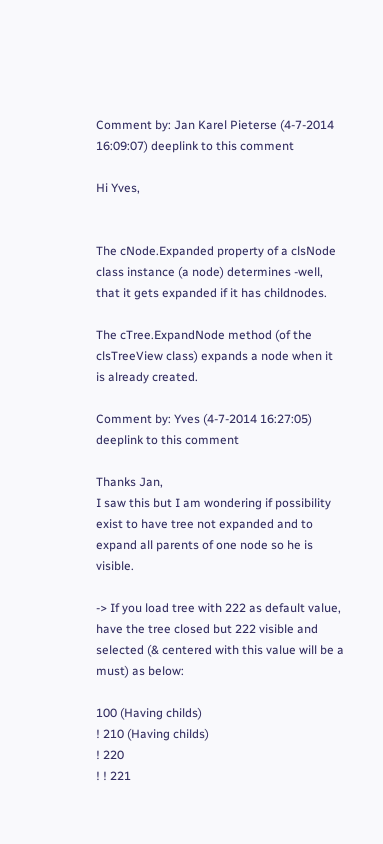Comment by: Jan Karel Pieterse (4-7-2014 16:09:07) deeplink to this comment

Hi Yves,


The cNode.Expanded property of a clsNode class instance (a node) determines -well, that it gets expanded if it has childnodes.

The cTree.ExpandNode method (of the clsTreeView class) expands a node when it is already created.

Comment by: Yves (4-7-2014 16:27:05) deeplink to this comment

Thanks Jan,
I saw this but I am wondering if possibility exist to have tree not expanded and to expand all parents of one node so he is visible.

-> If you load tree with 222 as default value, have the tree closed but 222 visible and selected (& centered with this value will be a must) as below:

100 (Having childs)
! 210 (Having childs)
! 220
! ! 221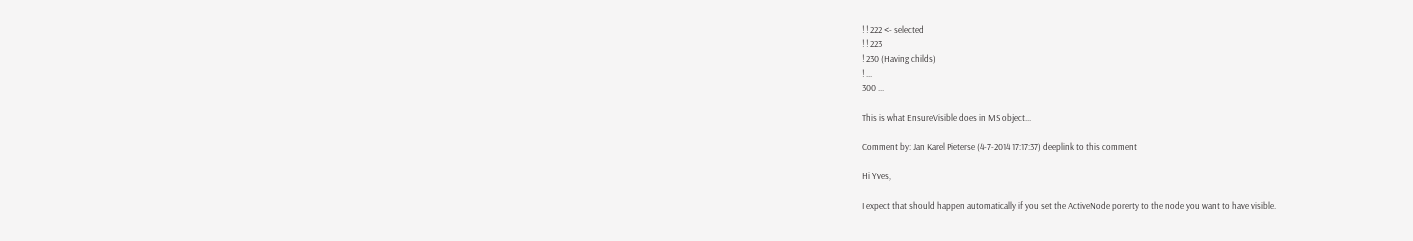! ! 222 <- selected
! ! 223
! 230 (Having childs)
! ...
300 ...

This is what EnsureVisible does in MS object...

Comment by: Jan Karel Pieterse (4-7-2014 17:17:37) deeplink to this comment

Hi Yves,

I expect that should happen automatically if you set the ActiveNode porerty to the node you want to have visible.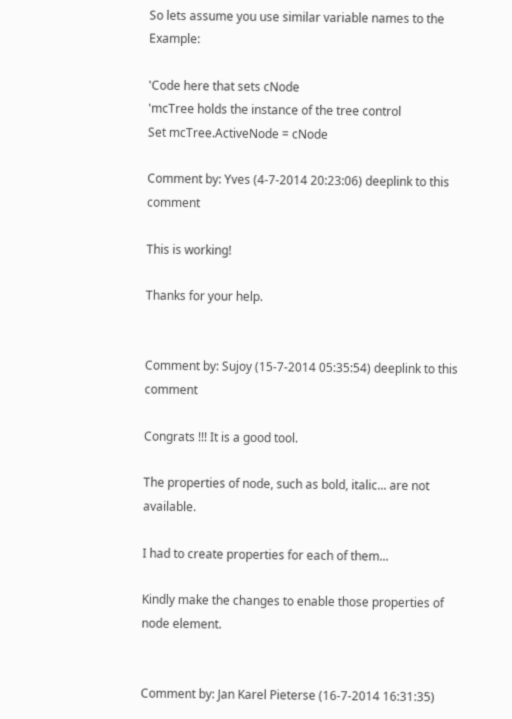So lets assume you use similar variable names to the Example:

'Code here that sets cNode
'mcTree holds the instance of the tree control
Set mcTree.ActiveNode = cNode

Comment by: Yves (4-7-2014 20:23:06) deeplink to this comment

This is working!

Thanks for your help.


Comment by: Sujoy (15-7-2014 05:35:54) deeplink to this comment

Congrats !!! It is a good tool.

The properties of node, such as bold, italic... are not available.

I had to create properties for each of them...

Kindly make the changes to enable those properties of node element.


Comment by: Jan Karel Pieterse (16-7-2014 16:31:35)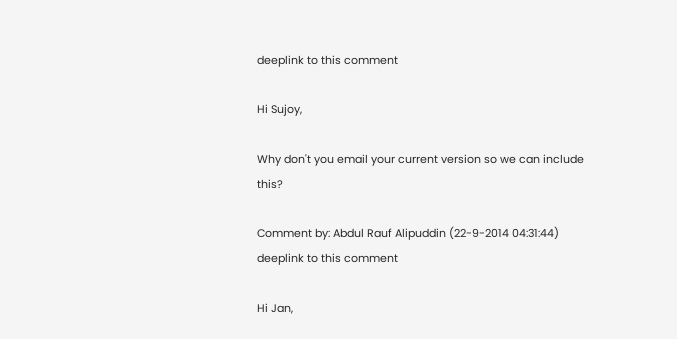deeplink to this comment

Hi Sujoy,

Why don't you email your current version so we can include this?

Comment by: Abdul Rauf Alipuddin (22-9-2014 04:31:44) deeplink to this comment

Hi Jan,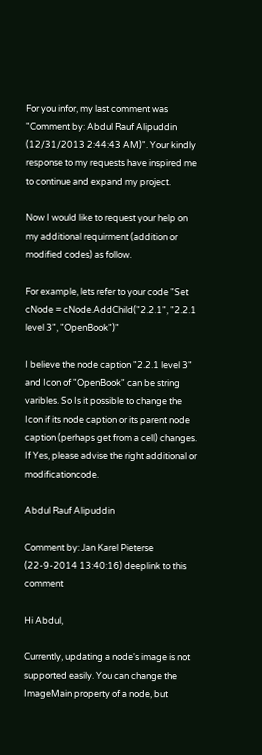For you infor, my last comment was "Comment by: Abdul Rauf Alipuddin (12/31/2013 2:44:43 AM)". Your kindly response to my requests have inspired me to continue and expand my project.

Now I would like to request your help on my additional requirment (addition or modified codes) as follow.

For example, lets refer to your code "Set cNode = cNode.AddChild("2.2.1", "2.2.1 level 3", "OpenBook")"

I believe the node caption "2.2.1 level 3" and Icon of "OpenBook" can be string varibles. So Is it possible to change the Icon if its node caption or its parent node caption (perhaps get from a cell) changes. If Yes, please advise the right additional or modificationcode.

Abdul Rauf Alipuddin

Comment by: Jan Karel Pieterse (22-9-2014 13:40:16) deeplink to this comment

Hi Abdul,

Currently, updating a node's image is not supported easily. You can change the ImageMain property of a node, but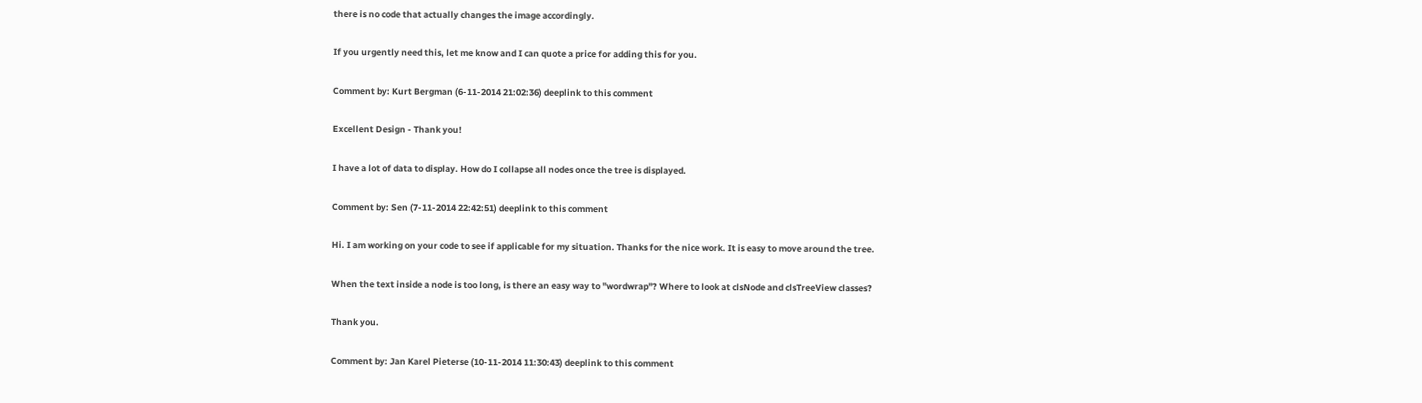there is no code that actually changes the image accordingly.

If you urgently need this, let me know and I can quote a price for adding this for you.

Comment by: Kurt Bergman (6-11-2014 21:02:36) deeplink to this comment

Excellent Design - Thank you!

I have a lot of data to display. How do I collapse all nodes once the tree is displayed.

Comment by: Sen (7-11-2014 22:42:51) deeplink to this comment

Hi. I am working on your code to see if applicable for my situation. Thanks for the nice work. It is easy to move around the tree.

When the text inside a node is too long, is there an easy way to "wordwrap"? Where to look at clsNode and clsTreeView classes?

Thank you.

Comment by: Jan Karel Pieterse (10-11-2014 11:30:43) deeplink to this comment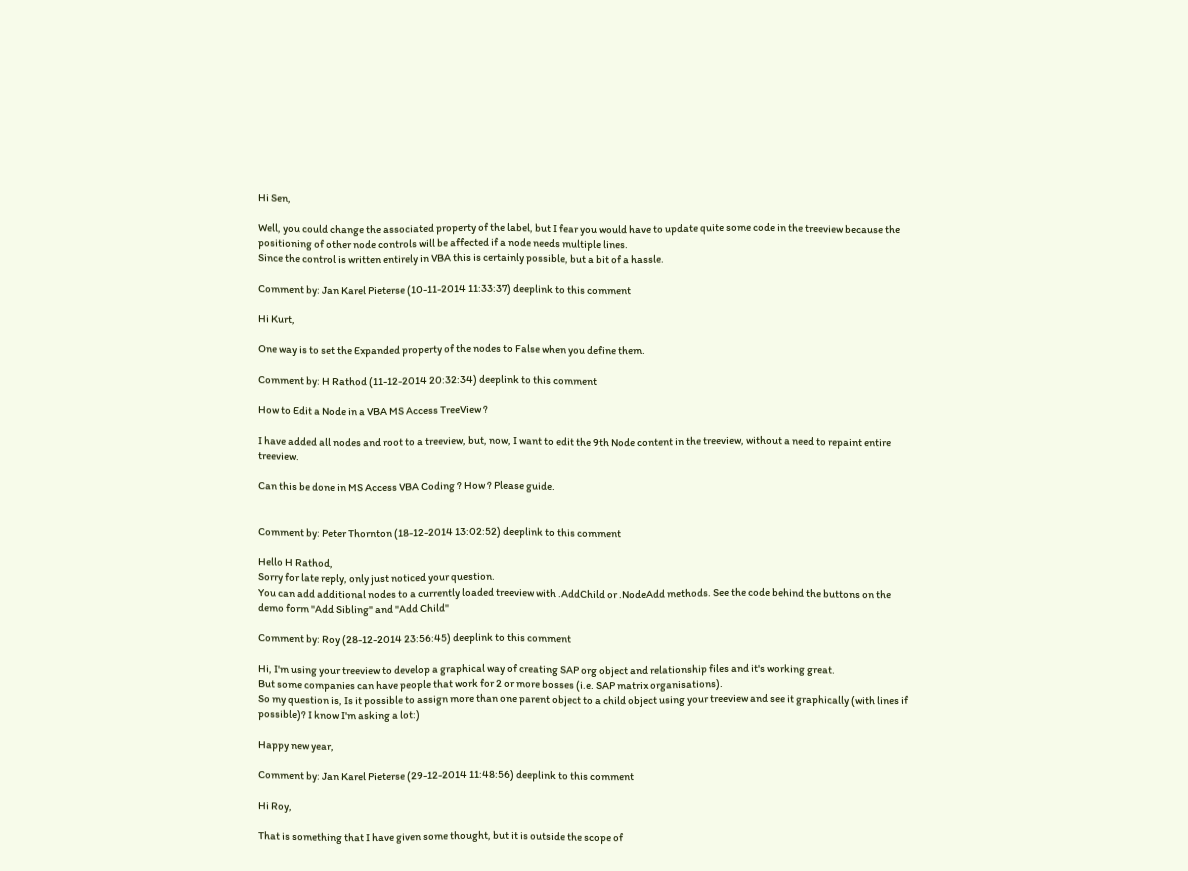Hi Sen,

Well, you could change the associated property of the label, but I fear you would have to update quite some code in the treeview because the positioning of other node controls will be affected if a node needs multiple lines.
Since the control is written entirely in VBA this is certainly possible, but a bit of a hassle.

Comment by: Jan Karel Pieterse (10-11-2014 11:33:37) deeplink to this comment

Hi Kurt,

One way is to set the Expanded property of the nodes to False when you define them.

Comment by: H Rathod (11-12-2014 20:32:34) deeplink to this comment

How to Edit a Node in a VBA MS Access TreeView ?

I have added all nodes and root to a treeview, but, now, I want to edit the 9th Node content in the treeview, without a need to repaint entire treeview.

Can this be done in MS Access VBA Coding ? How ? Please guide.


Comment by: Peter Thornton (18-12-2014 13:02:52) deeplink to this comment

Hello H Rathod,
Sorry for late reply, only just noticed your question.
You can add additional nodes to a currently loaded treeview with .AddChild or .NodeAdd methods. See the code behind the buttons on the demo form "Add Sibling" and "Add Child"

Comment by: Roy (28-12-2014 23:56:45) deeplink to this comment

Hi, I'm using your treeview to develop a graphical way of creating SAP org object and relationship files and it's working great.
But some companies can have people that work for 2 or more bosses (i.e. SAP matrix organisations).
So my question is, Is it possible to assign more than one parent object to a child object using your treeview and see it graphically (with lines if possible)? I know I'm asking a lot:)

Happy new year,

Comment by: Jan Karel Pieterse (29-12-2014 11:48:56) deeplink to this comment

Hi Roy,

That is something that I have given some thought, but it is outside the scope of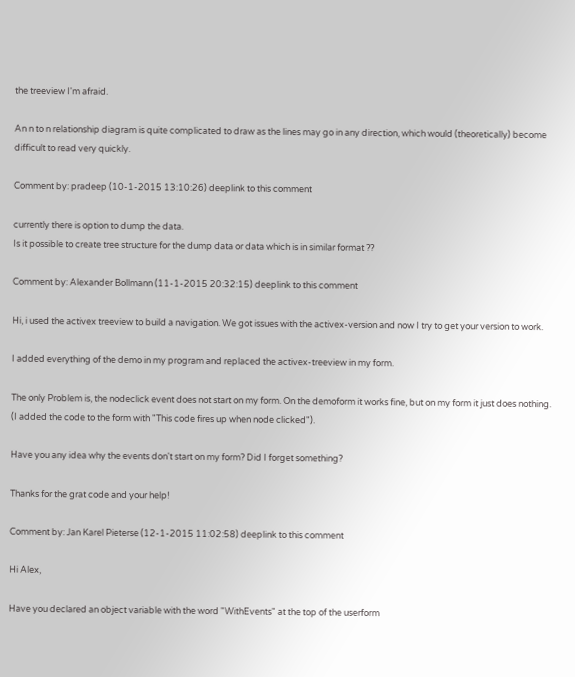the treeview I'm afraid.

An n to n relationship diagram is quite complicated to draw as the lines may go in any direction, which would (theoretically) become difficult to read very quickly.

Comment by: pradeep (10-1-2015 13:10:26) deeplink to this comment

currently there is option to dump the data.
Is it possible to create tree structure for the dump data or data which is in similar format ??

Comment by: Alexander Bollmann (11-1-2015 20:32:15) deeplink to this comment

Hi, i used the activex treeview to build a navigation. We got issues with the activex-version and now I try to get your version to work.

I added everything of the demo in my program and replaced the activex-treeview in my form.

The only Problem is, the nodeclick event does not start on my form. On the demoform it works fine, but on my form it just does nothing. (I added the code to the form with "This code fires up when node clicked").

Have you any idea why the events don't start on my form? Did I forget something?

Thanks for the grat code and your help!

Comment by: Jan Karel Pieterse (12-1-2015 11:02:58) deeplink to this comment

Hi Alex,

Have you declared an object variable with the word "WithEvents" at the top of the userform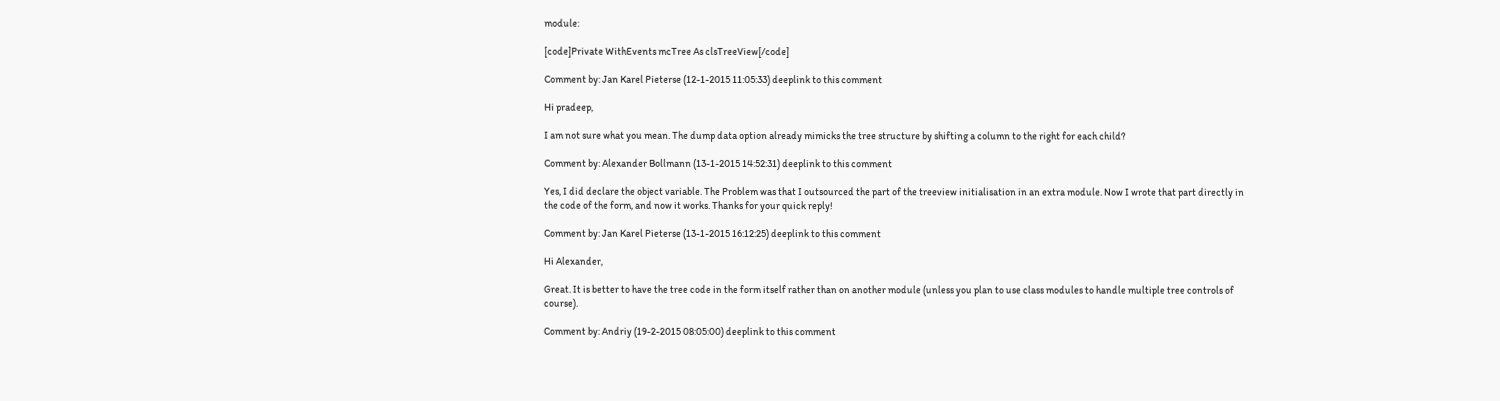module:

[code]Private WithEvents mcTree As clsTreeView[/code]

Comment by: Jan Karel Pieterse (12-1-2015 11:05:33) deeplink to this comment

Hi pradeep,

I am not sure what you mean. The dump data option already mimicks the tree structure by shifting a column to the right for each child?

Comment by: Alexander Bollmann (13-1-2015 14:52:31) deeplink to this comment

Yes, I did declare the object variable. The Problem was that I outsourced the part of the treeview initialisation in an extra module. Now I wrote that part directly in the code of the form, and now it works. Thanks for your quick reply!

Comment by: Jan Karel Pieterse (13-1-2015 16:12:25) deeplink to this comment

Hi Alexander,

Great. It is better to have the tree code in the form itself rather than on another module (unless you plan to use class modules to handle multiple tree controls of course).

Comment by: Andriy (19-2-2015 08:05:00) deeplink to this comment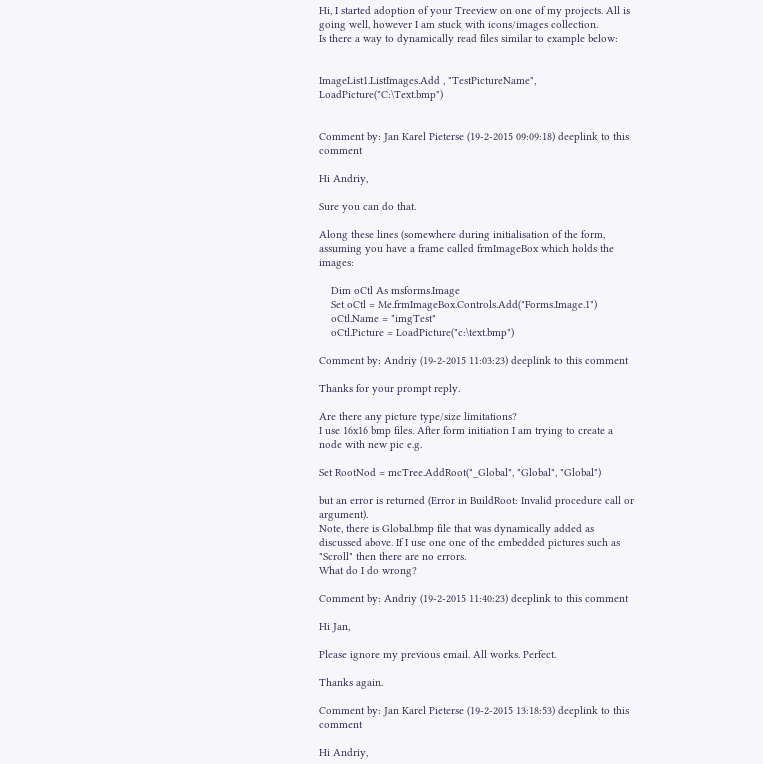Hi, I started adoption of your Treeview on one of my projects. All is going well, however I am stuck with icons/images collection.
Is there a way to dynamically read files similar to example below:


ImageList1.ListImages.Add , "TestPictureName", LoadPicture("C:\Text.bmp")


Comment by: Jan Karel Pieterse (19-2-2015 09:09:18) deeplink to this comment

Hi Andriy,

Sure you can do that.

Along these lines (somewhere during initialisation of the form, assuming you have a frame called frmImageBox which holds the images:

    Dim oCtl As msforms.Image
    Set oCtl = Me.frmImageBox.Controls.Add("Forms.Image.1")
    oCtl.Name = "imgTest"
    oCtl.Picture = LoadPicture("c:\text.bmp")

Comment by: Andriy (19-2-2015 11:03:23) deeplink to this comment

Thanks for your prompt reply.

Are there any picture type/size limitations?
I use 16x16 bmp files. After form initiation I am trying to create a node with new pic e.g.

Set RootNod = mcTree.AddRoot("_Global", "Global", "Global")

but an error is returned (Error in BuildRoot: Invalid procedure call or argument).
Note, there is Global.bmp file that was dynamically added as discussed above. If I use one one of the embedded pictures such as "Scroll" then there are no errors.
What do I do wrong?

Comment by: Andriy (19-2-2015 11:40:23) deeplink to this comment

Hi Jan,

Please ignore my previous email. All works. Perfect.

Thanks again.

Comment by: Jan Karel Pieterse (19-2-2015 13:18:53) deeplink to this comment

Hi Andriy,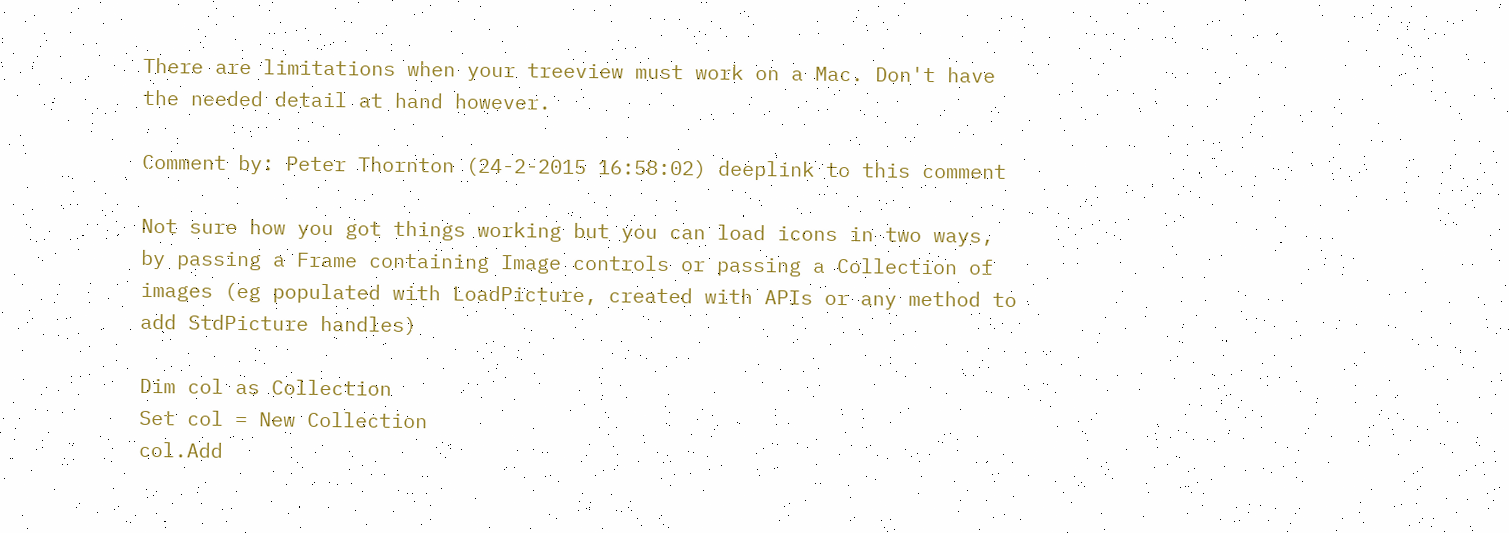There are limitations when your treeview must work on a Mac. Don't have the needed detail at hand however.

Comment by: Peter Thornton (24-2-2015 16:58:02) deeplink to this comment

Not sure how you got things working but you can load icons in two ways, by passing a Frame containing Image controls or passing a Collection of images (eg populated with LoadPicture, created with APIs or any method to add StdPicture handles)

Dim col as Collection
Set col = New Collection
col.Add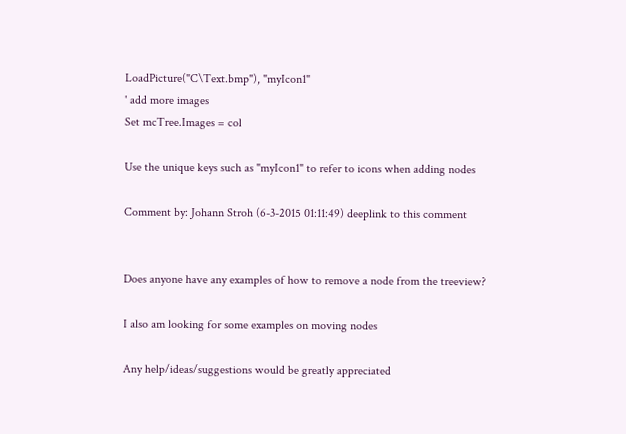LoadPicture("C\Text.bmp"), "myIcon1"
' add more images
Set mcTree.Images = col

Use the unique keys such as "myIcon1" to refer to icons when adding nodes

Comment by: Johann Stroh (6-3-2015 01:11:49) deeplink to this comment


Does anyone have any examples of how to remove a node from the treeview?

I also am looking for some examples on moving nodes

Any help/ideas/suggestions would be greatly appreciated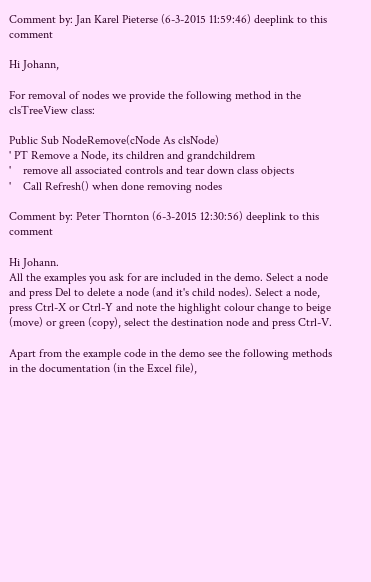Comment by: Jan Karel Pieterse (6-3-2015 11:59:46) deeplink to this comment

Hi Johann,

For removal of nodes we provide the following method in the clsTreeView class:

Public Sub NodeRemove(cNode As clsNode)
' PT Remove a Node, its children and grandchildrem
'    remove all associated controls and tear down class objects
'    Call Refresh() when done removing nodes

Comment by: Peter Thornton (6-3-2015 12:30:56) deeplink to this comment

Hi Johann.
All the examples you ask for are included in the demo. Select a node and press Del to delete a node (and it's child nodes). Select a node, press Ctrl-X or Ctrl-Y and note the highlight colour change to beige (move) or green (copy), select the destination node and press Ctrl-V.

Apart from the example code in the demo see the following methods in the documentation (in the Excel file),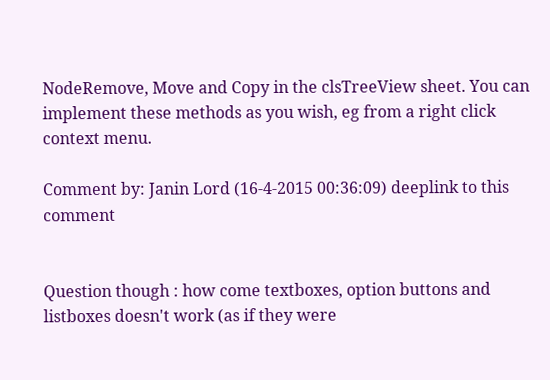NodeRemove, Move and Copy in the clsTreeView sheet. You can implement these methods as you wish, eg from a right click context menu.

Comment by: Janin Lord (16-4-2015 00:36:09) deeplink to this comment


Question though : how come textboxes, option buttons and listboxes doesn't work (as if they were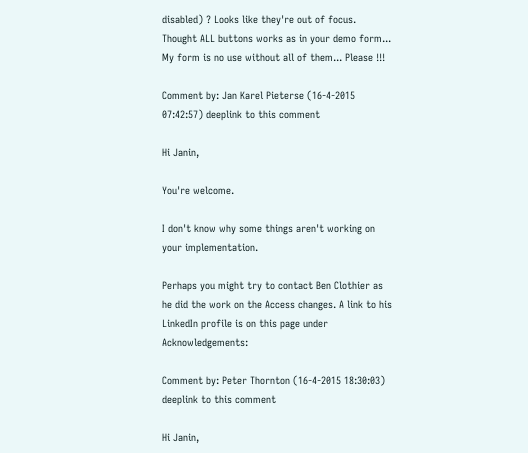disabled) ? Looks like they're out of focus. Thought ALL buttons works as in your demo form... My form is no use without all of them... Please !!!

Comment by: Jan Karel Pieterse (16-4-2015 07:42:57) deeplink to this comment

Hi Janin,

You're welcome.

I don't know why some things aren't working on your implementation.

Perhaps you might try to contact Ben Clothier as he did the work on the Access changes. A link to his LinkedIn profile is on this page under Acknowledgements:

Comment by: Peter Thornton (16-4-2015 18:30:03) deeplink to this comment

Hi Janin,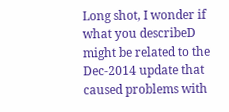Long shot, I wonder if what you describeD might be related to the Dec-2014 update that caused problems with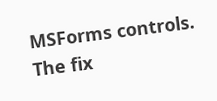MSForms controls. The fix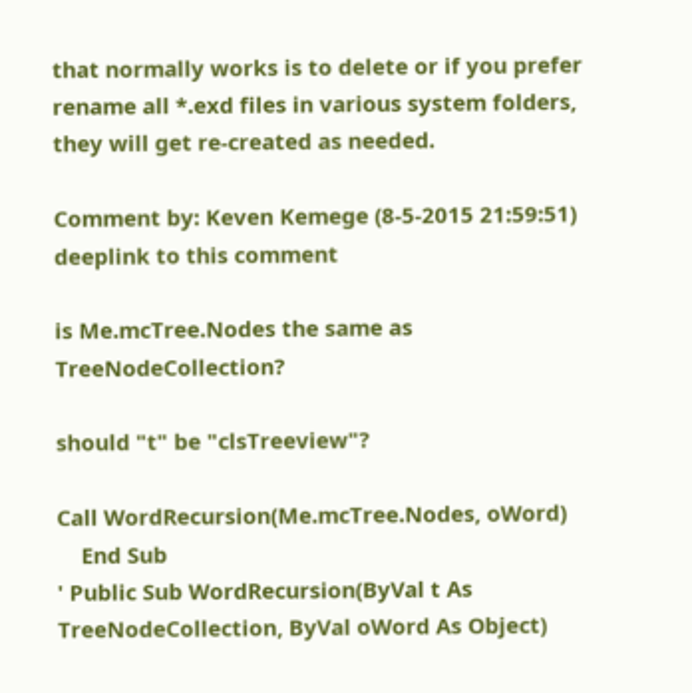that normally works is to delete or if you prefer rename all *.exd files in various system folders, they will get re-created as needed.

Comment by: Keven Kemege (8-5-2015 21:59:51) deeplink to this comment

is Me.mcTree.Nodes the same as TreeNodeCollection?

should "t" be "clsTreeview"?

Call WordRecursion(Me.mcTree.Nodes, oWord)
    End Sub
' Public Sub WordRecursion(ByVal t As TreeNodeCollection, ByVal oWord As Object)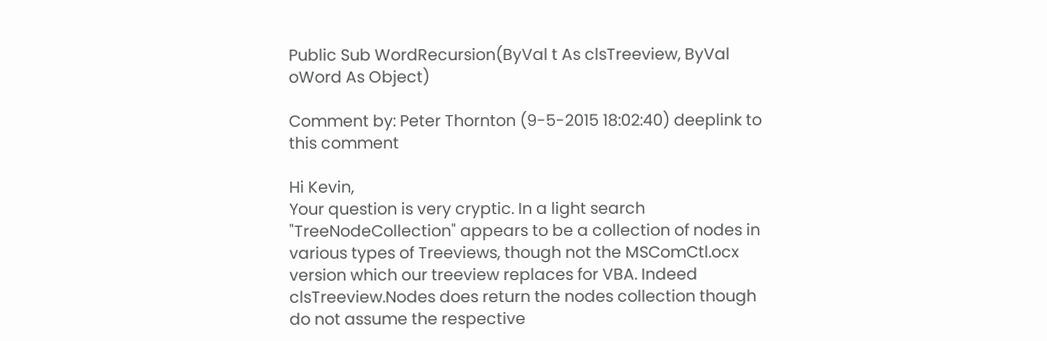Public Sub WordRecursion(ByVal t As clsTreeview, ByVal oWord As Object)

Comment by: Peter Thornton (9-5-2015 18:02:40) deeplink to this comment

Hi Kevin,
Your question is very cryptic. In a light search "TreeNodeCollection" appears to be a collection of nodes in various types of Treeviews, though not the MSComCtl.ocx version which our treeview replaces for VBA. Indeed clsTreeview.Nodes does return the nodes collection though do not assume the respective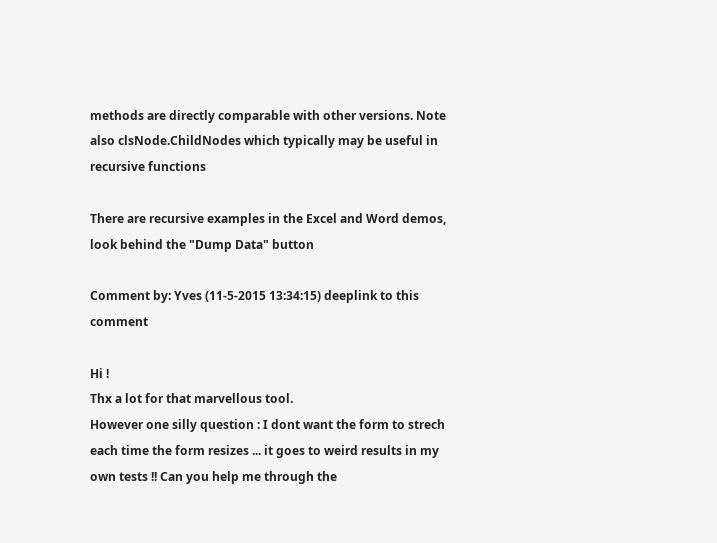methods are directly comparable with other versions. Note also clsNode.ChildNodes which typically may be useful in recursive functions

There are recursive examples in the Excel and Word demos, look behind the "Dump Data" button

Comment by: Yves (11-5-2015 13:34:15) deeplink to this comment

Hi !
Thx a lot for that marvellous tool.
However one silly question : I dont want the form to strech each time the form resizes ... it goes to weird results in my own tests !! Can you help me through the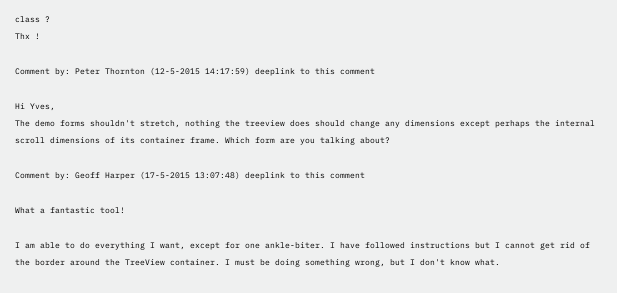class ?
Thx !

Comment by: Peter Thornton (12-5-2015 14:17:59) deeplink to this comment

Hi Yves,
The demo forms shouldn't stretch, nothing the treeview does should change any dimensions except perhaps the internal scroll dimensions of its container frame. Which form are you talking about?

Comment by: Geoff Harper (17-5-2015 13:07:48) deeplink to this comment

What a fantastic tool!

I am able to do everything I want, except for one ankle-biter. I have followed instructions but I cannot get rid of the border around the TreeView container. I must be doing something wrong, but I don't know what.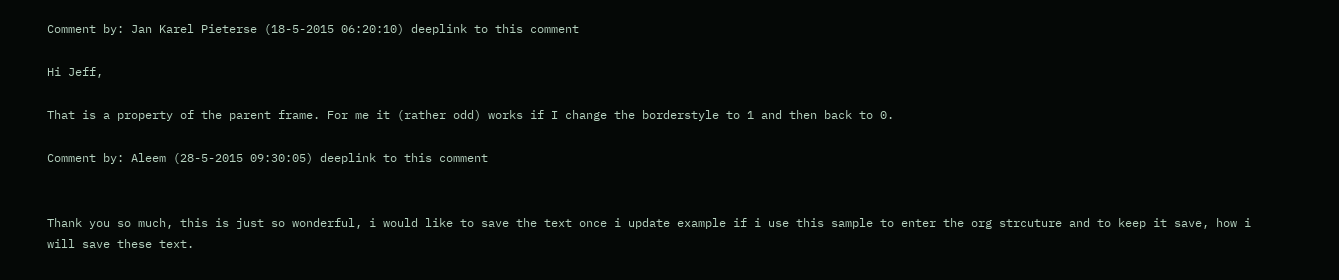Comment by: Jan Karel Pieterse (18-5-2015 06:20:10) deeplink to this comment

Hi Jeff,

That is a property of the parent frame. For me it (rather odd) works if I change the borderstyle to 1 and then back to 0.

Comment by: Aleem (28-5-2015 09:30:05) deeplink to this comment


Thank you so much, this is just so wonderful, i would like to save the text once i update example if i use this sample to enter the org strcuture and to keep it save, how i will save these text.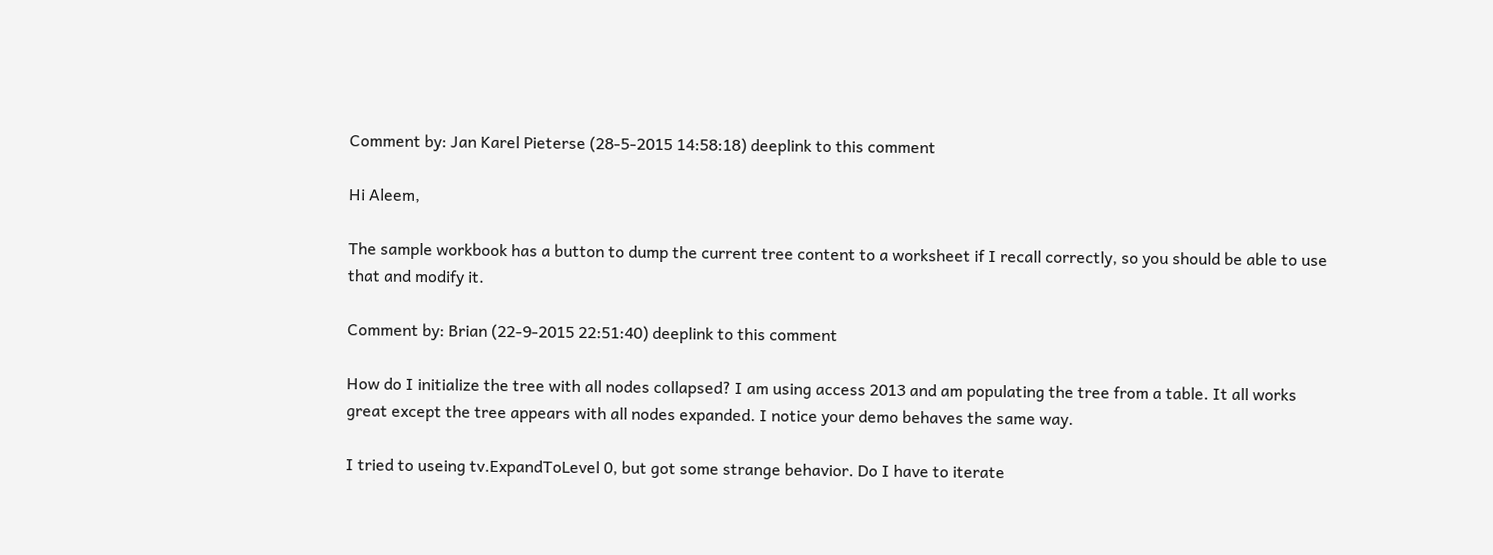Comment by: Jan Karel Pieterse (28-5-2015 14:58:18) deeplink to this comment

Hi Aleem,

The sample workbook has a button to dump the current tree content to a worksheet if I recall correctly, so you should be able to use that and modify it.

Comment by: Brian (22-9-2015 22:51:40) deeplink to this comment

How do I initialize the tree with all nodes collapsed? I am using access 2013 and am populating the tree from a table. It all works great except the tree appears with all nodes expanded. I notice your demo behaves the same way.

I tried to useing tv.ExpandToLevel 0, but got some strange behavior. Do I have to iterate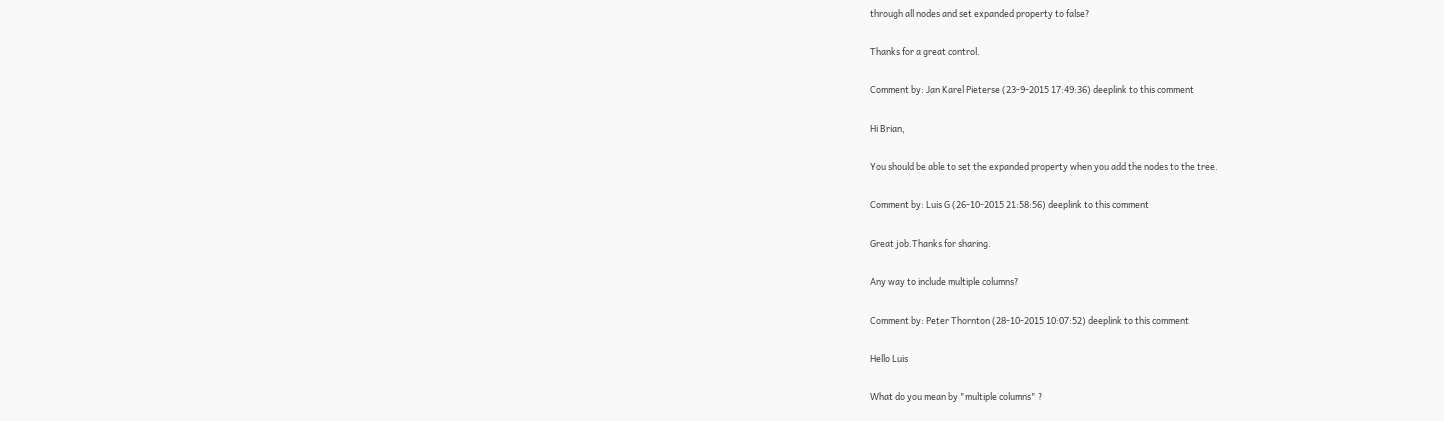through all nodes and set expanded property to false?

Thanks for a great control.

Comment by: Jan Karel Pieterse (23-9-2015 17:49:36) deeplink to this comment

Hi Brian,

You should be able to set the expanded property when you add the nodes to the tree.

Comment by: Luis G (26-10-2015 21:58:56) deeplink to this comment

Great job.Thanks for sharing.

Any way to include multiple columns?

Comment by: Peter Thornton (28-10-2015 10:07:52) deeplink to this comment

Hello Luis

What do you mean by "multiple columns" ?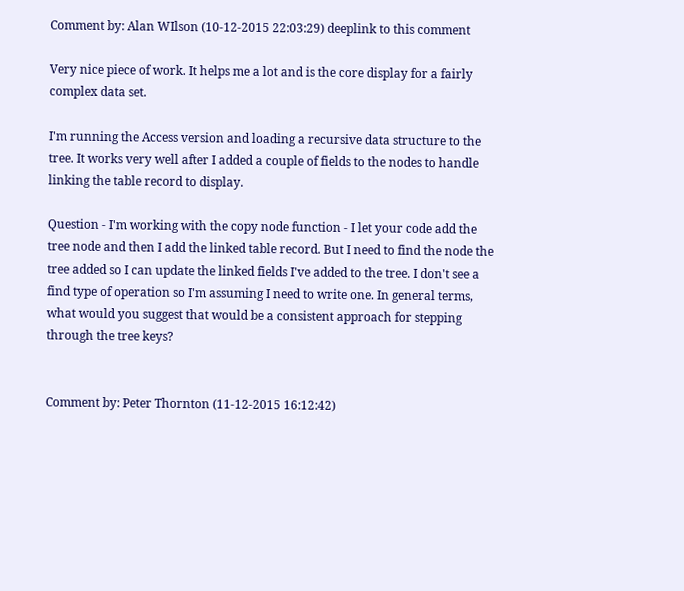Comment by: Alan WIlson (10-12-2015 22:03:29) deeplink to this comment

Very nice piece of work. It helps me a lot and is the core display for a fairly complex data set.

I'm running the Access version and loading a recursive data structure to the tree. It works very well after I added a couple of fields to the nodes to handle linking the table record to display.

Question - I'm working with the copy node function - I let your code add the tree node and then I add the linked table record. But I need to find the node the tree added so I can update the linked fields I've added to the tree. I don't see a find type of operation so I'm assuming I need to write one. In general terms, what would you suggest that would be a consistent approach for stepping through the tree keys?


Comment by: Peter Thornton (11-12-2015 16:12:42)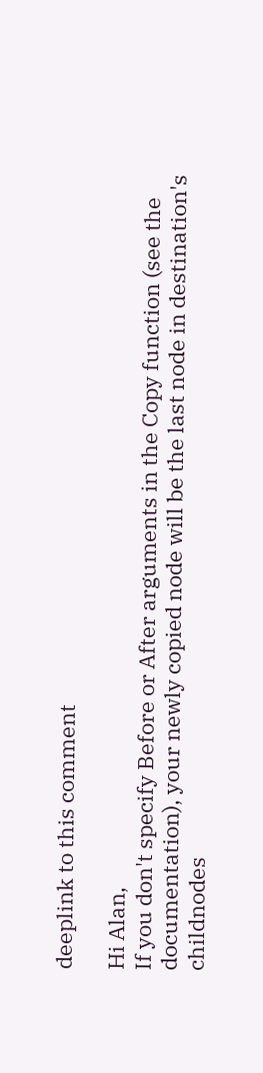deeplink to this comment

Hi Alan,
If you don't specify Before or After arguments in the Copy function (see the documentation), your newly copied node will be the last node in destination's childnodes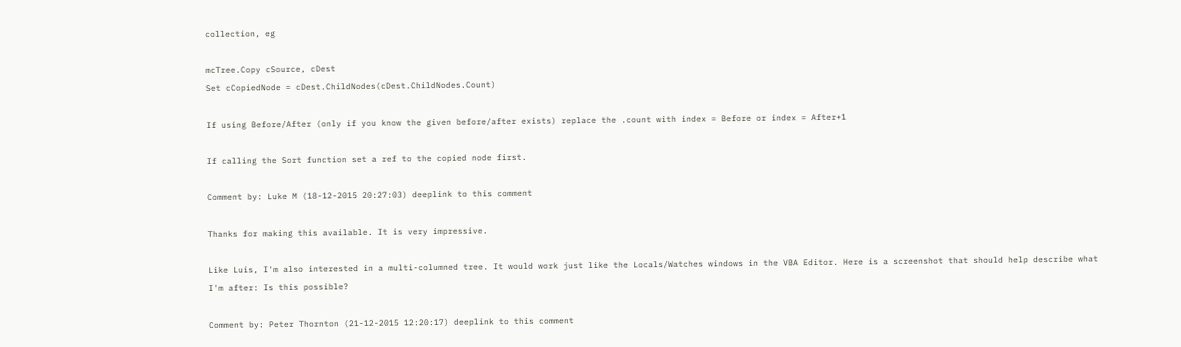collection, eg

mcTree.Copy cSource, cDest
Set cCopiedNode = cDest.ChildNodes(cDest.ChildNodes.Count)

If using Before/After (only if you know the given before/after exists) replace the .count with index = Before or index = After+1

If calling the Sort function set a ref to the copied node first.

Comment by: Luke M (18-12-2015 20:27:03) deeplink to this comment

Thanks for making this available. It is very impressive.

Like Luis, I'm also interested in a multi-columned tree. It would work just like the Locals/Watches windows in the VBA Editor. Here is a screenshot that should help describe what I'm after: Is this possible?

Comment by: Peter Thornton (21-12-2015 12:20:17) deeplink to this comment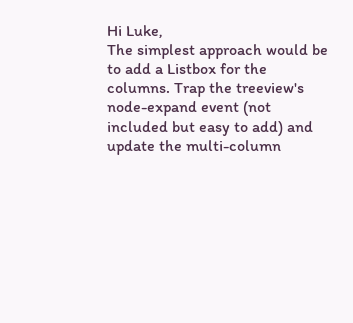Hi Luke,
The simplest approach would be to add a Listbox for the columns. Trap the treeview's node-expand event (not included but easy to add) and update the multi-column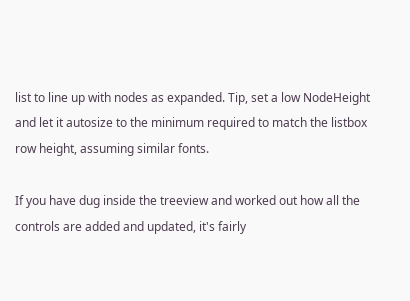list to line up with nodes as expanded. Tip, set a low NodeHeight and let it autosize to the minimum required to match the listbox row height, assuming similar fonts.

If you have dug inside the treeview and worked out how all the controls are added and updated, it's fairly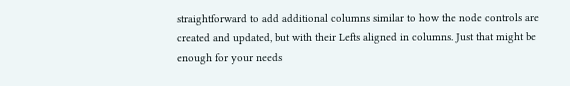straightforward to add additional columns similar to how the node controls are created and updated, but with their Lefts aligned in columns. Just that might be enough for your needs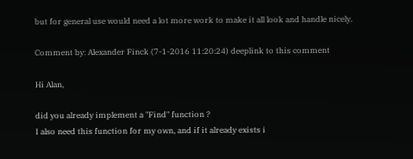but for general use would need a lot more work to make it all look and handle nicely.

Comment by: Alexander Finck (7-1-2016 11:20:24) deeplink to this comment

Hi Alan,

did you already implement a "Find" function ?
I also need this function for my own, and if it already exists i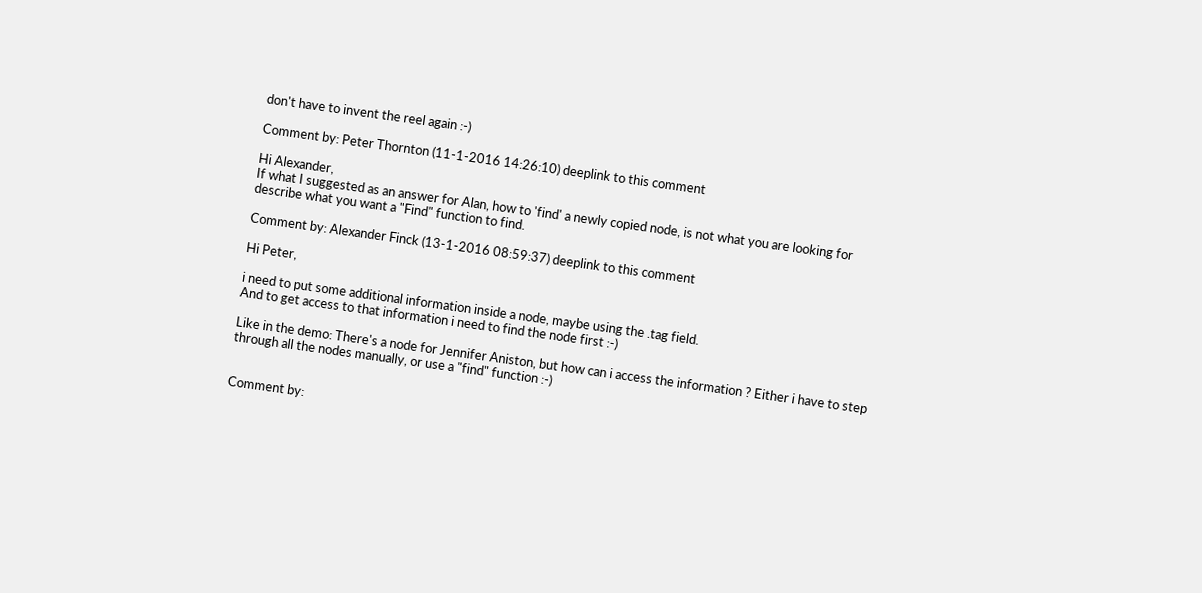don't have to invent the reel again :-)

Comment by: Peter Thornton (11-1-2016 14:26:10) deeplink to this comment

Hi Alexander,
If what I suggested as an answer for Alan, how to 'find' a newly copied node, is not what you are looking for describe what you want a "Find" function to find.

Comment by: Alexander Finck (13-1-2016 08:59:37) deeplink to this comment

Hi Peter,

i need to put some additional information inside a node, maybe using the .tag field.
And to get access to that information i need to find the node first :-)

Like in the demo: There's a node for Jennifer Aniston, but how can i access the information ? Either i have to step through all the nodes manually, or use a "find" function :-)


Comment by: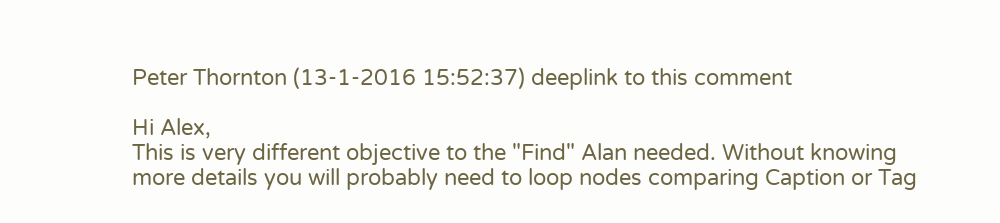Peter Thornton (13-1-2016 15:52:37) deeplink to this comment

Hi Alex,
This is very different objective to the "Find" Alan needed. Without knowing more details you will probably need to loop nodes comparing Caption or Tag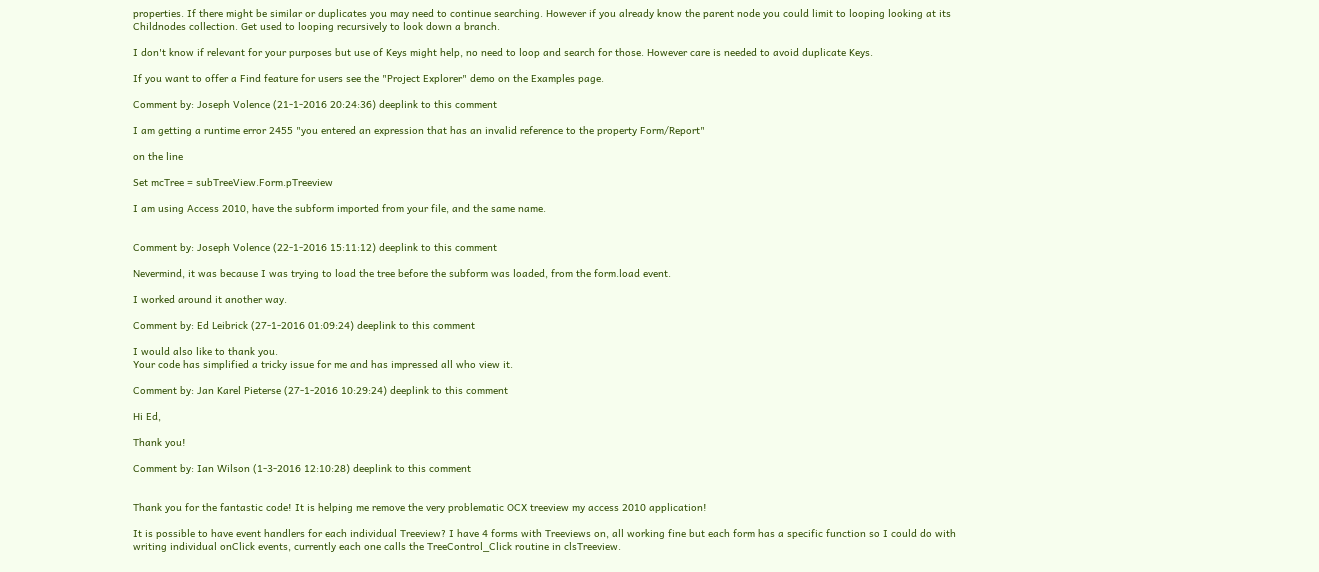properties. If there might be similar or duplicates you may need to continue searching. However if you already know the parent node you could limit to looping looking at its Childnodes collection. Get used to looping recursively to look down a branch.

I don't know if relevant for your purposes but use of Keys might help, no need to loop and search for those. However care is needed to avoid duplicate Keys.

If you want to offer a Find feature for users see the "Project Explorer" demo on the Examples page.

Comment by: Joseph Volence (21-1-2016 20:24:36) deeplink to this comment

I am getting a runtime error 2455 "you entered an expression that has an invalid reference to the property Form/Report"

on the line

Set mcTree = subTreeView.Form.pTreeview

I am using Access 2010, have the subform imported from your file, and the same name.


Comment by: Joseph Volence (22-1-2016 15:11:12) deeplink to this comment

Nevermind, it was because I was trying to load the tree before the subform was loaded, from the form.load event.

I worked around it another way.

Comment by: Ed Leibrick (27-1-2016 01:09:24) deeplink to this comment

I would also like to thank you.
Your code has simplified a tricky issue for me and has impressed all who view it.

Comment by: Jan Karel Pieterse (27-1-2016 10:29:24) deeplink to this comment

Hi Ed,

Thank you!

Comment by: Ian Wilson (1-3-2016 12:10:28) deeplink to this comment


Thank you for the fantastic code! It is helping me remove the very problematic OCX treeview my access 2010 application!

It is possible to have event handlers for each individual Treeview? I have 4 forms with Treeviews on, all working fine but each form has a specific function so I could do with writing individual onClick events, currently each one calls the TreeControl_Click routine in clsTreeview.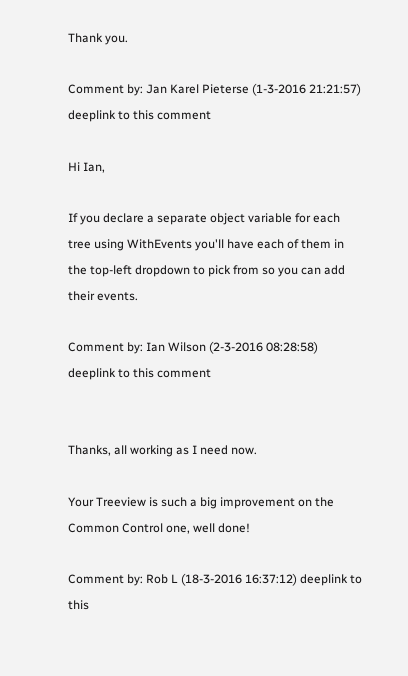Thank you.

Comment by: Jan Karel Pieterse (1-3-2016 21:21:57) deeplink to this comment

Hi Ian,

If you declare a separate object variable for each tree using WithEvents you'll have each of them in the top-left dropdown to pick from so you can add their events.

Comment by: Ian Wilson (2-3-2016 08:28:58) deeplink to this comment


Thanks, all working as I need now.

Your Treeview is such a big improvement on the Common Control one, well done!

Comment by: Rob L (18-3-2016 16:37:12) deeplink to this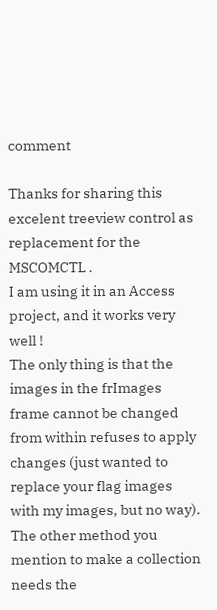comment

Thanks for sharing this excelent treeview control as replacement for the MSCOMCTL .
I am using it in an Access project, and it works very well !
The only thing is that the images in the frImages frame cannot be changed from within refuses to apply changes (just wanted to replace your flag images with my images, but no way). The other method you mention to make a collection needs the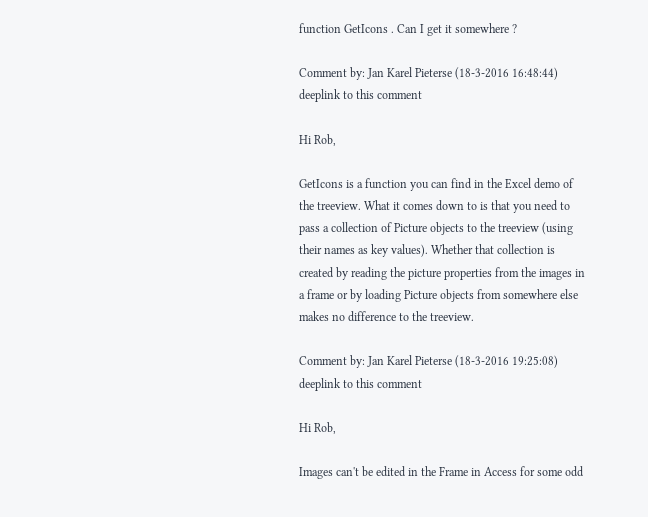function GetIcons . Can I get it somewhere ?

Comment by: Jan Karel Pieterse (18-3-2016 16:48:44) deeplink to this comment

Hi Rob,

GetIcons is a function you can find in the Excel demo of the treeview. What it comes down to is that you need to pass a collection of Picture objects to the treeview (using their names as key values). Whether that collection is created by reading the picture properties from the images in a frame or by loading Picture objects from somewhere else makes no difference to the treeview.

Comment by: Jan Karel Pieterse (18-3-2016 19:25:08) deeplink to this comment

Hi Rob,

Images can't be edited in the Frame in Access for some odd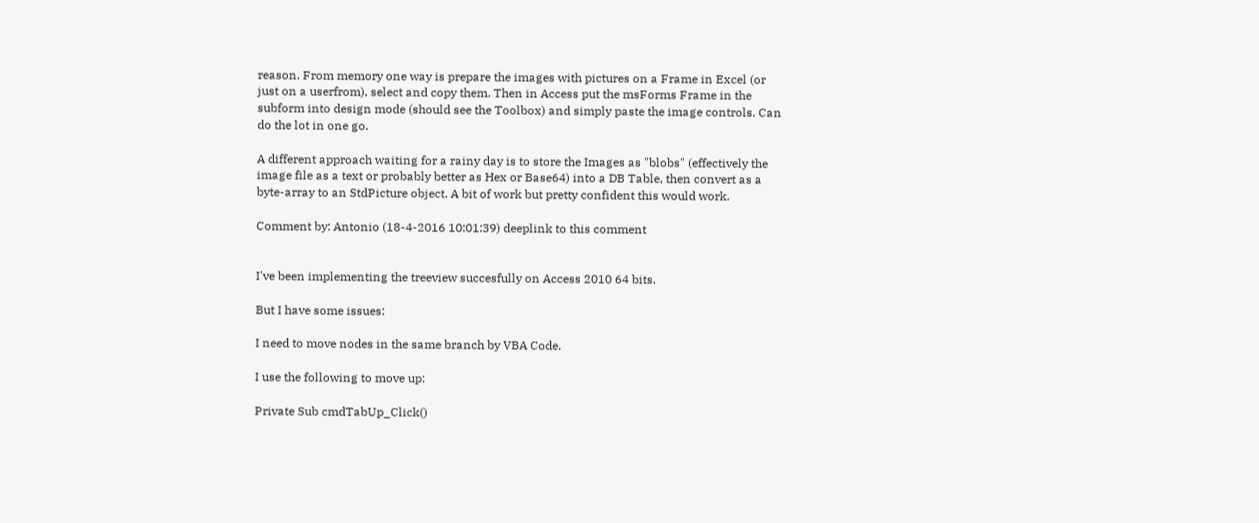reason. From memory one way is prepare the images with pictures on a Frame in Excel (or just on a userfrom), select and copy them. Then in Access put the msForms Frame in the subform into design mode (should see the Toolbox) and simply paste the image controls. Can do the lot in one go.

A different approach waiting for a rainy day is to store the Images as "blobs" (effectively the image file as a text or probably better as Hex or Base64) into a DB Table, then convert as a byte-array to an StdPicture object. A bit of work but pretty confident this would work.

Comment by: Antonio (18-4-2016 10:01:39) deeplink to this comment


I've been implementing the treeview succesfully on Access 2010 64 bits.

But I have some issues:

I need to move nodes in the same branch by VBA Code.

I use the following to move up:

Private Sub cmdTabUp_Click()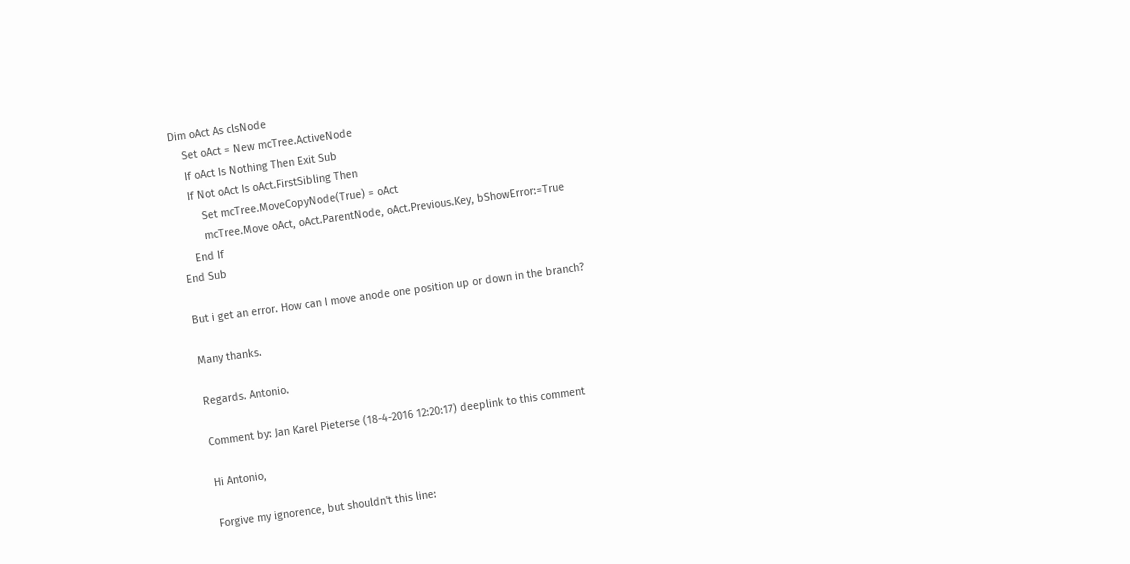Dim oAct As clsNode
    Set oAct = New mcTree.ActiveNode
    If oAct Is Nothing Then Exit Sub
    If Not oAct Is oAct.FirstSibling Then
        Set mcTree.MoveCopyNode(True) = oAct
        mcTree.Move oAct, oAct.ParentNode, oAct.Previous.Key, bShowError:=True
    End If
End Sub

But i get an error. How can I move anode one position up or down in the branch?

Many thanks.

Regards. Antonio.

Comment by: Jan Karel Pieterse (18-4-2016 12:20:17) deeplink to this comment

Hi Antonio,

Forgive my ignorence, but shouldn't this line: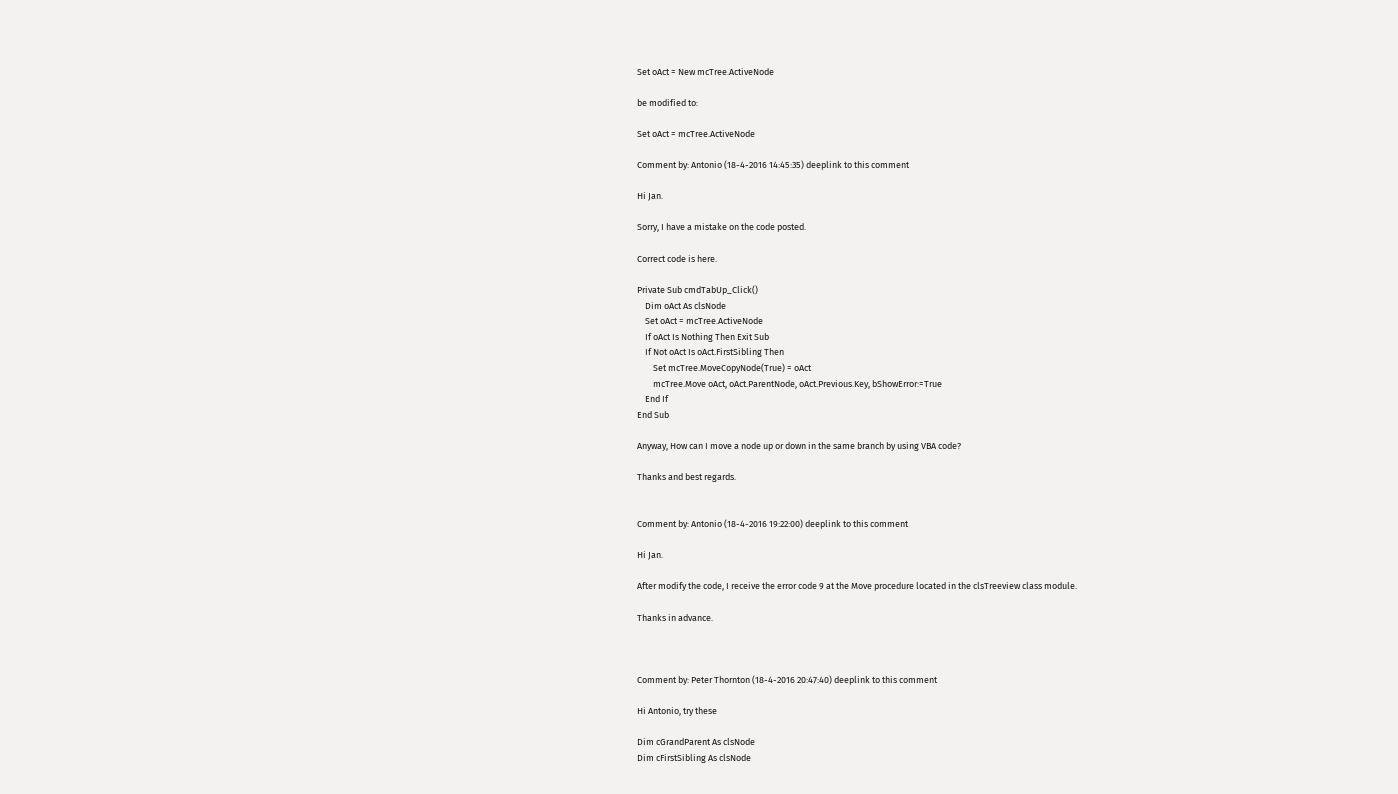Set oAct = New mcTree.ActiveNode

be modified to:

Set oAct = mcTree.ActiveNode

Comment by: Antonio (18-4-2016 14:45:35) deeplink to this comment

Hi Jan.

Sorry, I have a mistake on the code posted.

Correct code is here.

Private Sub cmdTabUp_Click()
    Dim oAct As clsNode
    Set oAct = mcTree.ActiveNode
    If oAct Is Nothing Then Exit Sub
    If Not oAct Is oAct.FirstSibling Then
        Set mcTree.MoveCopyNode(True) = oAct
        mcTree.Move oAct, oAct.ParentNode, oAct.Previous.Key, bShowError:=True
    End If
End Sub

Anyway, How can I move a node up or down in the same branch by using VBA code?

Thanks and best regards.


Comment by: Antonio (18-4-2016 19:22:00) deeplink to this comment

Hi Jan.

After modify the code, I receive the error code 9 at the Move procedure located in the clsTreeview class module.

Thanks in advance.



Comment by: Peter Thornton (18-4-2016 20:47:40) deeplink to this comment

Hi Antonio, try these

Dim cGrandParent As clsNode
Dim cFirstSibling As clsNode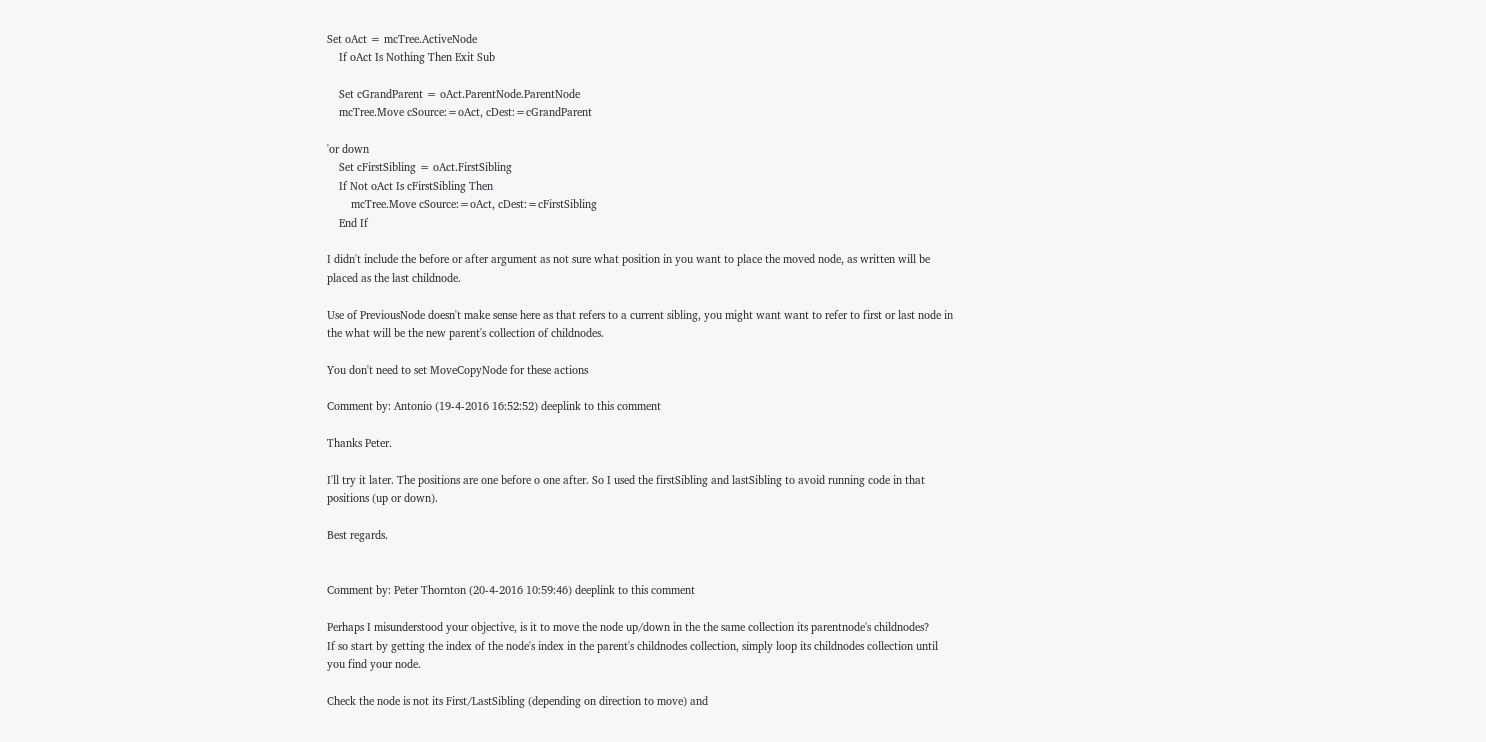Set oAct = mcTree.ActiveNode
    If oAct Is Nothing Then Exit Sub

    Set cGrandParent = oAct.ParentNode.ParentNode
    mcTree.Move cSource:=oAct, cDest:=cGrandParent

'or down
    Set cFirstSibling = oAct.FirstSibling
    If Not oAct Is cFirstSibling Then
        mcTree.Move cSource:=oAct, cDest:=cFirstSibling
    End If

I didn't include the before or after argument as not sure what position in you want to place the moved node, as written will be placed as the last childnode.

Use of PreviousNode doesn't make sense here as that refers to a current sibling, you might want want to refer to first or last node in the what will be the new parent's collection of childnodes.

You don't need to set MoveCopyNode for these actions

Comment by: Antonio (19-4-2016 16:52:52) deeplink to this comment

Thanks Peter.

I'll try it later. The positions are one before o one after. So I used the firstSibling and lastSibling to avoid running code in that positions (up or down).

Best regards.


Comment by: Peter Thornton (20-4-2016 10:59:46) deeplink to this comment

Perhaps I misunderstood your objective, is it to move the node up/down in the the same collection its parentnode's childnodes?
If so start by getting the index of the node's index in the parent's childnodes collection, simply loop its childnodes collection until you find your node.

Check the node is not its First/LastSibling (depending on direction to move) and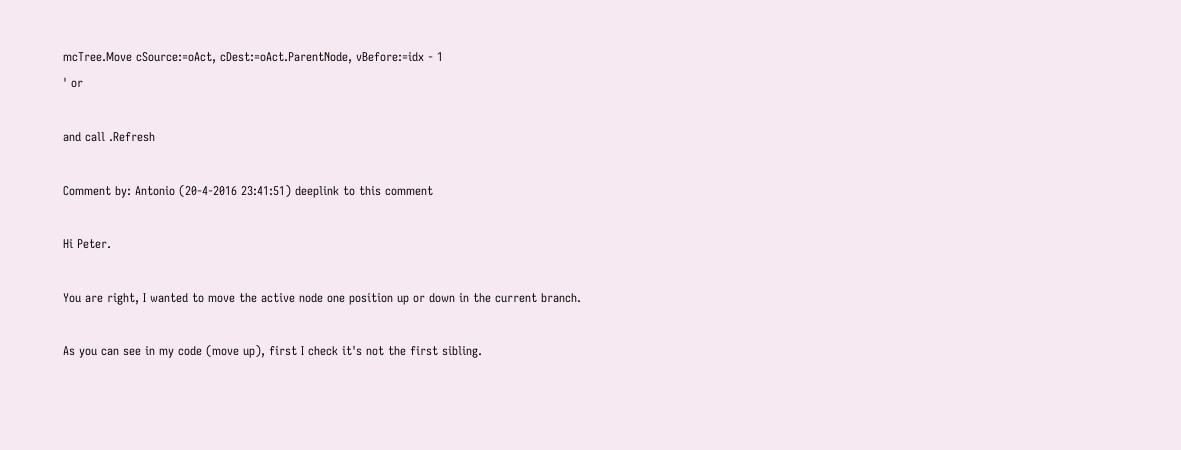mcTree.Move cSource:=oAct, cDest:=oAct.ParentNode, vBefore:=idx - 1
' or

and call .Refresh

Comment by: Antonio (20-4-2016 23:41:51) deeplink to this comment

Hi Peter.

You are right, I wanted to move the active node one position up or down in the current branch.

As you can see in my code (move up), first I check it's not the first sibling.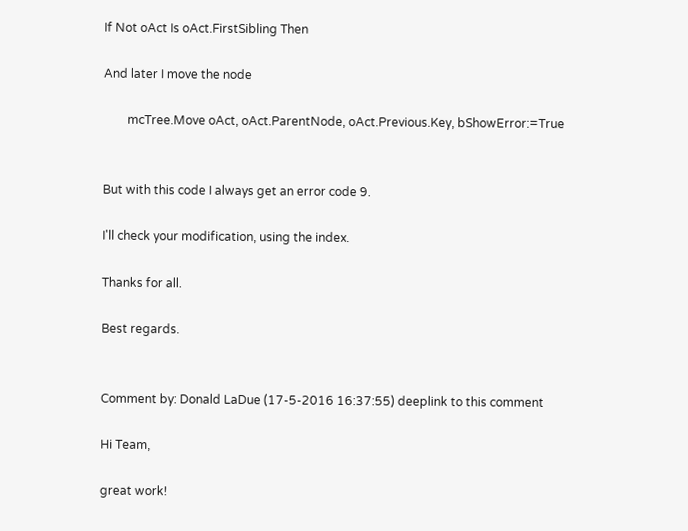If Not oAct Is oAct.FirstSibling Then

And later I move the node

        mcTree.Move oAct, oAct.ParentNode, oAct.Previous.Key, bShowError:=True


But with this code I always get an error code 9.

I'll check your modification, using the index.

Thanks for all.

Best regards.


Comment by: Donald LaDue (17-5-2016 16:37:55) deeplink to this comment

Hi Team,

great work!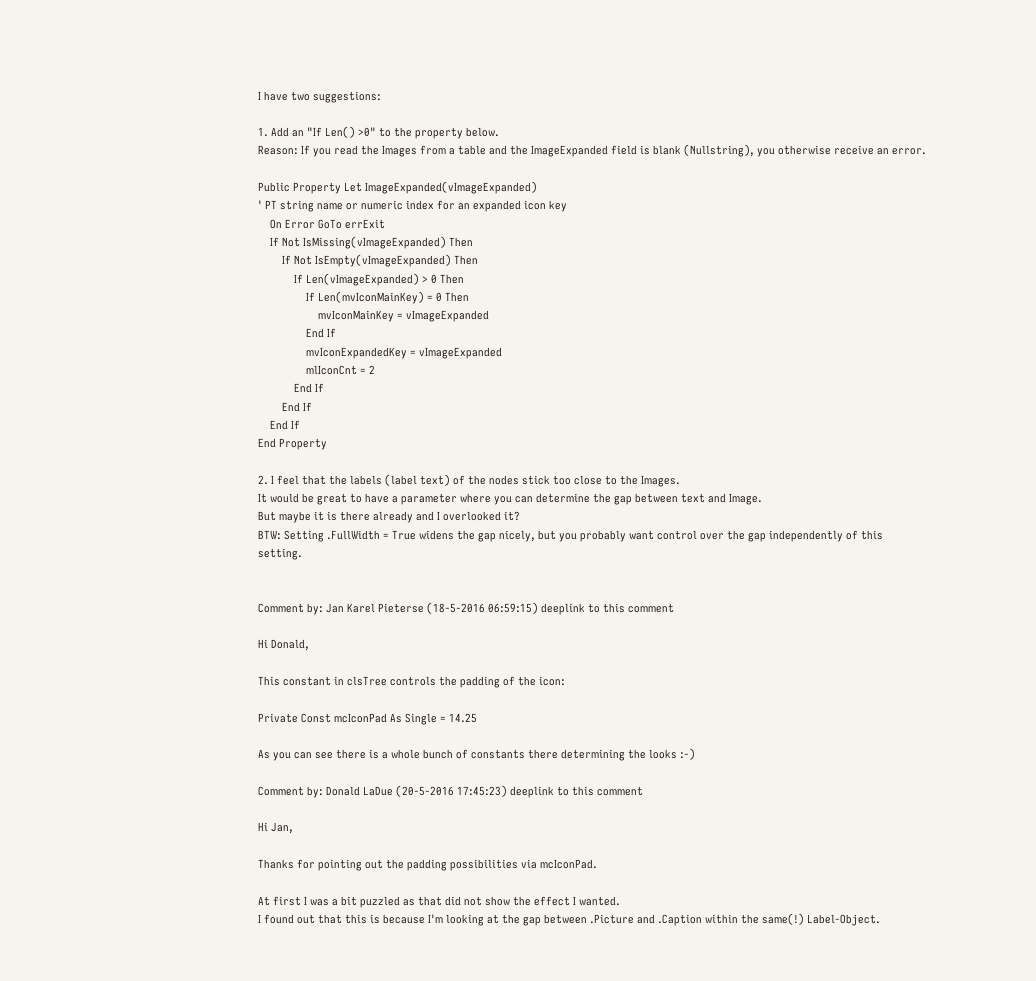I have two suggestions:

1. Add an "If Len() >0" to the property below.
Reason: If you read the Images from a table and the ImageExpanded field is blank (Nullstring), you otherwise receive an error.

Public Property Let ImageExpanded(vImageExpanded)
' PT string name or numeric index for an expanded icon key
    On Error GoTo errExit
    If Not IsMissing(vImageExpanded) Then
        If Not IsEmpty(vImageExpanded) Then
            If Len(vImageExpanded) > 0 Then
                If Len(mvIconMainKey) = 0 Then
                    mvIconMainKey = vImageExpanded
                End If
                mvIconExpandedKey = vImageExpanded
                mlIconCnt = 2
            End If
        End If
    End If
End Property

2. I feel that the labels (label text) of the nodes stick too close to the Images.
It would be great to have a parameter where you can determine the gap between text and Image.
But maybe it is there already and I overlooked it?
BTW: Setting .FullWidth = True widens the gap nicely, but you probably want control over the gap independently of this setting.


Comment by: Jan Karel Pieterse (18-5-2016 06:59:15) deeplink to this comment

Hi Donald,

This constant in clsTree controls the padding of the icon:

Private Const mcIconPad As Single = 14.25

As you can see there is a whole bunch of constants there determining the looks :-)

Comment by: Donald LaDue (20-5-2016 17:45:23) deeplink to this comment

Hi Jan,

Thanks for pointing out the padding possibilities via mcIconPad.

At first I was a bit puzzled as that did not show the effect I wanted.
I found out that this is because I'm looking at the gap between .Picture and .Caption within the same(!) Label-Object.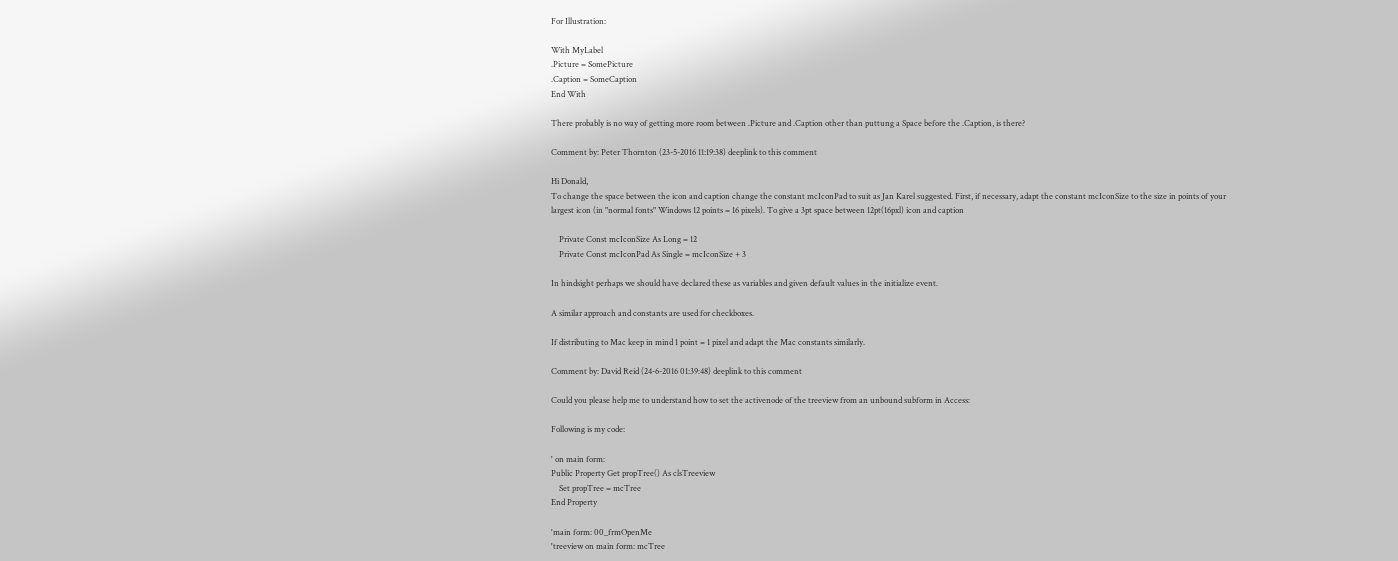For Illustration:

With MyLabel
.Picture = SomePicture
.Caption = SomeCaption
End With

There probably is no way of getting more room between .Picture and .Caption other than puttung a Space before the .Caption, is there?

Comment by: Peter Thornton (23-5-2016 11:19:38) deeplink to this comment

Hi Donald,
To change the space between the icon and caption change the constant mcIconPad to suit as Jan Karel suggested. First, if necessary, adapt the constant mcIconSize to the size in points of your largest icon (in "normal fonts" Windows 12 points = 16 pixels). To give a 3pt space between 12pt(16pxl) icon and caption

    Private Const mcIconSize As Long = 12
    Private Const mcIconPad As Single = mcIconSize + 3

In hindsight perhaps we should have declared these as variables and given default values in the initialize event.

A similar approach and constants are used for checkboxes.

If distributing to Mac keep in mind 1 point = 1 pixel and adapt the Mac constants similarly.

Comment by: David Reid (24-6-2016 01:39:48) deeplink to this comment

Could you please help me to understand how to set the activenode of the treeview from an unbound subform in Access:

Following is my code:

' on main form:
Public Property Get propTree() As clsTreeview
    Set propTree = mcTree
End Property

'main form: 00_frmOpenMe
'treeview on main form: mcTree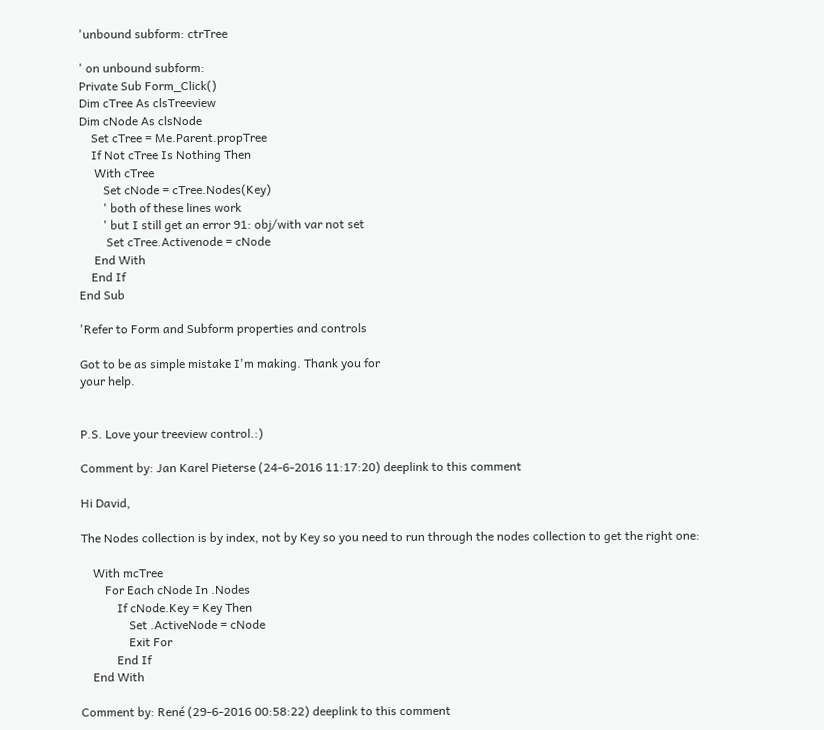'unbound subform: ctrTree

' on unbound subform:
Private Sub Form_Click()
Dim cTree As clsTreeview
Dim cNode As clsNode
    Set cTree = Me.Parent.propTree
    If Not cTree Is Nothing Then
     With cTree
        Set cNode = cTree.Nodes(Key)
        ' both of these lines work
        ' but I still get an error 91: obj/with var not set
         Set cTree.Activenode = cNode
     End With
    End If
End Sub

'Refer to Form and Subform properties and controls

Got to be as simple mistake I'm making. Thank you for
your help.


P.S. Love your treeview control.:)

Comment by: Jan Karel Pieterse (24-6-2016 11:17:20) deeplink to this comment

Hi David,

The Nodes collection is by index, not by Key so you need to run through the nodes collection to get the right one:

    With mcTree
        For Each cNode In .Nodes
            If cNode.Key = Key Then
                Set .ActiveNode = cNode
                Exit For
            End If
    End With

Comment by: René (29-6-2016 00:58:22) deeplink to this comment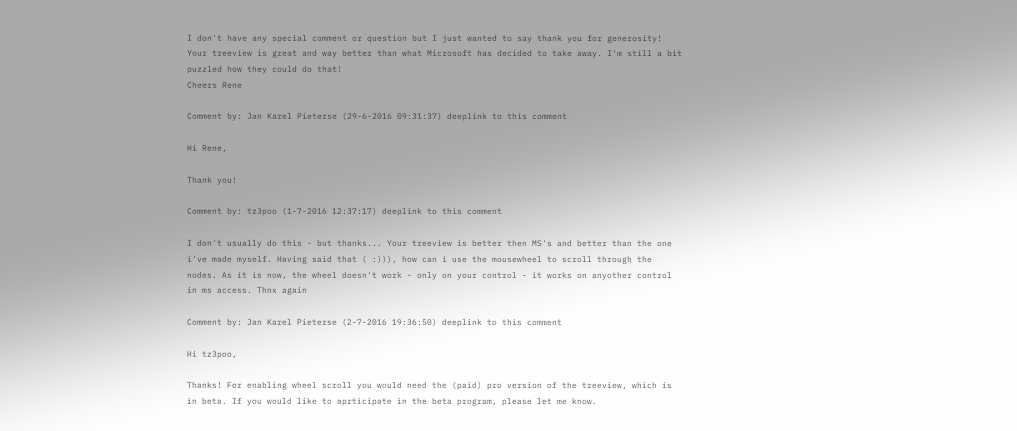I don't have any special comment or question but I just wanted to say thank you for generosity!
Your treeview is great and way better than what Microsoft has decided to take away. I'm still a bit puzzled how they could do that!
Cheers Rene

Comment by: Jan Karel Pieterse (29-6-2016 09:31:37) deeplink to this comment

Hi Rene,

Thank you!

Comment by: tz3poo (1-7-2016 12:37:17) deeplink to this comment

I don't usually do this - but thanks... Your treeview is better then MS's and better than the one i've made myself. Having said that ( :))), how can i use the mousewheel to scroll through the nodes. As it is now, the wheel doesn't work - only on your control - it works on anyother control in ms access. Thnx again

Comment by: Jan Karel Pieterse (2-7-2016 19:36:50) deeplink to this comment

Hi tz3poo,

Thanks! For enabling wheel scroll you would need the (paid) pro version of the treeview, which is in beta. If you would like to aprticipate in the beta program, please let me know.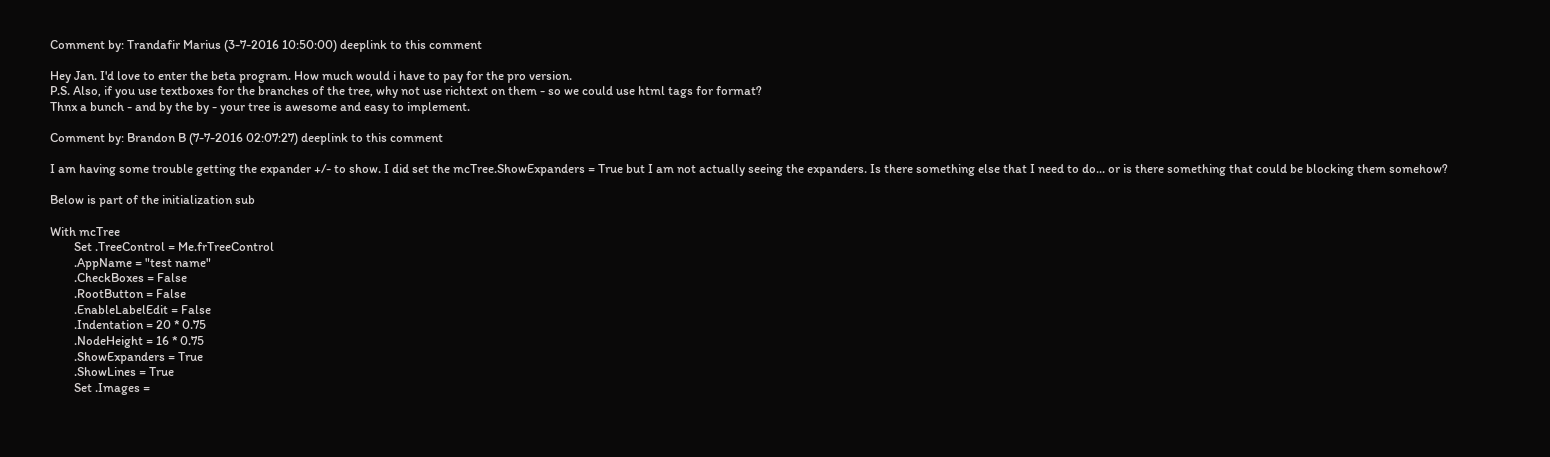Comment by: Trandafir Marius (3-7-2016 10:50:00) deeplink to this comment

Hey Jan. I'd love to enter the beta program. How much would i have to pay for the pro version.
P.S. Also, if you use textboxes for the branches of the tree, why not use richtext on them - so we could use html tags for format?
Thnx a bunch - and by the by - your tree is awesome and easy to implement.

Comment by: Brandon B (7-7-2016 02:07:27) deeplink to this comment

I am having some trouble getting the expander +/- to show. I did set the mcTree.ShowExpanders = True but I am not actually seeing the expanders. Is there something else that I need to do... or is there something that could be blocking them somehow?

Below is part of the initialization sub

With mcTree
        Set .TreeControl = Me.frTreeControl
        .AppName = "test name"
        .CheckBoxes = False
        .RootButton = False
        .EnableLabelEdit = False
        .Indentation = 20 * 0.75
        .NodeHeight = 16 * 0.75
        .ShowExpanders = True
        .ShowLines = True
        Set .Images =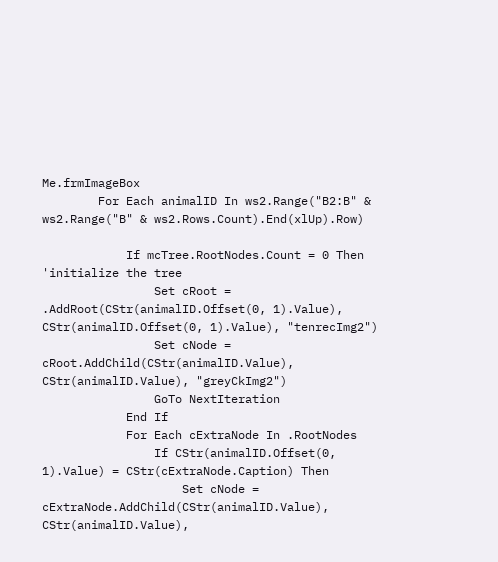Me.frmImageBox
        For Each animalID In ws2.Range("B2:B" & ws2.Range("B" & ws2.Rows.Count).End(xlUp).Row)

            If mcTree.RootNodes.Count = 0 Then 'initialize the tree
                Set cRoot = .AddRoot(CStr(animalID.Offset(0, 1).Value), CStr(animalID.Offset(0, 1).Value), "tenrecImg2")
                Set cNode = cRoot.AddChild(CStr(animalID.Value), CStr(animalID.Value), "greyCkImg2")
                GoTo NextIteration
            End If
            For Each cExtraNode In .RootNodes
                If CStr(animalID.Offset(0, 1).Value) = CStr(cExtraNode.Caption) Then
                    Set cNode = cExtraNode.AddChild(CStr(animalID.Value), CStr(animalID.Value),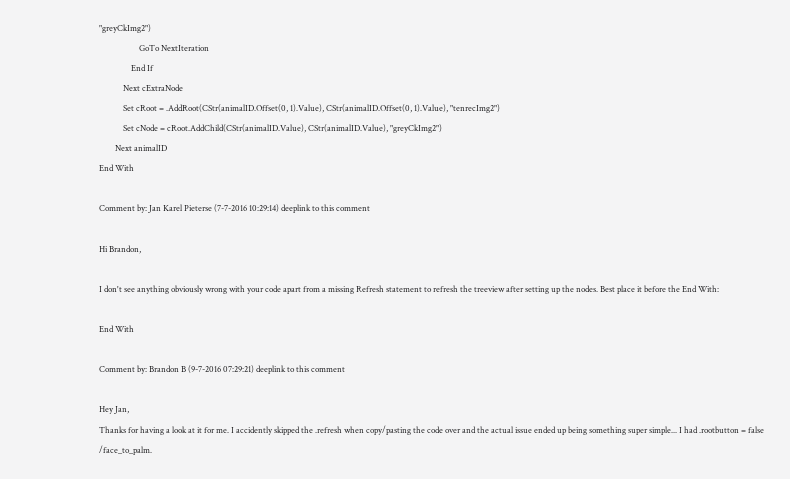"greyCkImg2")
                    GoTo NextIteration
                End If
            Next cExtraNode
            Set cRoot = .AddRoot(CStr(animalID.Offset(0, 1).Value), CStr(animalID.Offset(0, 1).Value), "tenrecImg2")
            Set cNode = cRoot.AddChild(CStr(animalID.Value), CStr(animalID.Value), "greyCkImg2")
        Next animalID
End With

Comment by: Jan Karel Pieterse (7-7-2016 10:29:14) deeplink to this comment

Hi Brandon,

I don't see anything obviously wrong with your code apart from a missing Refresh statement to refresh the treeview after setting up the nodes. Best place it before the End With:

End With

Comment by: Brandon B (9-7-2016 07:29:21) deeplink to this comment

Hey Jan,
Thanks for having a look at it for me. I accidently skipped the .refresh when copy/pasting the code over and the actual issue ended up being something super simple... I had .rootbutton = false /face_to_palm.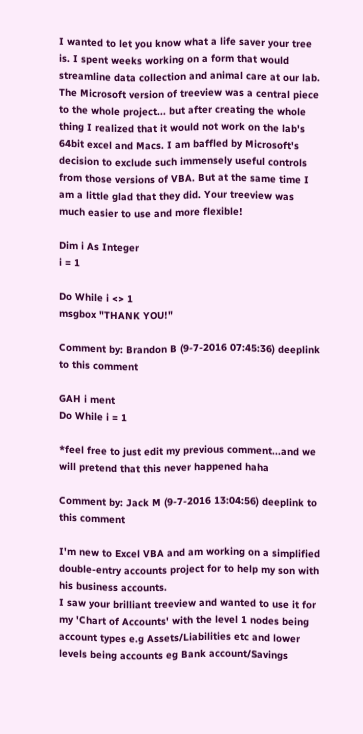I wanted to let you know what a life saver your tree is. I spent weeks working on a form that would streamline data collection and animal care at our lab. The Microsoft version of treeview was a central piece to the whole project... but after creating the whole thing I realized that it would not work on the lab's 64bit excel and Macs. I am baffled by Microsoft's decision to exclude such immensely useful controls from those versions of VBA. But at the same time I am a little glad that they did. Your treeview was much easier to use and more flexible!

Dim i As Integer
i = 1

Do While i <> 1
msgbox "THANK YOU!"

Comment by: Brandon B (9-7-2016 07:45:36) deeplink to this comment

GAH i ment
Do While i = 1

*feel free to just edit my previous comment...and we will pretend that this never happened haha

Comment by: Jack M (9-7-2016 13:04:56) deeplink to this comment

I'm new to Excel VBA and am working on a simplified double-entry accounts project for to help my son with his business accounts.
I saw your brilliant treeview and wanted to use it for my 'Chart of Accounts' with the level 1 nodes being account types e.g Assets/Liabilities etc and lower levels being accounts eg Bank account/Savings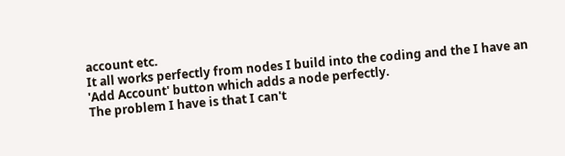account etc.
It all works perfectly from nodes I build into the coding and the I have an 'Add Account' button which adds a node perfectly.
The problem I have is that I can't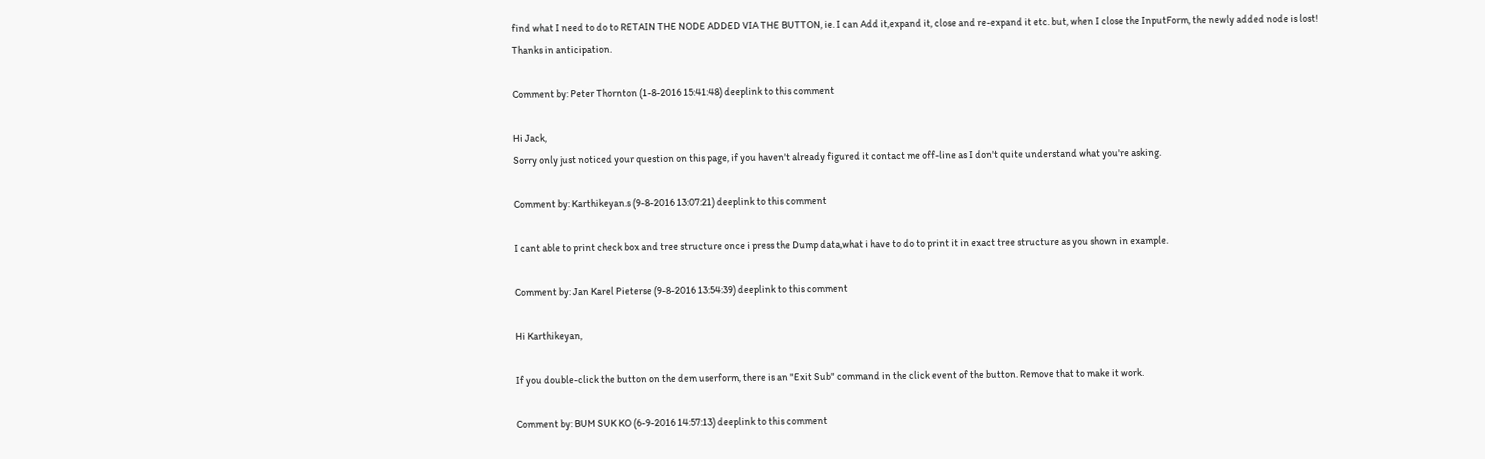find what I need to do to RETAIN THE NODE ADDED VIA THE BUTTON, ie. I can Add it,expand it, close and re-expand it etc. but, when I close the InputForm, the newly added node is lost!
Thanks in anticipation.

Comment by: Peter Thornton (1-8-2016 15:41:48) deeplink to this comment

Hi Jack,
Sorry only just noticed your question on this page, if you haven't already figured it contact me off-line as I don't quite understand what you're asking.

Comment by: Karthikeyan.s (9-8-2016 13:07:21) deeplink to this comment

I cant able to print check box and tree structure once i press the Dump data,what i have to do to print it in exact tree structure as you shown in example.

Comment by: Jan Karel Pieterse (9-8-2016 13:54:39) deeplink to this comment

Hi Karthikeyan,

If you double-click the button on the dem userform, there is an "Exit Sub" command in the click event of the button. Remove that to make it work.

Comment by: BUM SUK KO (6-9-2016 14:57:13) deeplink to this comment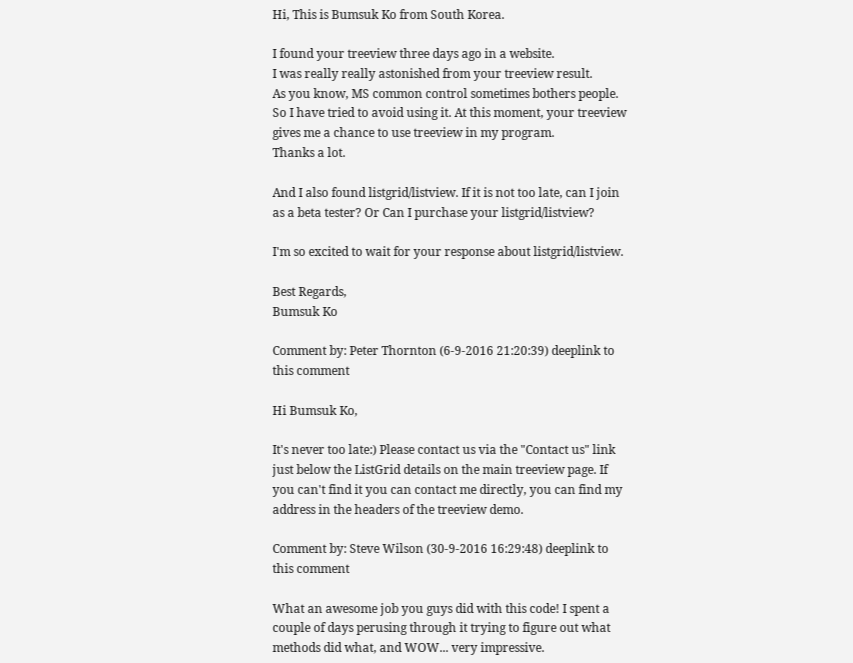Hi, This is Bumsuk Ko from South Korea.

I found your treeview three days ago in a website.
I was really really astonished from your treeview result.
As you know, MS common control sometimes bothers people. So I have tried to avoid using it. At this moment, your treeview gives me a chance to use treeview in my program.
Thanks a lot.

And I also found listgrid/listview. If it is not too late, can I join as a beta tester? Or Can I purchase your listgrid/listview?

I'm so excited to wait for your response about listgrid/listview.

Best Regards,
Bumsuk Ko

Comment by: Peter Thornton (6-9-2016 21:20:39) deeplink to this comment

Hi Bumsuk Ko,

It's never too late:) Please contact us via the "Contact us" link just below the ListGrid details on the main treeview page. If you can't find it you can contact me directly, you can find my address in the headers of the treeview demo.

Comment by: Steve Wilson (30-9-2016 16:29:48) deeplink to this comment

What an awesome job you guys did with this code! I spent a couple of days perusing through it trying to figure out what methods did what, and WOW... very impressive.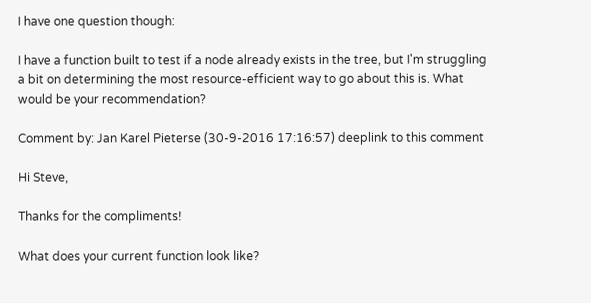I have one question though:

I have a function built to test if a node already exists in the tree, but I'm struggling a bit on determining the most resource-efficient way to go about this is. What would be your recommendation?

Comment by: Jan Karel Pieterse (30-9-2016 17:16:57) deeplink to this comment

Hi Steve,

Thanks for the compliments!

What does your current function look like?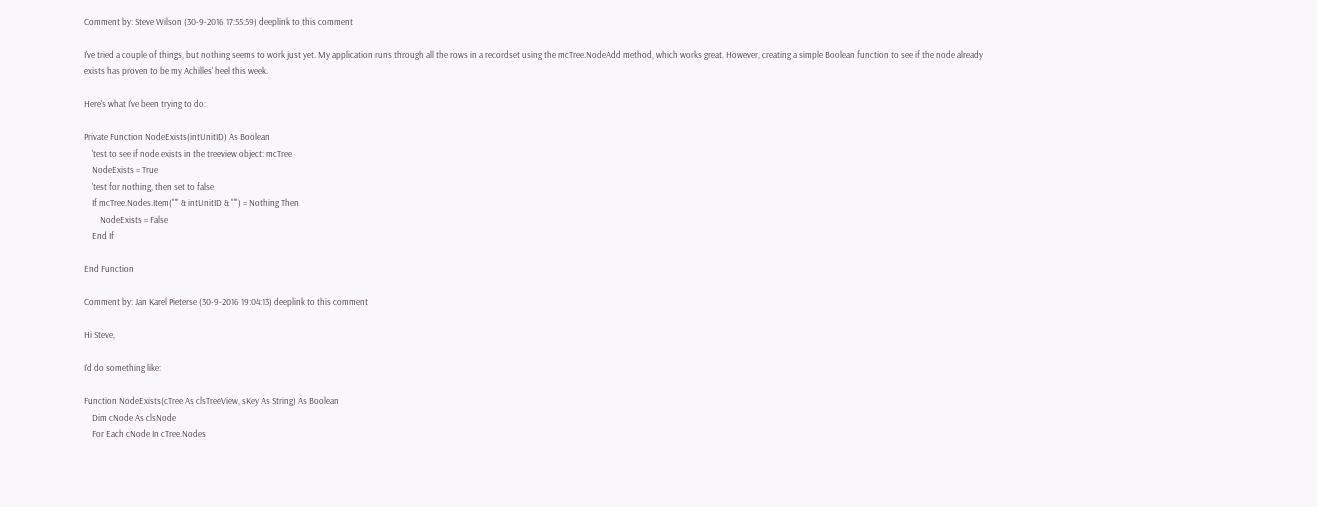Comment by: Steve Wilson (30-9-2016 17:55:59) deeplink to this comment

I've tried a couple of things, but nothing seems to work just yet. My application runs through all the rows in a recordset using the mcTree.NodeAdd method, which works great. However, creating a simple Boolean function to see if the node already exists has proven to be my Achilles' heel this week.

Here's what I've been trying to do:

Private Function NodeExists(intUnitID) As Boolean
    'test to see if node exists in the treeview object: mcTree
    NodeExists = True
    'test for nothing, then set to false
    If mcTree.Nodes.Item("'" & intUnitID & "'") = Nothing Then
        NodeExists = False
    End If

End Function

Comment by: Jan Karel Pieterse (30-9-2016 19:04:13) deeplink to this comment

Hi Steve,

I'd do something like:

Function NodeExists(cTree As clsTreeView, sKey As String) As Boolean
    Dim cNode As clsNode
    For Each cNode In cTree.Nodes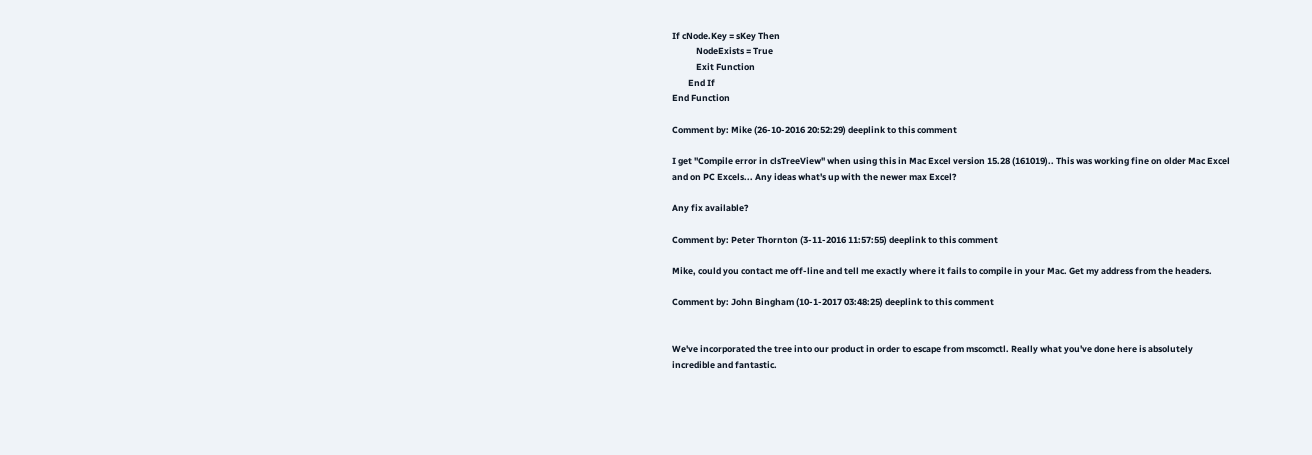If cNode.Key = sKey Then
            NodeExists = True
            Exit Function
        End If
End Function

Comment by: Mike (26-10-2016 20:52:29) deeplink to this comment

I get "Compile error in clsTreeView" when using this in Mac Excel version 15.28 (161019).. This was working fine on older Mac Excel and on PC Excels... Any ideas what's up with the newer max Excel?

Any fix available?

Comment by: Peter Thornton (3-11-2016 11:57:55) deeplink to this comment

Mike, could you contact me off-line and tell me exactly where it fails to compile in your Mac. Get my address from the headers.

Comment by: John Bingham (10-1-2017 03:48:25) deeplink to this comment


We've incorporated the tree into our product in order to escape from mscomctl. Really what you've done here is absolutely incredible and fantastic.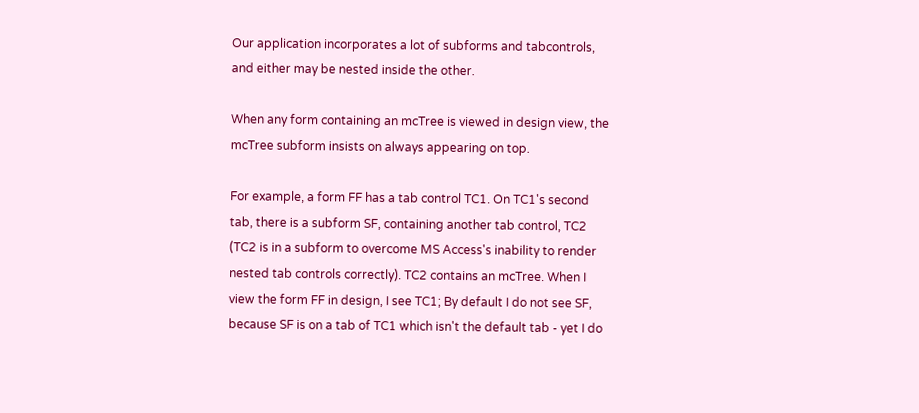Our application incorporates a lot of subforms and tabcontrols, and either may be nested inside the other.

When any form containing an mcTree is viewed in design view, the mcTree subform insists on always appearing on top.

For example, a form FF has a tab control TC1. On TC1's second tab, there is a subform SF, containing another tab control, TC2 (TC2 is in a subform to overcome MS Access's inability to render nested tab controls correctly). TC2 contains an mcTree. When I view the form FF in design, I see TC1; By default I do not see SF, because SF is on a tab of TC1 which isn't the default tab - yet I do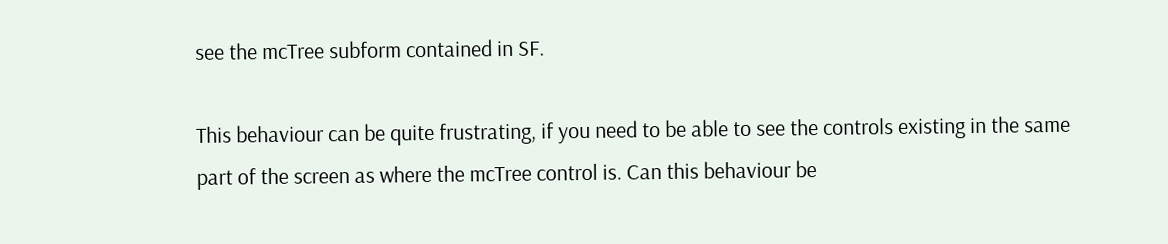see the mcTree subform contained in SF.

This behaviour can be quite frustrating, if you need to be able to see the controls existing in the same part of the screen as where the mcTree control is. Can this behaviour be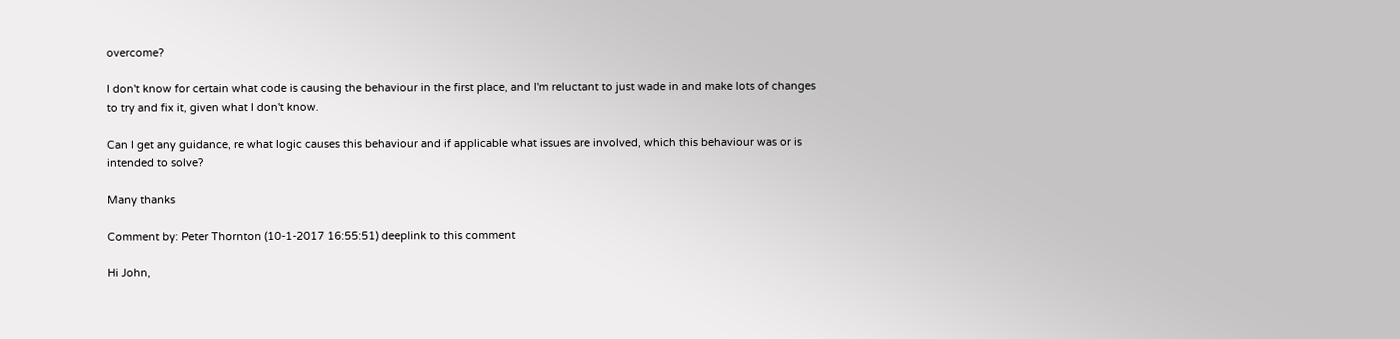overcome?

I don't know for certain what code is causing the behaviour in the first place, and I'm reluctant to just wade in and make lots of changes to try and fix it, given what I don't know.

Can I get any guidance, re what logic causes this behaviour and if applicable what issues are involved, which this behaviour was or is intended to solve?

Many thanks

Comment by: Peter Thornton (10-1-2017 16:55:51) deeplink to this comment

Hi John,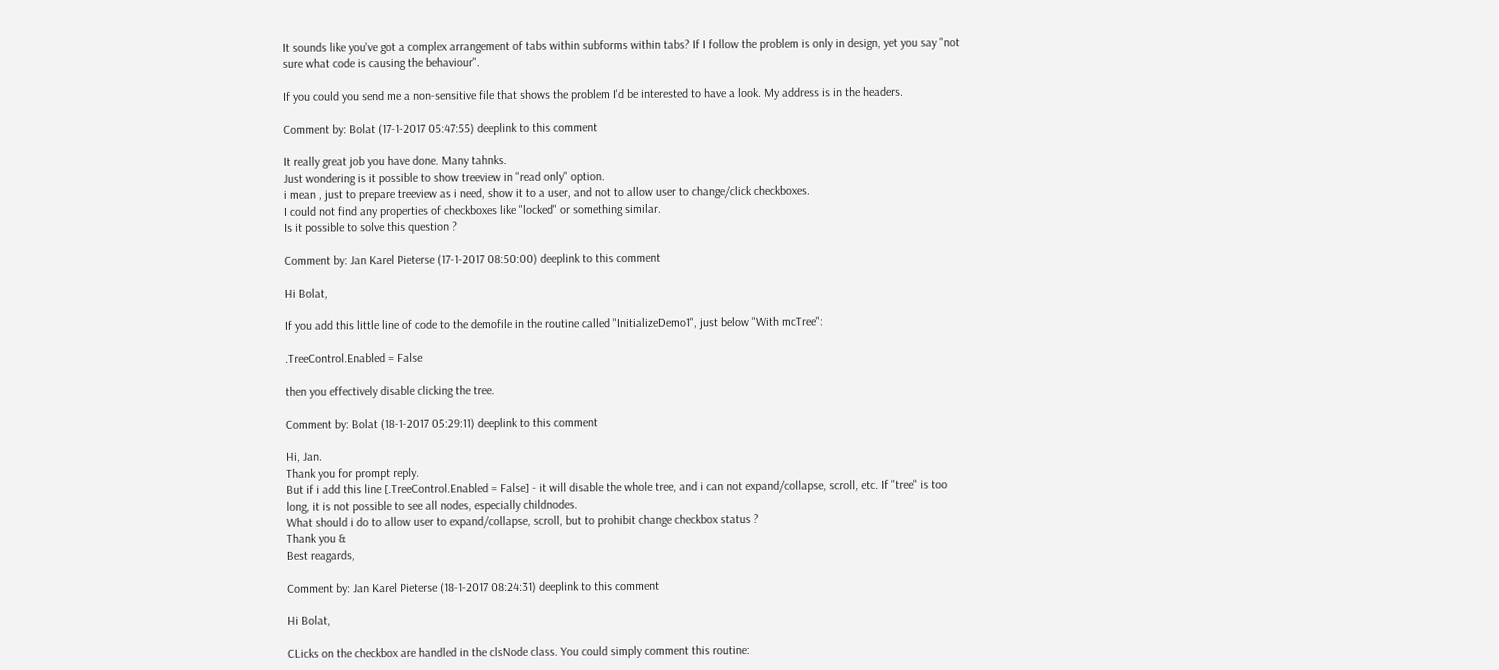It sounds like you've got a complex arrangement of tabs within subforms within tabs? If I follow the problem is only in design, yet you say "not sure what code is causing the behaviour".

If you could you send me a non-sensitive file that shows the problem I'd be interested to have a look. My address is in the headers.

Comment by: Bolat (17-1-2017 05:47:55) deeplink to this comment

It really great job you have done. Many tahnks.
Just wondering is it possible to show treeview in "read only" option.
i mean , just to prepare treeview as i need, show it to a user, and not to allow user to change/click checkboxes.
I could not find any properties of checkboxes like "locked" or something similar.
Is it possible to solve this question ?

Comment by: Jan Karel Pieterse (17-1-2017 08:50:00) deeplink to this comment

Hi Bolat,

If you add this little line of code to the demofile in the routine called "InitializeDemo1", just below "With mcTree":

.TreeControl.Enabled = False

then you effectively disable clicking the tree.

Comment by: Bolat (18-1-2017 05:29:11) deeplink to this comment

Hi, Jan.
Thank you for prompt reply.
But if i add this line [.TreeControl.Enabled = False] - it will disable the whole tree, and i can not expand/collapse, scroll, etc. If "tree" is too long, it is not possible to see all nodes, especially childnodes.
What should i do to allow user to expand/collapse, scroll, but to prohibit change checkbox status ?
Thank you &
Best reagards,

Comment by: Jan Karel Pieterse (18-1-2017 08:24:31) deeplink to this comment

Hi Bolat,

CLicks on the checkbox are handled in the clsNode class. You could simply comment this routine: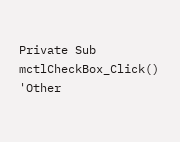Private Sub mctlCheckBox_Click()
'Other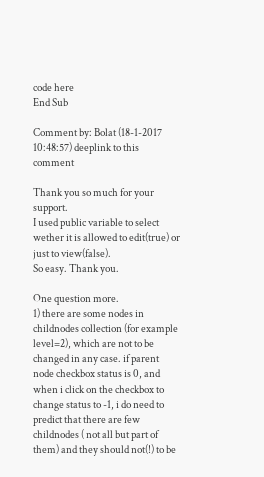code here
End Sub

Comment by: Bolat (18-1-2017 10:48:57) deeplink to this comment

Thank you so much for your support.
I used public variable to select wether it is allowed to edit(true) or just to view(false).
So easy. Thank you.

One question more.
1) there are some nodes in childnodes collection (for example level=2), which are not to be changed in any case. if parent node checkbox status is 0, and when i click on the checkbox to change status to -1, i do need to predict that there are few childnodes ( not all but part of them) and they should not(!) to be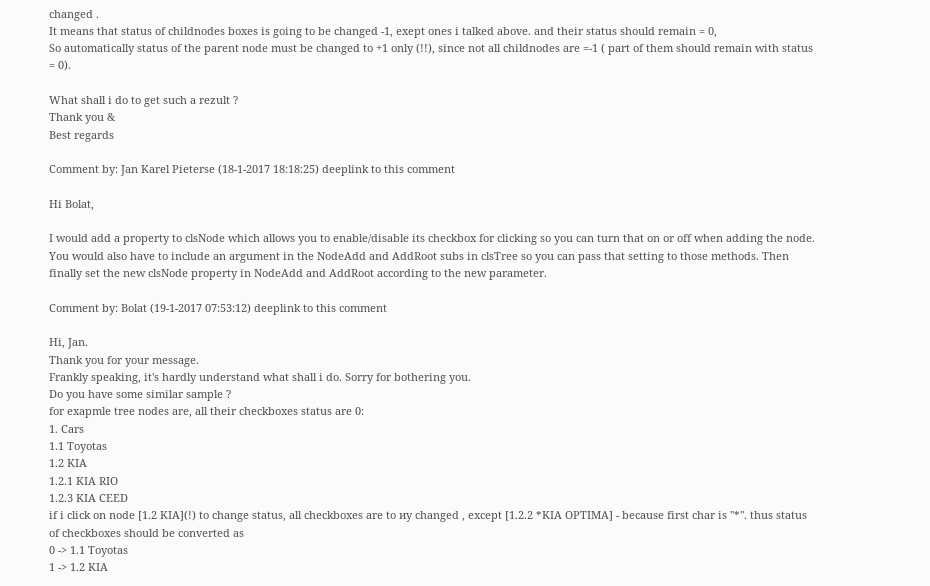changed .
It means that status of childnodes boxes is going to be changed -1, exept ones i talked above. and their status should remain = 0,
So automatically status of the parent node must be changed to +1 only (!!), since not all childnodes are =-1 ( part of them should remain with status = 0).

What shall i do to get such a rezult ?
Thank you &
Best regards

Comment by: Jan Karel Pieterse (18-1-2017 18:18:25) deeplink to this comment

Hi Bolat,

I would add a property to clsNode which allows you to enable/disable its checkbox for clicking so you can turn that on or off when adding the node. You would also have to include an argument in the NodeAdd and AddRoot subs in clsTree so you can pass that setting to those methods. Then finally set the new clsNode property in NodeAdd and AddRoot according to the new parameter.

Comment by: Bolat (19-1-2017 07:53:12) deeplink to this comment

Hi, Jan.
Thank you for your message.
Frankly speaking, it's hardly understand what shall i do. Sorry for bothering you.
Do you have some similar sample ?
for exapmle tree nodes are, all their checkboxes status are 0:
1. Cars
1.1 Toyotas
1.2 KIA
1.2.1 KIA RIO
1.2.3 KIA CEED
if i click on node [1.2 KIA](!) to change status, all checkboxes are to иу changed , except [1.2.2 *KIA OPTIMA] - because first char is "*". thus status of checkboxes should be converted as
0 -> 1.1 Toyotas
1 -> 1.2 KIA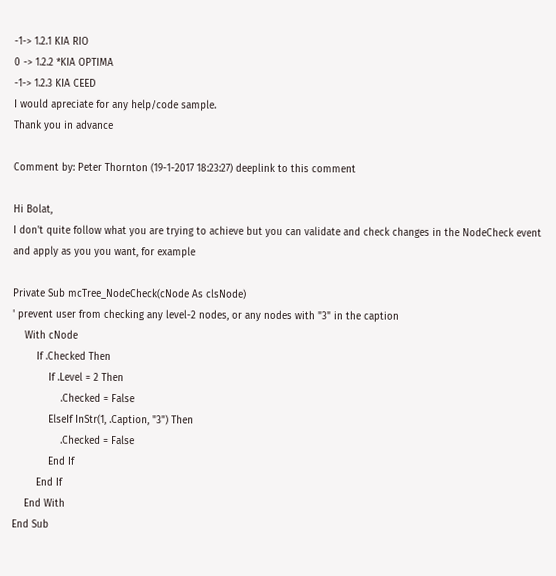-1-> 1.2.1 KIA RIO
0 -> 1.2.2 *KIA OPTIMA
-1-> 1.2.3 KIA CEED
I would apreciate for any help/code sample.
Thank you in advance

Comment by: Peter Thornton (19-1-2017 18:23:27) deeplink to this comment

Hi Bolat,
I don't quite follow what you are trying to achieve but you can validate and check changes in the NodeCheck event and apply as you you want, for example

Private Sub mcTree_NodeCheck(cNode As clsNode)
' prevent user from checking any level-2 nodes, or any nodes with "3" in the caption
    With cNode
        If .Checked Then
            If .Level = 2 Then
                .Checked = False
            ElseIf InStr(1, .Caption, "3") Then
                .Checked = False
            End If
        End If
    End With
End Sub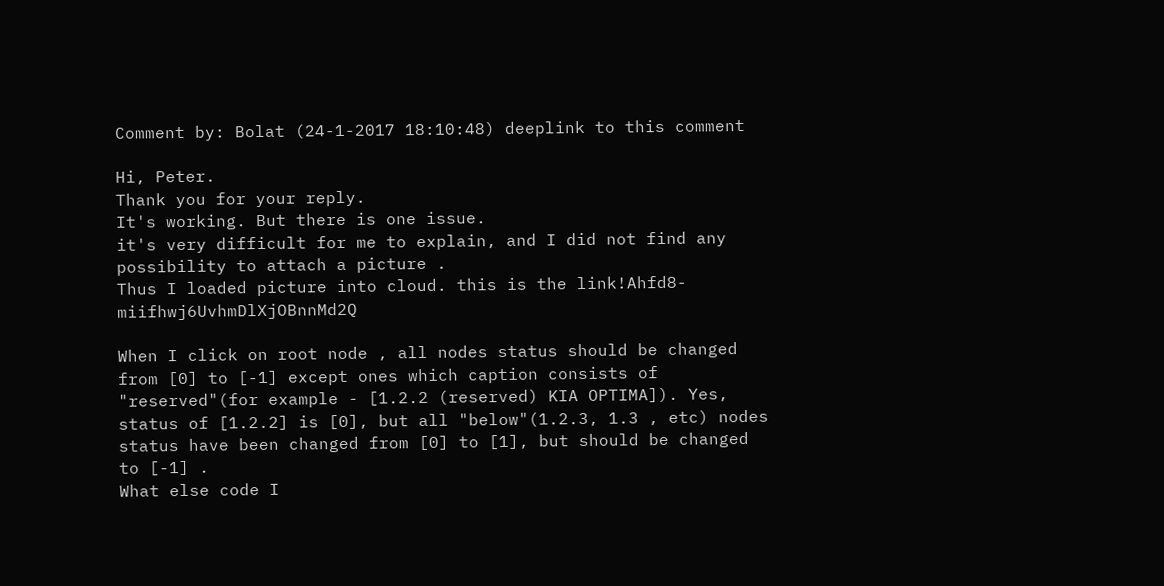Comment by: Bolat (24-1-2017 18:10:48) deeplink to this comment

Hi, Peter.
Thank you for your reply.
It's working. But there is one issue.
it's very difficult for me to explain, and I did not find any possibility to attach a picture .
Thus I loaded picture into cloud. this is the link!Ahfd8-miifhwj6UvhmDlXjOBnnMd2Q

When I click on root node , all nodes status should be changed from [0] to [-1] except ones which caption consists of "reserved"(for example - [1.2.2 (reserved) KIA OPTIMA]). Yes, status of [1.2.2] is [0], but all "below"(1.2.3, 1.3 , etc) nodes status have been changed from [0] to [1], but should be changed to [-1] .
What else code I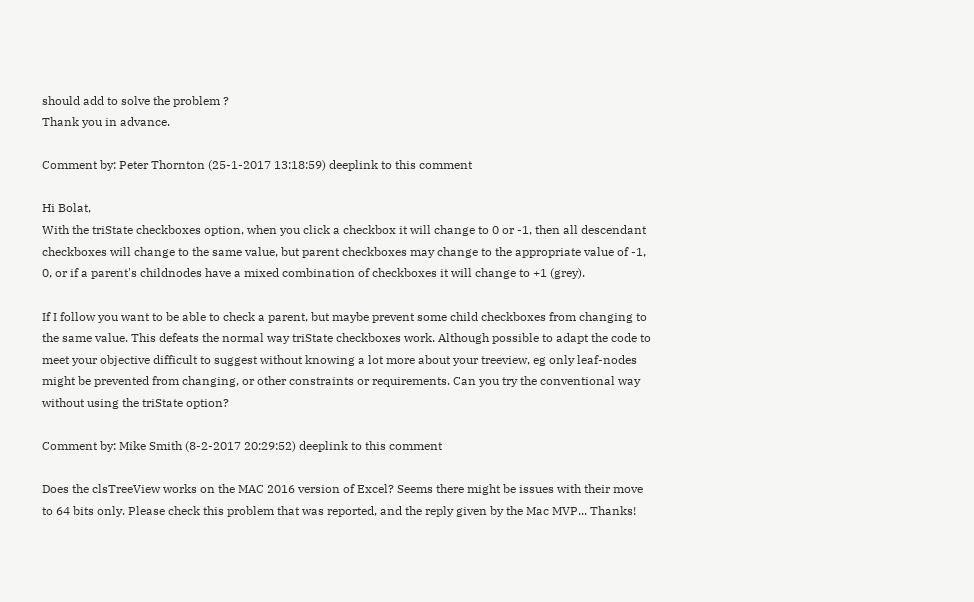should add to solve the problem ?
Thank you in advance.

Comment by: Peter Thornton (25-1-2017 13:18:59) deeplink to this comment

Hi Bolat,
With the triState checkboxes option, when you click a checkbox it will change to 0 or -1, then all descendant checkboxes will change to the same value, but parent checkboxes may change to the appropriate value of -1, 0, or if a parent's childnodes have a mixed combination of checkboxes it will change to +1 (grey).

If I follow you want to be able to check a parent, but maybe prevent some child checkboxes from changing to the same value. This defeats the normal way triState checkboxes work. Although possible to adapt the code to meet your objective difficult to suggest without knowing a lot more about your treeview, eg only leaf-nodes might be prevented from changing, or other constraints or requirements. Can you try the conventional way without using the triState option?

Comment by: Mike Smith (8-2-2017 20:29:52) deeplink to this comment

Does the clsTreeView works on the MAC 2016 version of Excel? Seems there might be issues with their move to 64 bits only. Please check this problem that was reported, and the reply given by the Mac MVP... Thanks!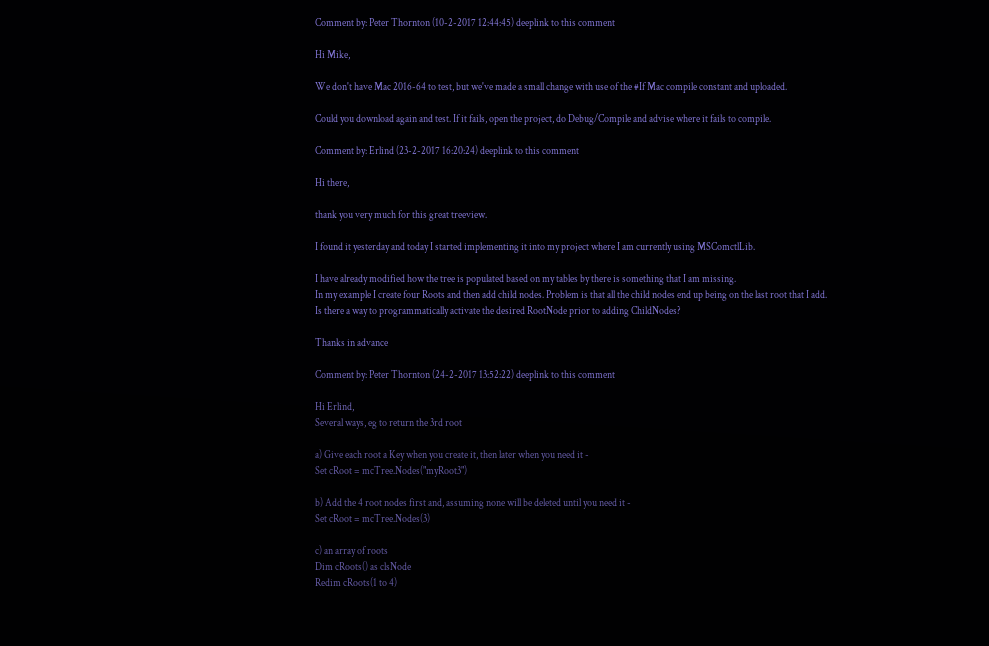Comment by: Peter Thornton (10-2-2017 12:44:45) deeplink to this comment

Hi Mike,

We don't have Mac 2016-64 to test, but we've made a small change with use of the #If Mac compile constant and uploaded.

Could you download again and test. If it fails, open the project, do Debug/Compile and advise where it fails to compile.

Comment by: Erlind (23-2-2017 16:20:24) deeplink to this comment

Hi there,

thank you very much for this great treeview.

I found it yesterday and today I started implementing it into my project where I am currently using MSComctlLib.

I have already modified how the tree is populated based on my tables by there is something that I am missing.
In my example I create four Roots and then add child nodes. Problem is that all the child nodes end up being on the last root that I add.
Is there a way to programmatically activate the desired RootNode prior to adding ChildNodes?

Thanks in advance

Comment by: Peter Thornton (24-2-2017 13:52:22) deeplink to this comment

Hi Erlind,
Several ways, eg to return the 3rd root

a) Give each root a Key when you create it, then later when you need it -
Set cRoot = mcTree.Nodes("myRoot3")

b) Add the 4 root nodes first and, assuming none will be deleted until you need it -
Set cRoot = mcTree.Nodes(3)

c) an array of roots
Dim cRoots() as clsNode
Redim cRoots(1 to 4)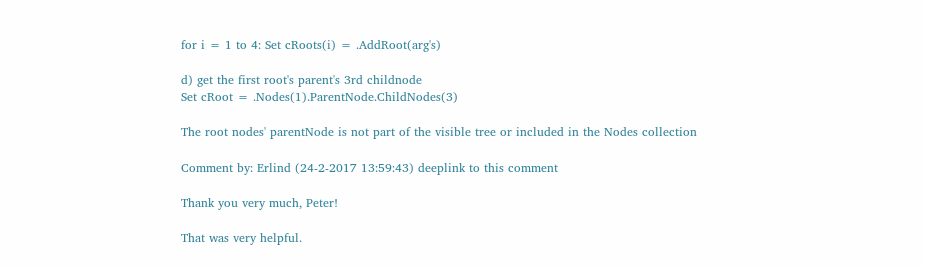for i = 1 to 4: Set cRoots(i) = .AddRoot(arg's)

d) get the first root's parent's 3rd childnode
Set cRoot = .Nodes(1).ParentNode.ChildNodes(3)

The root nodes' parentNode is not part of the visible tree or included in the Nodes collection

Comment by: Erlind (24-2-2017 13:59:43) deeplink to this comment

Thank you very much, Peter!

That was very helpful.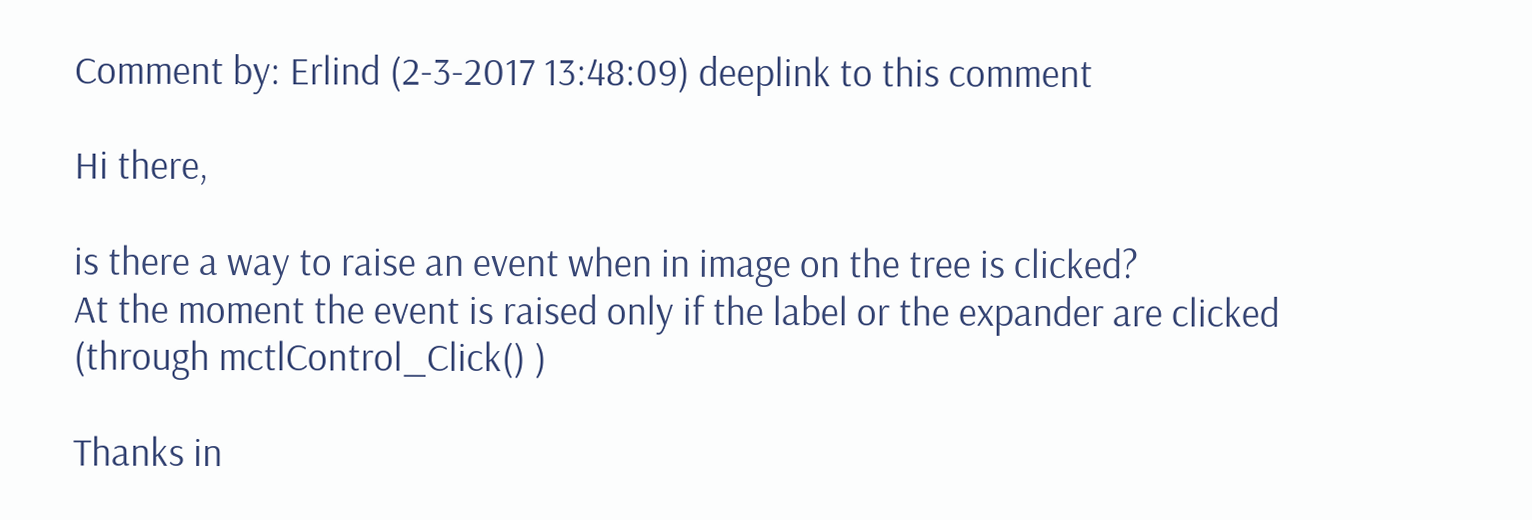Comment by: Erlind (2-3-2017 13:48:09) deeplink to this comment

Hi there,

is there a way to raise an event when in image on the tree is clicked?
At the moment the event is raised only if the label or the expander are clicked (through mctlControl_Click() )

Thanks in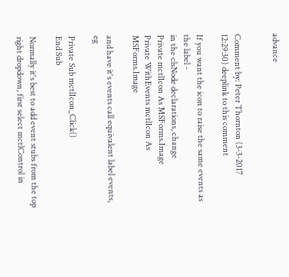advance


Comment by: Peter Thornton (3-3-2017 12:29:30) deeplink to this comment

If you want the icon to raise the same events as the label -
in the clsNode declarations, change
Private mctlIcon As MSForms.Image
Private WithEvents mctlIcon As MSForms.Image

and have it's events call equivalent label events, eg

Private Sub mctlIcon_Click()
End Sub

Normally it's best to add event stubs from the top right dropdown, first select mctlControl in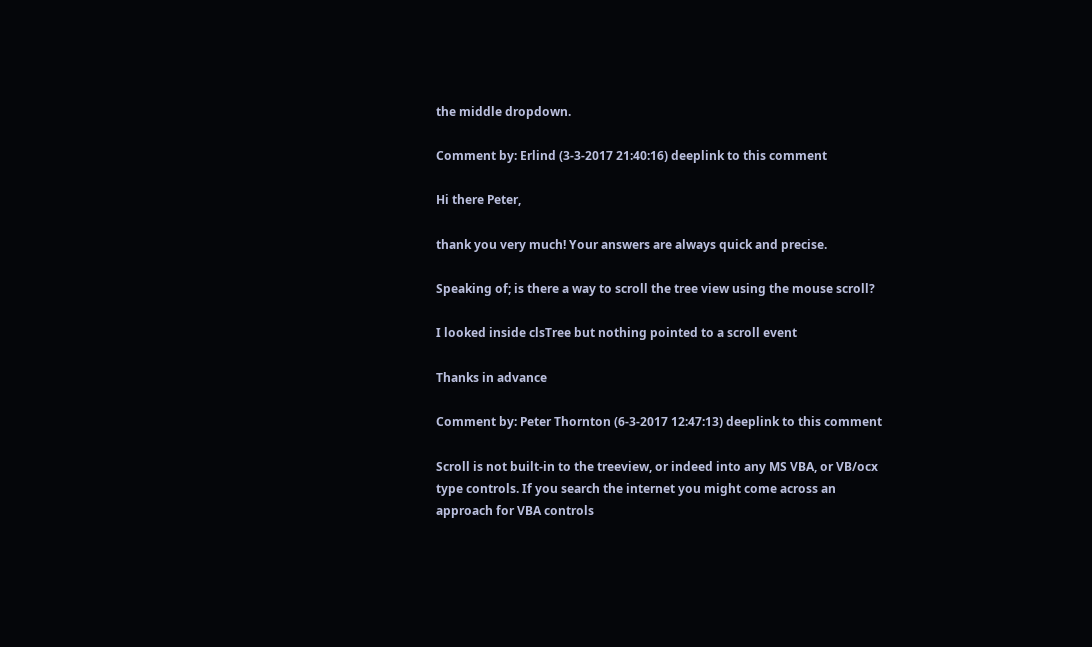the middle dropdown.

Comment by: Erlind (3-3-2017 21:40:16) deeplink to this comment

Hi there Peter,

thank you very much! Your answers are always quick and precise.

Speaking of; is there a way to scroll the tree view using the mouse scroll?

I looked inside clsTree but nothing pointed to a scroll event

Thanks in advance

Comment by: Peter Thornton (6-3-2017 12:47:13) deeplink to this comment

Scroll is not built-in to the treeview, or indeed into any MS VBA, or VB/ocx type controls. If you search the internet you might come across an approach for VBA controls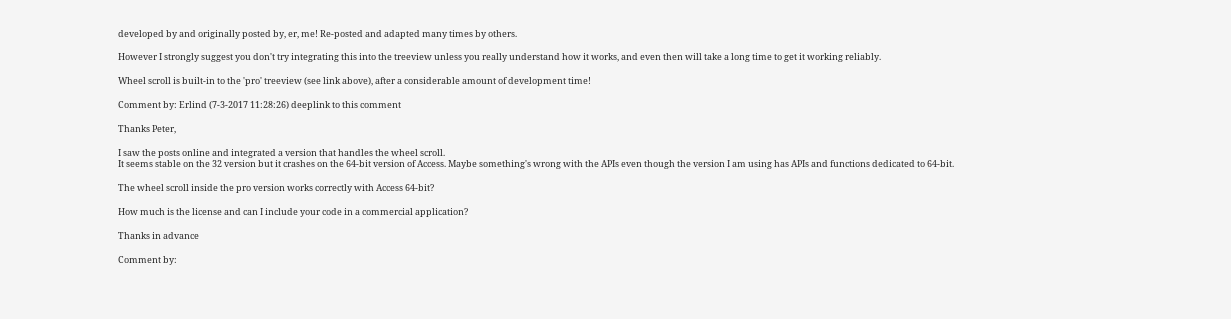developed by and originally posted by, er, me! Re-posted and adapted many times by others.

However I strongly suggest you don't try integrating this into the treeview unless you really understand how it works, and even then will take a long time to get it working reliably.

Wheel scroll is built-in to the 'pro' treeview (see link above), after a considerable amount of development time!

Comment by: Erlind (7-3-2017 11:28:26) deeplink to this comment

Thanks Peter,

I saw the posts online and integrated a version that handles the wheel scroll.
It seems stable on the 32 version but it crashes on the 64-bit version of Access. Maybe something's wrong with the APIs even though the version I am using has APIs and functions dedicated to 64-bit.

The wheel scroll inside the pro version works correctly with Access 64-bit?

How much is the license and can I include your code in a commercial application?

Thanks in advance

Comment by: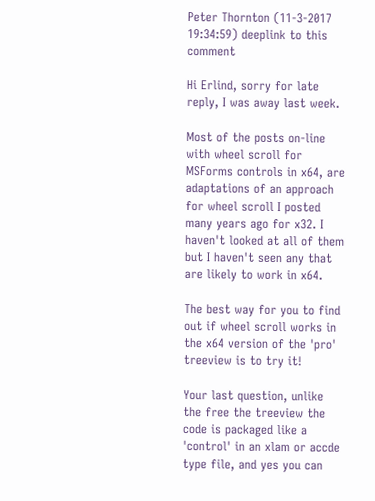Peter Thornton (11-3-2017 19:34:59) deeplink to this comment

Hi Erlind, sorry for late reply, I was away last week.

Most of the posts on-line with wheel scroll for MSForms controls in x64, are adaptations of an approach for wheel scroll I posted many years ago for x32. I haven't looked at all of them but I haven't seen any that are likely to work in x64.

The best way for you to find out if wheel scroll works in the x64 version of the 'pro' treeview is to try it!

Your last question, unlike the free the treeview the code is packaged like a 'control' in an xlam or accde type file, and yes you can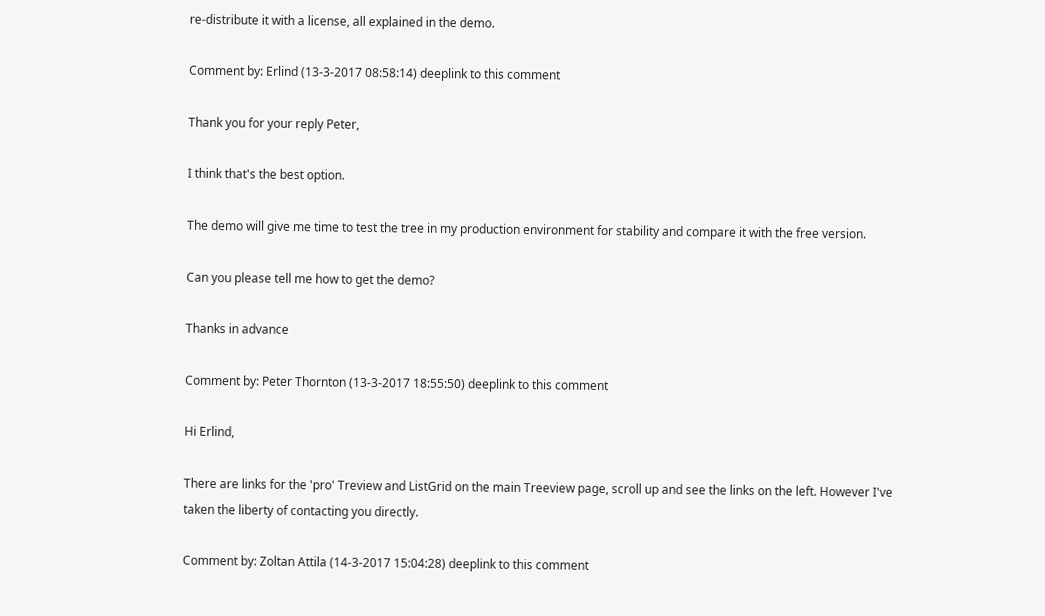re-distribute it with a license, all explained in the demo.

Comment by: Erlind (13-3-2017 08:58:14) deeplink to this comment

Thank you for your reply Peter,

I think that's the best option.

The demo will give me time to test the tree in my production environment for stability and compare it with the free version.

Can you please tell me how to get the demo?

Thanks in advance

Comment by: Peter Thornton (13-3-2017 18:55:50) deeplink to this comment

Hi Erlind,

There are links for the 'pro' Treview and ListGrid on the main Treeview page, scroll up and see the links on the left. However I've taken the liberty of contacting you directly.

Comment by: Zoltan Attila (14-3-2017 15:04:28) deeplink to this comment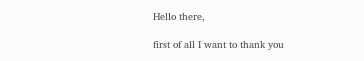Hello there,

first of all I want to thank you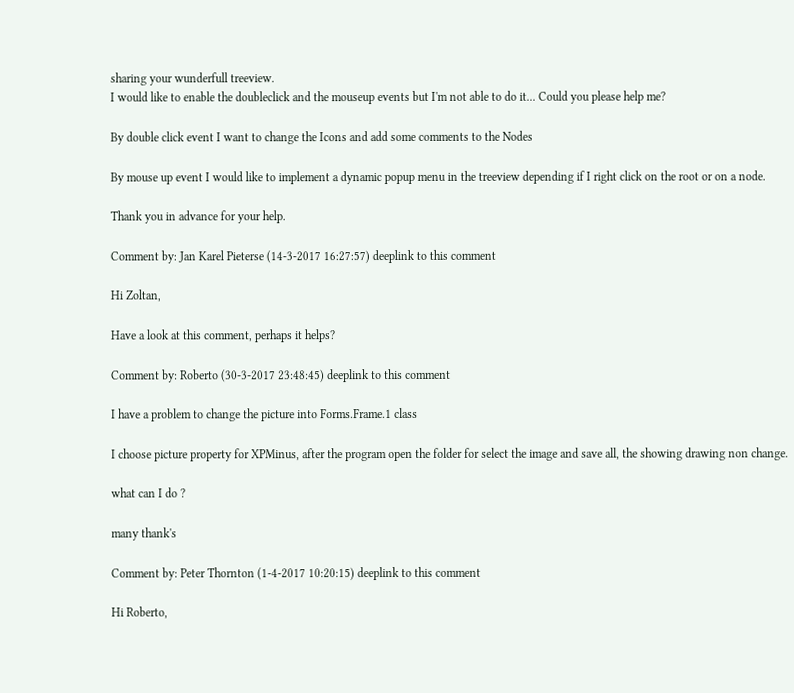sharing your wunderfull treeview.
I would like to enable the doubleclick and the mouseup events but I'm not able to do it... Could you please help me?

By double click event I want to change the Icons and add some comments to the Nodes

By mouse up event I would like to implement a dynamic popup menu in the treeview depending if I right click on the root or on a node.

Thank you in advance for your help.

Comment by: Jan Karel Pieterse (14-3-2017 16:27:57) deeplink to this comment

Hi Zoltan,

Have a look at this comment, perhaps it helps?

Comment by: Roberto (30-3-2017 23:48:45) deeplink to this comment

I have a problem to change the picture into Forms.Frame.1 class

I choose picture property for XPMinus, after the program open the folder for select the image and save all, the showing drawing non change.

what can I do ?

many thank's

Comment by: Peter Thornton (1-4-2017 10:20:15) deeplink to this comment

Hi Roberto,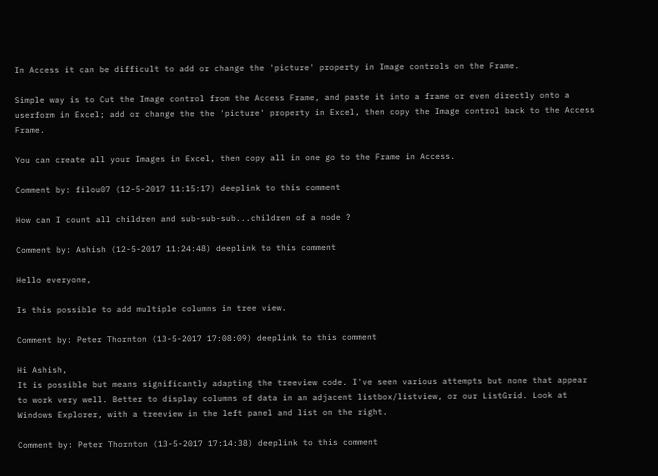In Access it can be difficult to add or change the 'picture' property in Image controls on the Frame.

Simple way is to Cut the Image control from the Access Frame, and paste it into a frame or even directly onto a userform in Excel; add or change the the 'picture' property in Excel, then copy the Image control back to the Access Frame.

You can create all your Images in Excel, then copy all in one go to the Frame in Access.

Comment by: filou07 (12-5-2017 11:15:17) deeplink to this comment

How can I count all children and sub-sub-sub...children of a node ?

Comment by: Ashish (12-5-2017 11:24:48) deeplink to this comment

Hello everyone,

Is this possible to add multiple columns in tree view.

Comment by: Peter Thornton (13-5-2017 17:08:09) deeplink to this comment

Hi Ashish,
It is possible but means significantly adapting the treeview code. I've seen various attempts but none that appear to work very well. Better to display columns of data in an adjacent listbox/listview, or our ListGrid. Look at Windows Explorer, with a treeview in the left panel and list on the right.

Comment by: Peter Thornton (13-5-2017 17:14:38) deeplink to this comment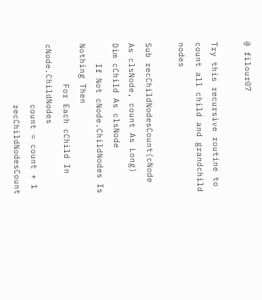@ filour07

Try this recursive routine to count all child and grandchild nodes

Sub recChildNodesCount(cNode As clsNode, count As Long)
Dim cChild As clsNode
    If Not cNode.ChildNodes Is Nothing Then
        For Each cChild In cNode.ChildNodes
            count = count + 1
            recChildNodesCount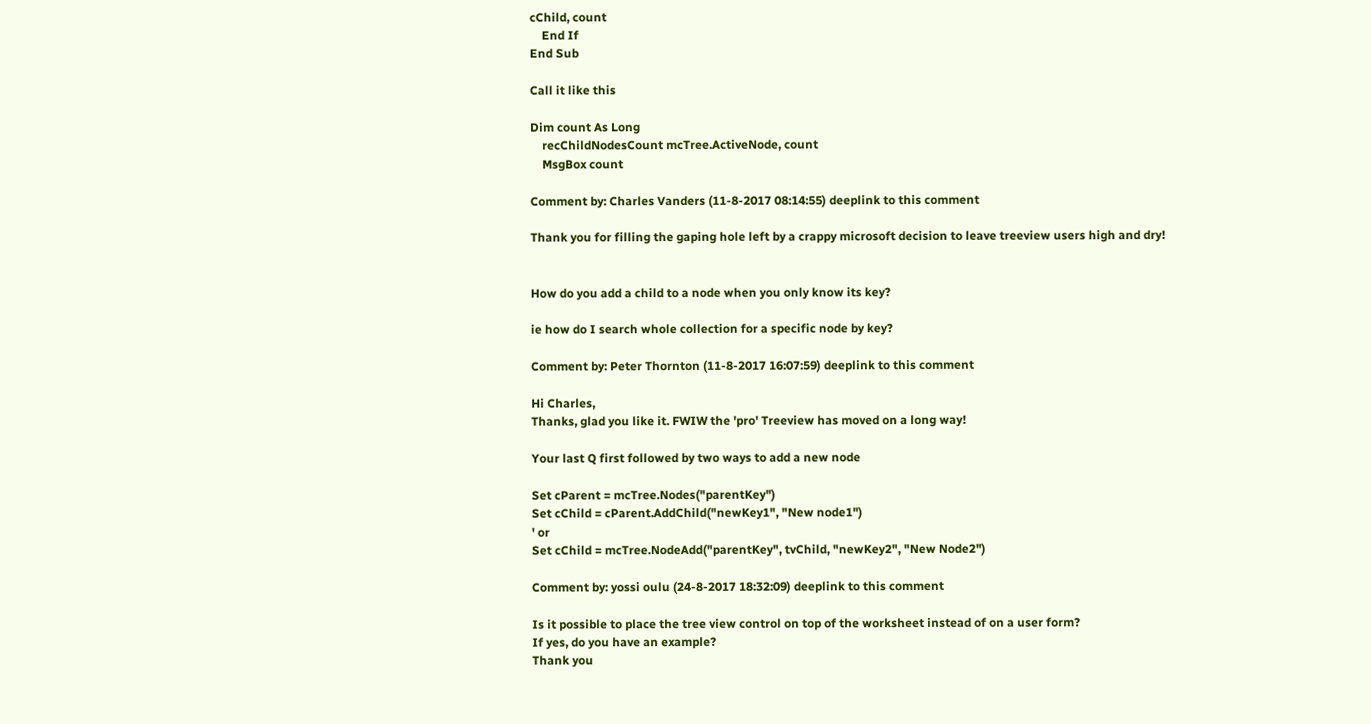cChild, count
    End If
End Sub

Call it like this

Dim count As Long
    recChildNodesCount mcTree.ActiveNode, count
    MsgBox count

Comment by: Charles Vanders (11-8-2017 08:14:55) deeplink to this comment

Thank you for filling the gaping hole left by a crappy microsoft decision to leave treeview users high and dry!


How do you add a child to a node when you only know its key?

ie how do I search whole collection for a specific node by key?

Comment by: Peter Thornton (11-8-2017 16:07:59) deeplink to this comment

Hi Charles,
Thanks, glad you like it. FWIW the 'pro' Treeview has moved on a long way!

Your last Q first followed by two ways to add a new node

Set cParent = mcTree.Nodes("parentKey")
Set cChild = cParent.AddChild("newKey1", "New node1")
' or
Set cChild = mcTree.NodeAdd("parentKey", tvChild, "newKey2", "New Node2")

Comment by: yossi oulu (24-8-2017 18:32:09) deeplink to this comment

Is it possible to place the tree view control on top of the worksheet instead of on a user form?
If yes, do you have an example?
Thank you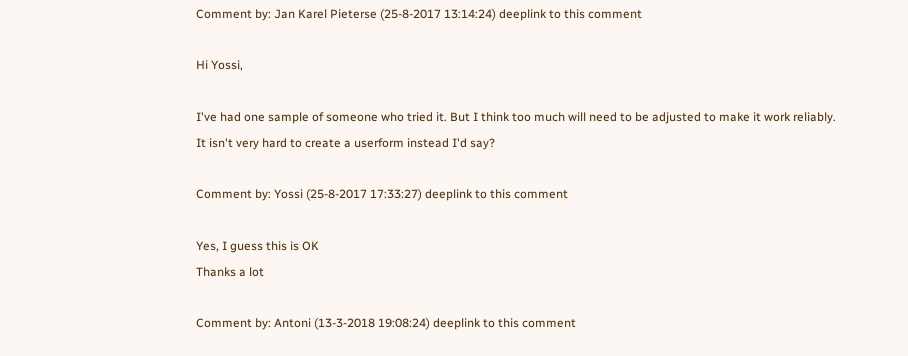Comment by: Jan Karel Pieterse (25-8-2017 13:14:24) deeplink to this comment

Hi Yossi,

I've had one sample of someone who tried it. But I think too much will need to be adjusted to make it work reliably.
It isn't very hard to create a userform instead I'd say?

Comment by: Yossi (25-8-2017 17:33:27) deeplink to this comment

Yes, I guess this is OK
Thanks a lot

Comment by: Antoni (13-3-2018 19:08:24) deeplink to this comment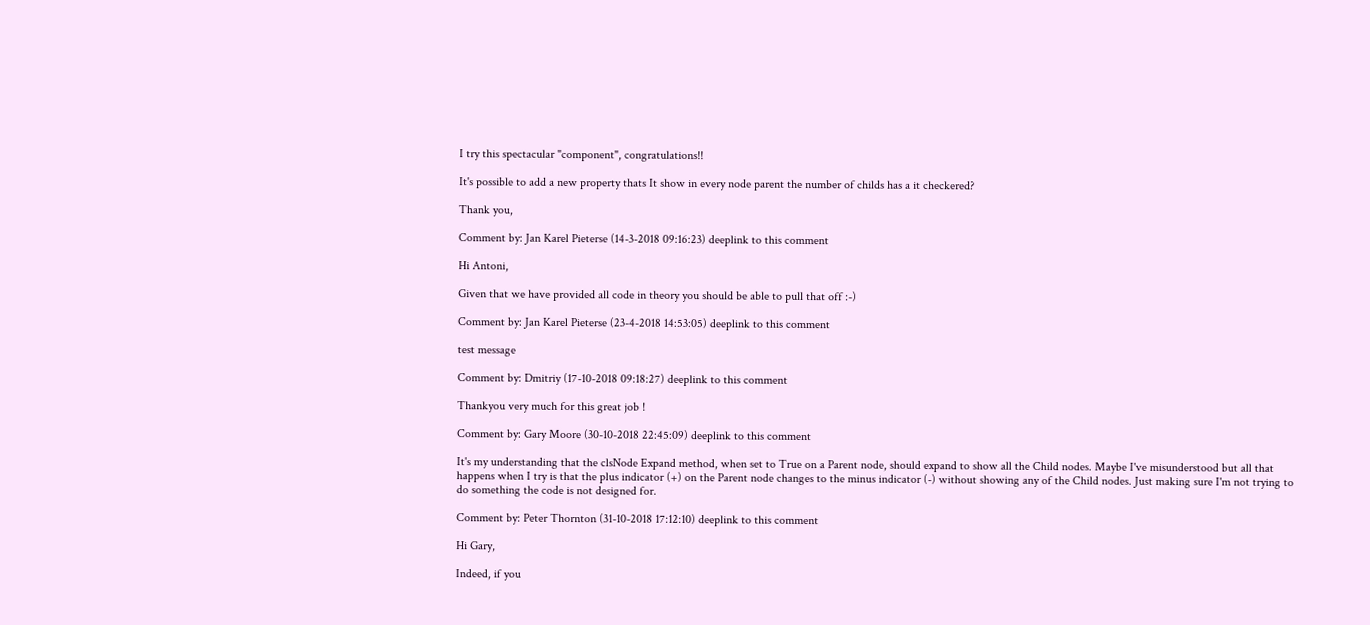I try this spectacular "component", congratulations!!

It's possible to add a new property thats It show in every node parent the number of childs has a it checkered?

Thank you,

Comment by: Jan Karel Pieterse (14-3-2018 09:16:23) deeplink to this comment

Hi Antoni,

Given that we have provided all code in theory you should be able to pull that off :-)

Comment by: Jan Karel Pieterse (23-4-2018 14:53:05) deeplink to this comment

test message

Comment by: Dmitriy (17-10-2018 09:18:27) deeplink to this comment

Thankyou very much for this great job !

Comment by: Gary Moore (30-10-2018 22:45:09) deeplink to this comment

It's my understanding that the clsNode Expand method, when set to True on a Parent node, should expand to show all the Child nodes. Maybe I've misunderstood but all that happens when I try is that the plus indicator (+) on the Parent node changes to the minus indicator (-) without showing any of the Child nodes. Just making sure I'm not trying to do something the code is not designed for.

Comment by: Peter Thornton (31-10-2018 17:12:10) deeplink to this comment

Hi Gary,

Indeed, if you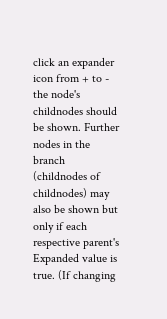click an expander icon from + to - the node's childnodes should be shown. Further nodes in the branch (childnodes of childnodes) may also be shown but only if each respective parent's Expanded value is true. (If changing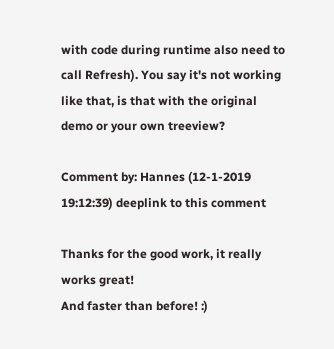with code during runtime also need to call Refresh). You say it's not working like that, is that with the original demo or your own treeview?

Comment by: Hannes (12-1-2019 19:12:39) deeplink to this comment

Thanks for the good work, it really works great!
And faster than before! :)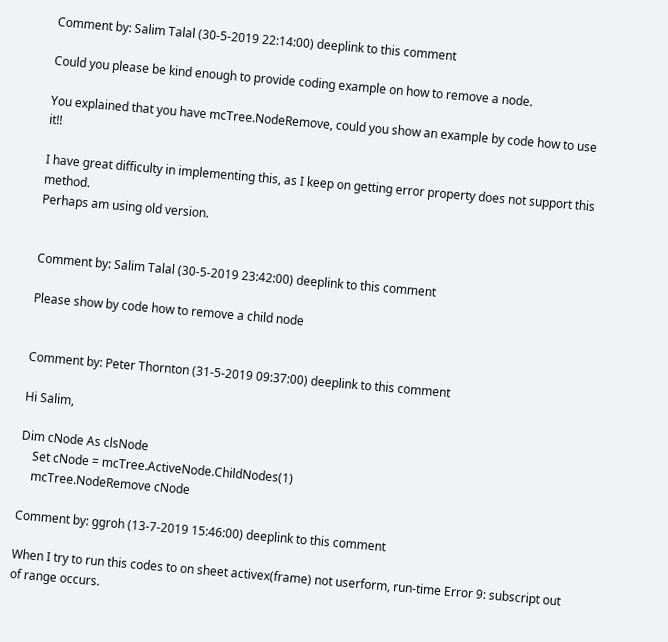Comment by: Salim Talal (30-5-2019 22:14:00) deeplink to this comment

Could you please be kind enough to provide coding example on how to remove a node.

You explained that you have mcTree.NodeRemove, could you show an example by code how to use it!!

I have great difficulty in implementing this, as I keep on getting error property does not support this method.
Perhaps am using old version.


Comment by: Salim Talal (30-5-2019 23:42:00) deeplink to this comment

Please show by code how to remove a child node


Comment by: Peter Thornton (31-5-2019 09:37:00) deeplink to this comment

Hi Salim,

Dim cNode As clsNode
    Set cNode = mcTree.ActiveNode.ChildNodes(1)
    mcTree.NodeRemove cNode

Comment by: ggroh (13-7-2019 15:46:00) deeplink to this comment

When I try to run this codes to on sheet activex(frame) not userform, run-time Error 9: subscript out of range occurs.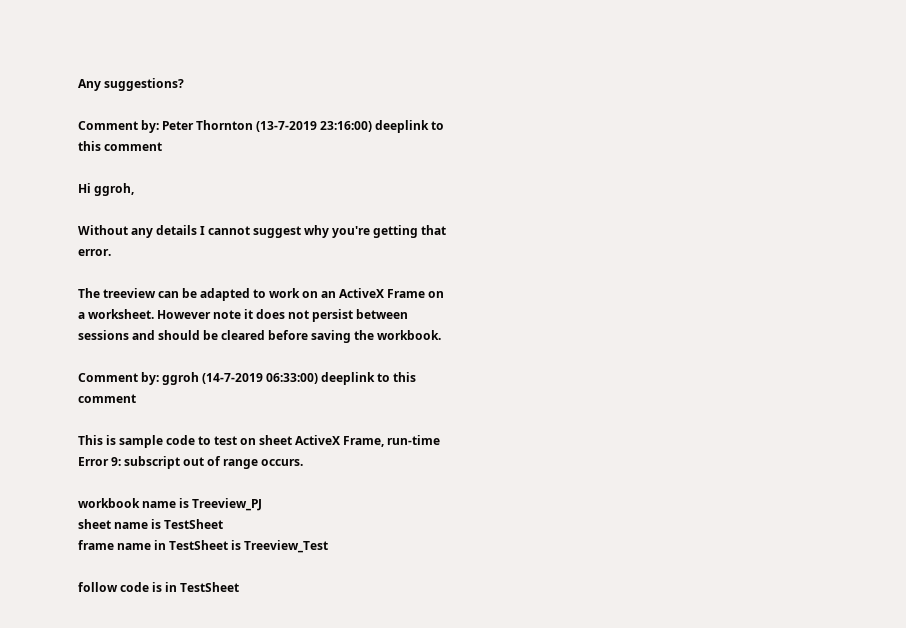Any suggestions?

Comment by: Peter Thornton (13-7-2019 23:16:00) deeplink to this comment

Hi ggroh,

Without any details I cannot suggest why you're getting that error.

The treeview can be adapted to work on an ActiveX Frame on a worksheet. However note it does not persist between sessions and should be cleared before saving the workbook.

Comment by: ggroh (14-7-2019 06:33:00) deeplink to this comment

This is sample code to test on sheet ActiveX Frame, run-time Error 9: subscript out of range occurs.

workbook name is Treeview_PJ
sheet name is TestSheet
frame name in TestSheet is Treeview_Test

follow code is in TestSheet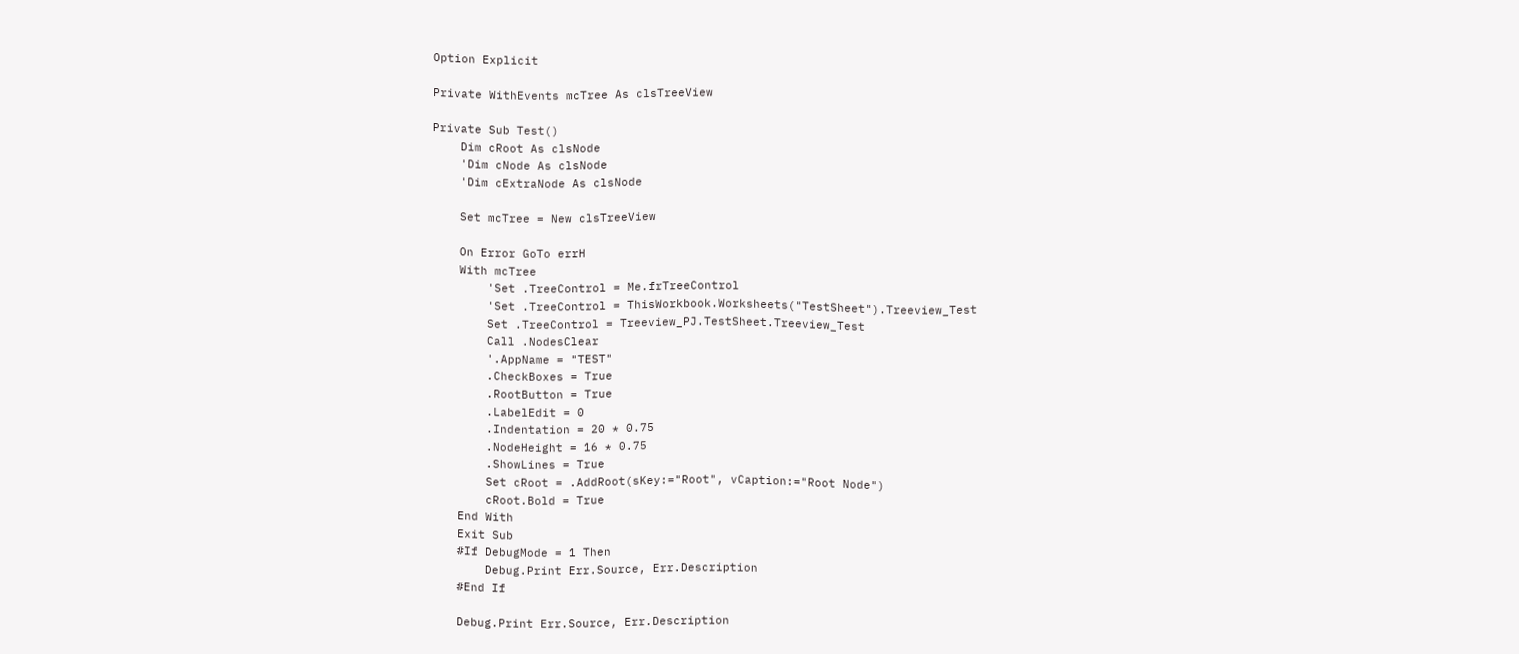Option Explicit

Private WithEvents mcTree As clsTreeView

Private Sub Test()
    Dim cRoot As clsNode
    'Dim cNode As clsNode
    'Dim cExtraNode As clsNode

    Set mcTree = New clsTreeView

    On Error GoTo errH
    With mcTree
        'Set .TreeControl = Me.frTreeControl
        'Set .TreeControl = ThisWorkbook.Worksheets("TestSheet").Treeview_Test
        Set .TreeControl = Treeview_PJ.TestSheet.Treeview_Test
        Call .NodesClear
        '.AppName = "TEST"
        .CheckBoxes = True
        .RootButton = True
        .LabelEdit = 0
        .Indentation = 20 * 0.75
        .NodeHeight = 16 * 0.75
        .ShowLines = True
        Set cRoot = .AddRoot(sKey:="Root", vCaption:="Root Node")
        cRoot.Bold = True
    End With
    Exit Sub
    #If DebugMode = 1 Then
        Debug.Print Err.Source, Err.Description
    #End If

    Debug.Print Err.Source, Err.Description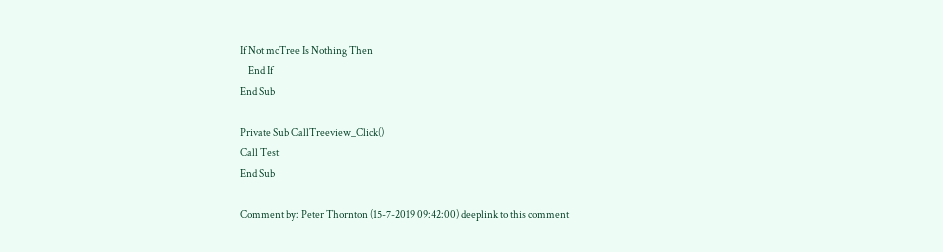If Not mcTree Is Nothing Then
    End If
End Sub

Private Sub CallTreeview_Click()
Call Test
End Sub

Comment by: Peter Thornton (15-7-2019 09:42:00) deeplink to this comment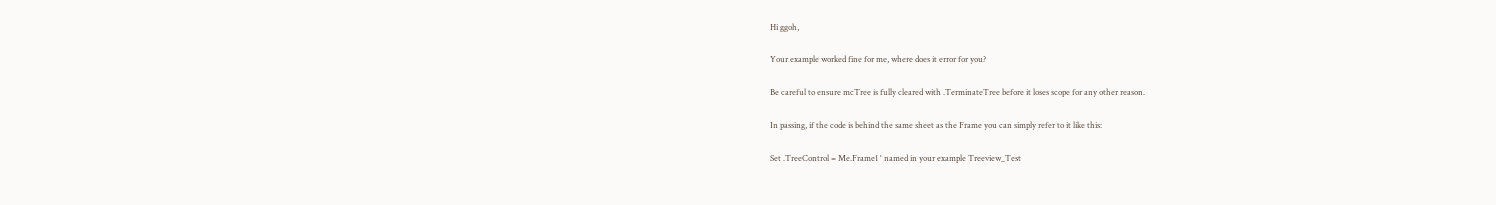Hi ggoh,

Your example worked fine for me, where does it error for you?

Be careful to ensure mcTree is fully cleared with .TerminateTree before it loses scope for any other reason.

In passing, if the code is behind the same sheet as the Frame you can simply refer to it like this:

Set .TreeControl = Me.Frame1 ' named in your example Treeview_Test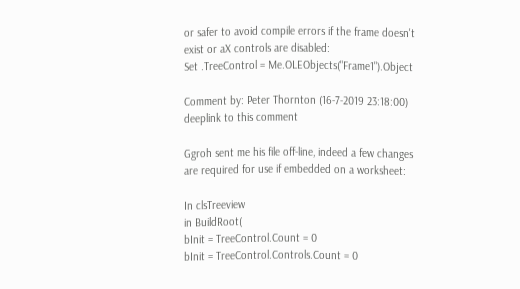or safer to avoid compile errors if the frame doesn't exist or aX controls are disabled:
Set .TreeControl = Me.OLEObjects("Frame1").Object

Comment by: Peter Thornton (16-7-2019 23:18:00) deeplink to this comment

Ggroh sent me his file off-line, indeed a few changes are required for use if embedded on a worksheet:

In clsTreeview
in BuildRoot(
bInit = TreeControl.Count = 0
bInit = TreeControl.Controls.Count = 0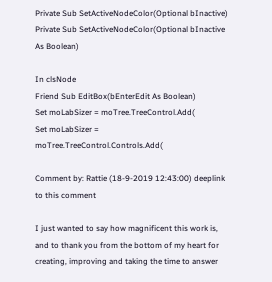Private Sub SetActiveNodeColor(Optional bInactive)
Private Sub SetActiveNodeColor(Optional bInactive As Boolean)

In clsNode
Friend Sub EditBox(bEnterEdit As Boolean)
Set moLabSizer = moTree.TreeControl.Add(
Set moLabSizer = moTree.TreeControl.Controls.Add(

Comment by: Rattie (18-9-2019 12:43:00) deeplink to this comment

I just wanted to say how magnificent this work is, and to thank you from the bottom of my heart for creating, improving and taking the time to answer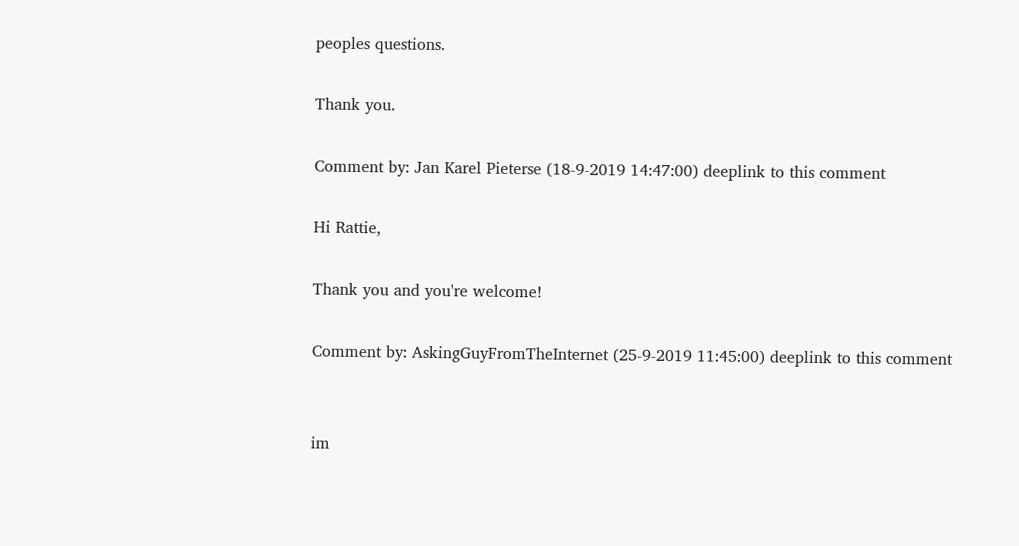peoples questions.

Thank you.

Comment by: Jan Karel Pieterse (18-9-2019 14:47:00) deeplink to this comment

Hi Rattie,

Thank you and you're welcome!

Comment by: AskingGuyFromTheInternet (25-9-2019 11:45:00) deeplink to this comment


im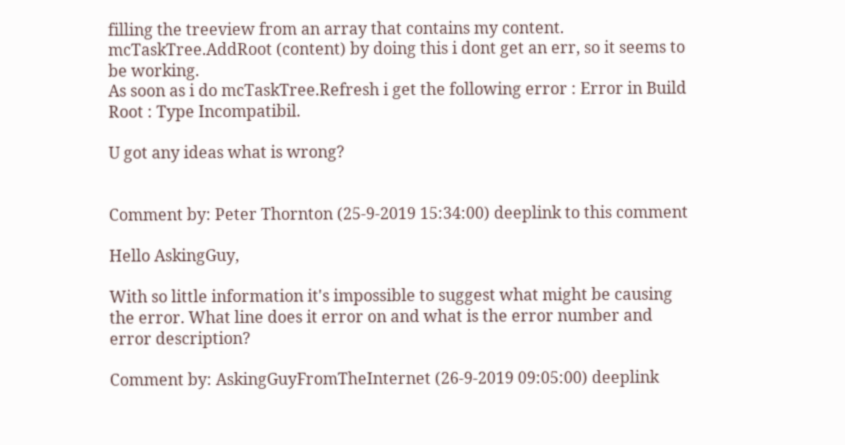filling the treeview from an array that contains my content.
mcTaskTree.AddRoot (content) by doing this i dont get an err, so it seems to be working.
As soon as i do mcTaskTree.Refresh i get the following error : Error in Build Root : Type Incompatibil.

U got any ideas what is wrong?


Comment by: Peter Thornton (25-9-2019 15:34:00) deeplink to this comment

Hello AskingGuy,

With so little information it's impossible to suggest what might be causing the error. What line does it error on and what is the error number and error description?

Comment by: AskingGuyFromTheInternet (26-9-2019 09:05:00) deeplink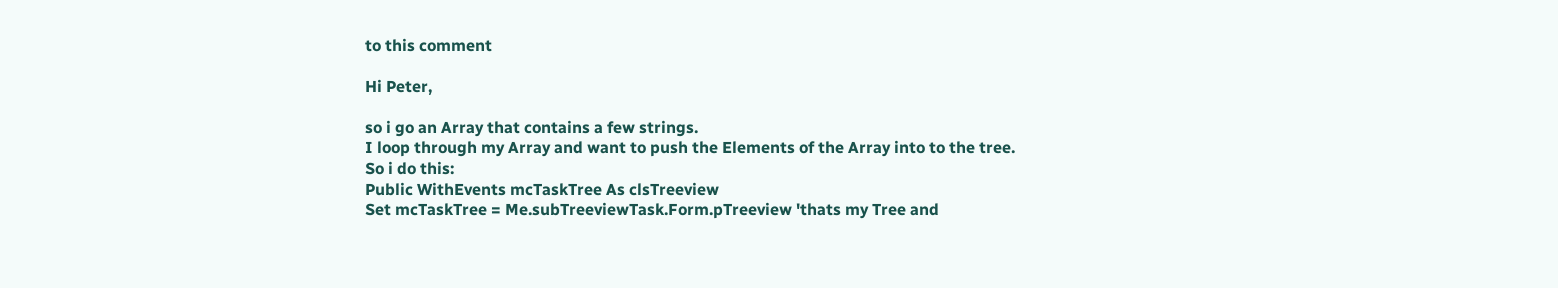to this comment

Hi Peter,

so i go an Array that contains a few strings.
I loop through my Array and want to push the Elements of the Array into to the tree.
So i do this:
Public WithEvents mcTaskTree As clsTreeview
Set mcTaskTree = Me.subTreeviewTask.Form.pTreeview 'thats my Tree and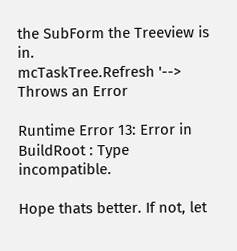the SubForm the Treeview is in.
mcTaskTree.Refresh '--> Throws an Error

Runtime Error 13: Error in BuildRoot : Type incompatible.

Hope thats better. If not, let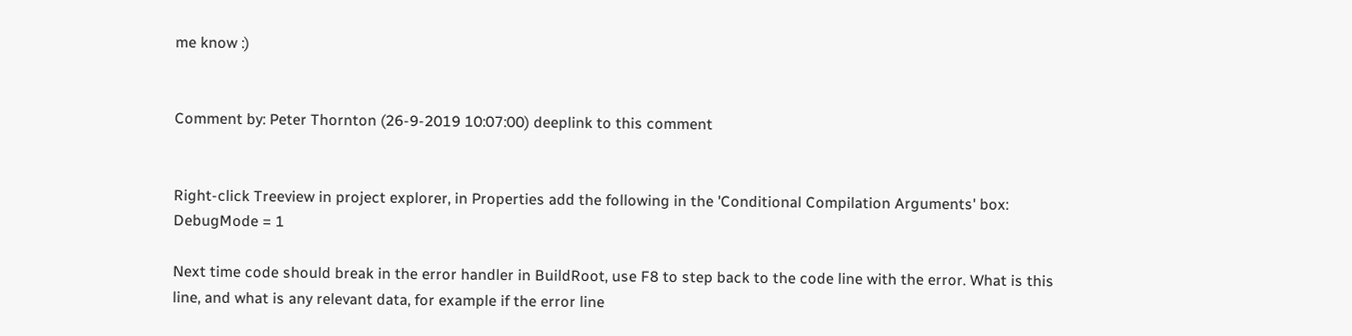me know :)


Comment by: Peter Thornton (26-9-2019 10:07:00) deeplink to this comment


Right-click Treeview in project explorer, in Properties add the following in the 'Conditional Compilation Arguments' box:
DebugMode = 1

Next time code should break in the error handler in BuildRoot, use F8 to step back to the code line with the error. What is this line, and what is any relevant data, for example if the error line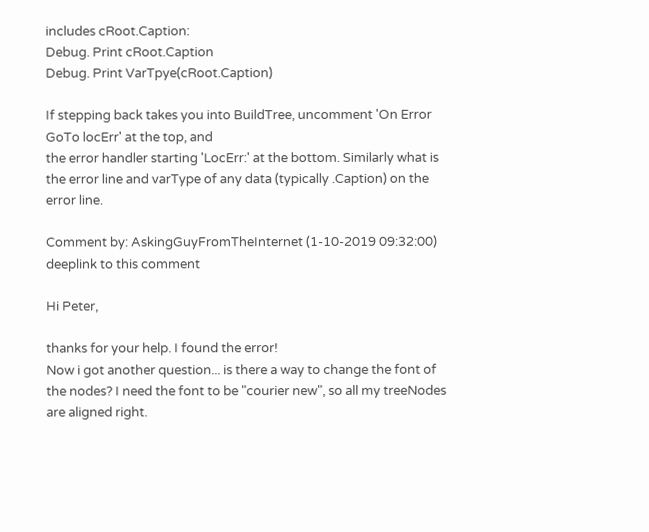includes cRoot.Caption:
Debug. Print cRoot.Caption
Debug. Print VarTpye(cRoot.Caption)

If stepping back takes you into BuildTree, uncomment 'On Error GoTo locErr' at the top, and
the error handler starting 'LocErr:' at the bottom. Similarly what is the error line and varType of any data (typically .Caption) on the error line.

Comment by: AskingGuyFromTheInternet (1-10-2019 09:32:00) deeplink to this comment

Hi Peter,

thanks for your help. I found the error!
Now i got another question... is there a way to change the font of the nodes? I need the font to be "courier new", so all my treeNodes are aligned right.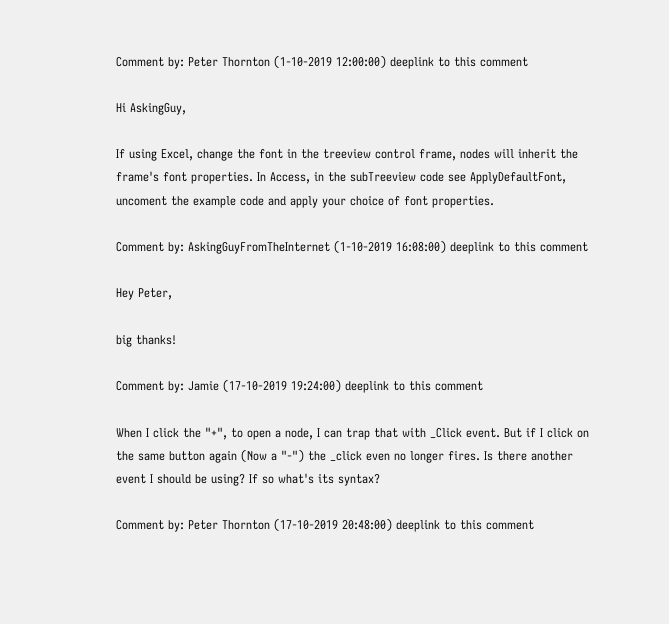Comment by: Peter Thornton (1-10-2019 12:00:00) deeplink to this comment

Hi AskingGuy,

If using Excel, change the font in the treeview control frame, nodes will inherit the frame's font properties. In Access, in the subTreeview code see ApplyDefaultFont, uncoment the example code and apply your choice of font properties.

Comment by: AskingGuyFromTheInternet (1-10-2019 16:08:00) deeplink to this comment

Hey Peter,

big thanks!

Comment by: Jamie (17-10-2019 19:24:00) deeplink to this comment

When I click the "+", to open a node, I can trap that with _Click event. But if I click on the same button again (Now a "-") the _click even no longer fires. Is there another event I should be using? If so what's its syntax?

Comment by: Peter Thornton (17-10-2019 20:48:00) deeplink to this comment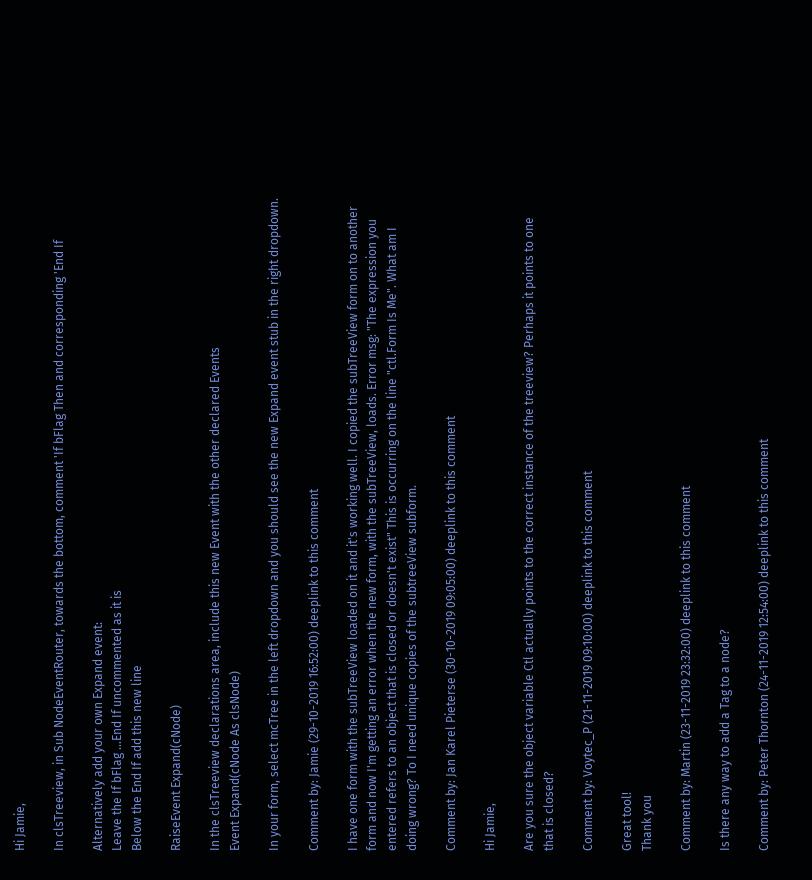Hi Jamie,

In clsTreeview, in Sub NodeEventRouter, towards the bottom, comment 'If bFlag Then and corresponding 'End If

Alternatively add your own Expand event:
Leave the If bFlag ...End If uncommented as it is
Below the End If add this new line

RaiseEvent Expand(cNode)

In the clsTreeview declarations area, include this new Event with the other declared Events
Event Expand(cNode As clsNode)

In your form, select mcTree in the left dropdown and you should see the new Expand event stub in the right dropdown.

Comment by: Jamie (29-10-2019 16:52:00) deeplink to this comment

I have one form with the subTreeView loaded on it and it's working well. I copied the subTreeView form on to another form and now I'm getting an error when the new form, with the subTreeView, loads. Error msg: "The expression you entered refers to an object that is closed or doesn't exist" This is occurring on the line "ctl.Form Is Me". What am I doing wrong? To I need unique copies of the subtreeView subform.

Comment by: Jan Karel Pieterse (30-10-2019 09:05:00) deeplink to this comment

Hi Jamie,

Are you sure the object variable Ctl actually points to the correct instance of the treeview? Perhaps it points to one that is closed?

Comment by: Voytec_P (21-11-2019 09:10:00) deeplink to this comment

Great tool!
Thank you

Comment by: Martin (23-11-2019 23:32:00) deeplink to this comment

Is there any way to add a Tag to a node?

Comment by: Peter Thornton (24-11-2019 12:54:00) deeplink to this comment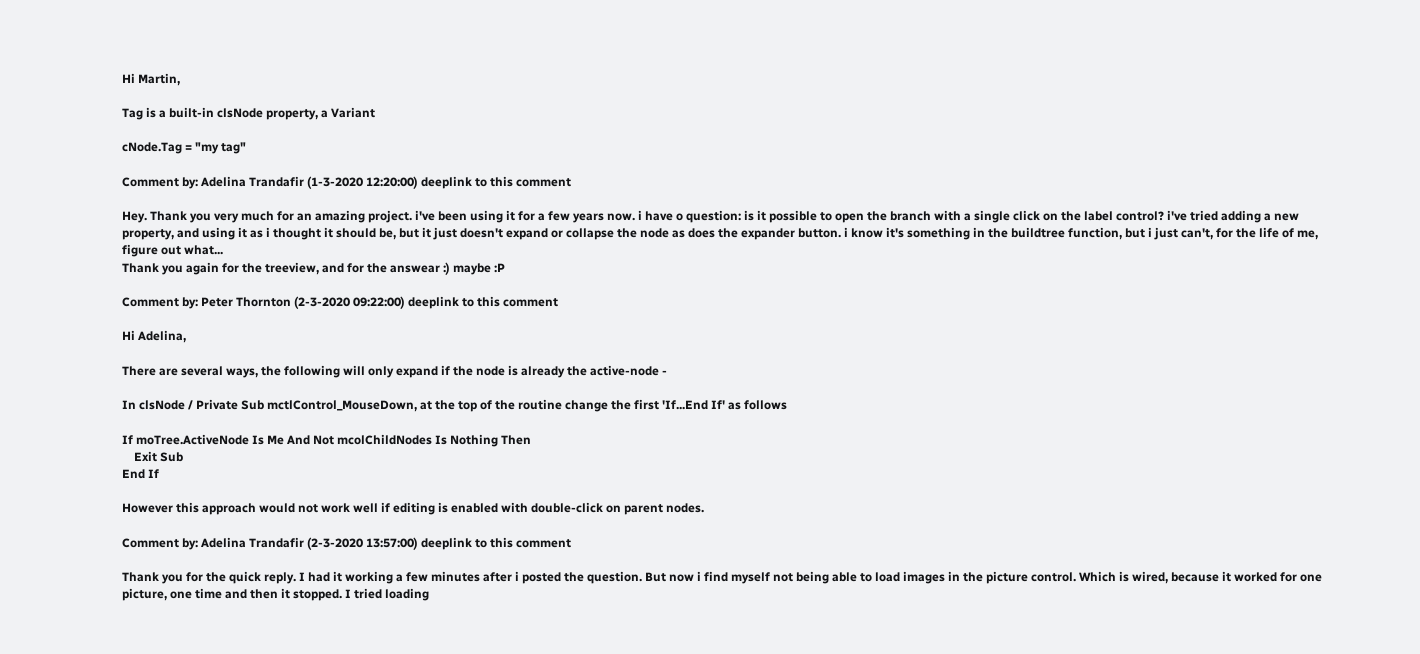Hi Martin,

Tag is a built-in clsNode property, a Variant

cNode.Tag = "my tag"

Comment by: Adelina Trandafir (1-3-2020 12:20:00) deeplink to this comment

Hey. Thank you very much for an amazing project. i've been using it for a few years now. i have o question: is it possible to open the branch with a single click on the label control? i've tried adding a new property, and using it as i thought it should be, but it just doesn't expand or collapse the node as does the expander button. i know it's something in the buildtree function, but i just can't, for the life of me, figure out what...
Thank you again for the treeview, and for the answear :) maybe :P

Comment by: Peter Thornton (2-3-2020 09:22:00) deeplink to this comment

Hi Adelina,

There are several ways, the following will only expand if the node is already the active-node -

In clsNode / Private Sub mctlControl_MouseDown, at the top of the routine change the first 'If...End If' as follows

If moTree.ActiveNode Is Me And Not mcolChildNodes Is Nothing Then
    Exit Sub
End If

However this approach would not work well if editing is enabled with double-click on parent nodes.

Comment by: Adelina Trandafir (2-3-2020 13:57:00) deeplink to this comment

Thank you for the quick reply. I had it working a few minutes after i posted the question. But now i find myself not being able to load images in the picture control. Which is wired, because it worked for one picture, one time and then it stopped. I tried loading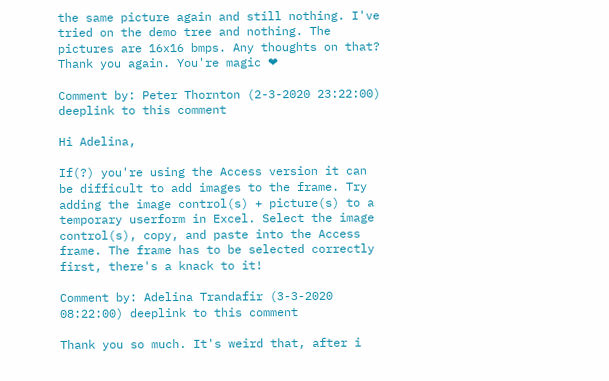the same picture again and still nothing. I've tried on the demo tree and nothing. The pictures are 16x16 bmps. Any thoughts on that? Thank you again. You're magic ❤

Comment by: Peter Thornton (2-3-2020 23:22:00) deeplink to this comment

Hi Adelina,

If(?) you're using the Access version it can be difficult to add images to the frame. Try adding the image control(s) + picture(s) to a temporary userform in Excel. Select the image control(s), copy, and paste into the Access frame. The frame has to be selected correctly first, there's a knack to it!

Comment by: Adelina Trandafir (3-3-2020 08:22:00) deeplink to this comment

Thank you so much. It's weird that, after i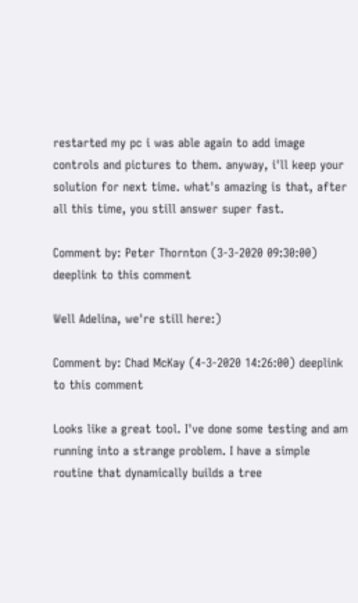restarted my pc i was able again to add image controls and pictures to them. anyway, i'll keep your solution for next time. what's amazing is that, after all this time, you still answer super fast.

Comment by: Peter Thornton (3-3-2020 09:30:00) deeplink to this comment

Well Adelina, we're still here:)

Comment by: Chad McKay (4-3-2020 14:26:00) deeplink to this comment

Looks like a great tool. I've done some testing and am running into a strange problem. I have a simple routine that dynamically builds a tree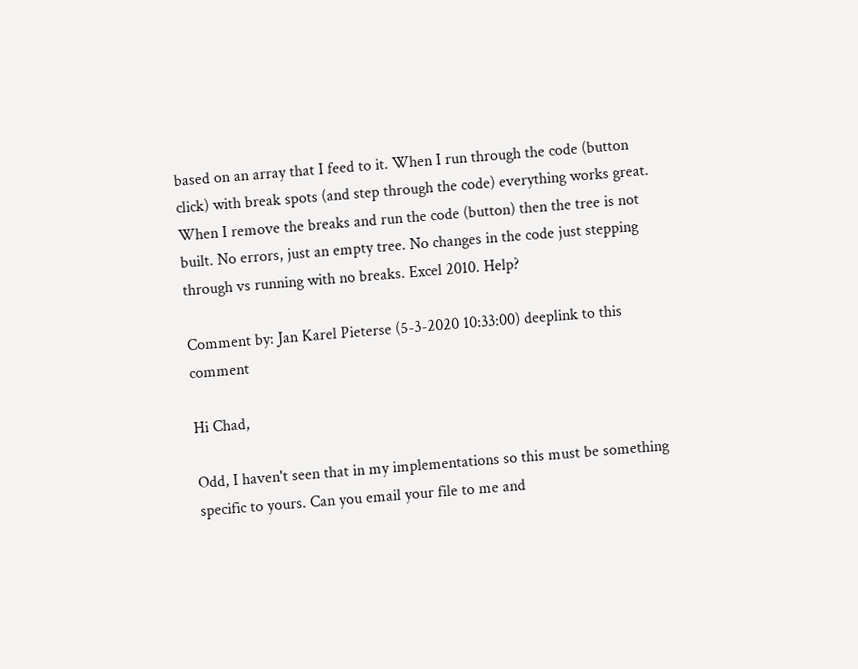based on an array that I feed to it. When I run through the code (button click) with break spots (and step through the code) everything works great. When I remove the breaks and run the code (button) then the tree is not built. No errors, just an empty tree. No changes in the code just stepping through vs running with no breaks. Excel 2010. Help?

Comment by: Jan Karel Pieterse (5-3-2020 10:33:00) deeplink to this comment

Hi Chad,

Odd, I haven't seen that in my implementations so this must be something specific to yours. Can you email your file to me and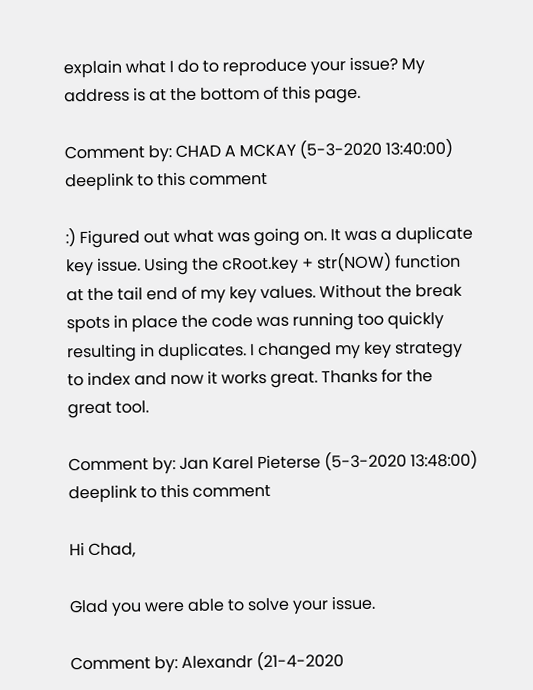explain what I do to reproduce your issue? My address is at the bottom of this page.

Comment by: CHAD A MCKAY (5-3-2020 13:40:00) deeplink to this comment

:) Figured out what was going on. It was a duplicate key issue. Using the cRoot.key + str(NOW) function at the tail end of my key values. Without the break spots in place the code was running too quickly resulting in duplicates. I changed my key strategy to index and now it works great. Thanks for the great tool.

Comment by: Jan Karel Pieterse (5-3-2020 13:48:00) deeplink to this comment

Hi Chad,

Glad you were able to solve your issue.

Comment by: Alexandr (21-4-2020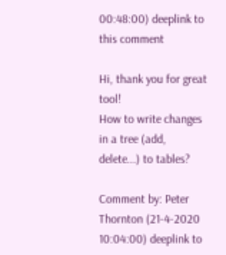00:48:00) deeplink to this comment

Hi, thank you for great tool!
How to write changes in a tree (add, delete...) to tables?

Comment by: Peter Thornton (21-4-2020 10:04:00) deeplink to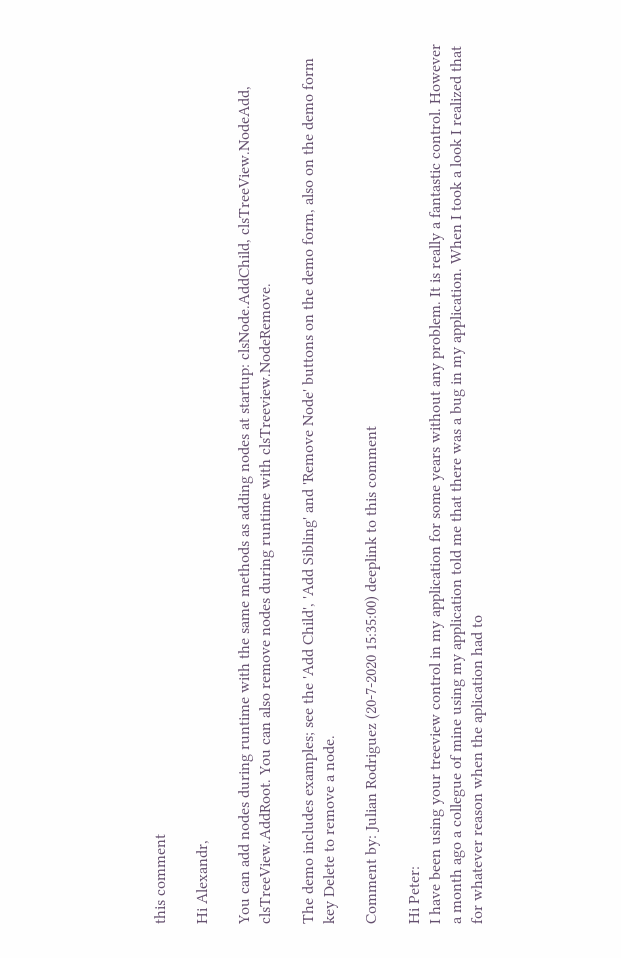this comment

Hi Alexandr,

You can add nodes during runtime with the same methods as adding nodes at startup: clsNode.AddChild, clsTreeView.NodeAdd, clsTreeView.AddRoot. You can also remove nodes during runtime with clsTreeview.NodeRemove.

The demo includes examples; see the 'Add Child', 'Add Sibling' and 'Remove Node' buttons on the demo form, also on the demo form key Delete to remove a node.

Comment by: Julian Rodriguez (20-7-2020 15:35:00) deeplink to this comment

Hi Peter:
I have been using your treeview control in my application for some years without any problem. It is really a fantastic control. However a month ago a collegue of mine using my application told me that there was a bug in my application. When I took a look I realized that for whatever reason when the aplication had to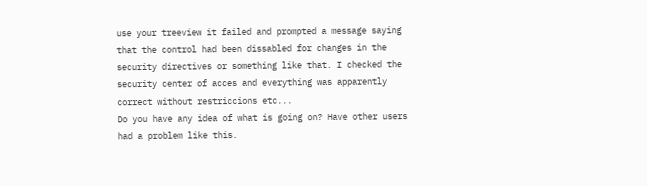use your treeview it failed and prompted a message saying that the control had been dissabled for changes in the security directives or something like that. I checked the security center of acces and everything was apparently correct without restriccions etc...
Do you have any idea of what is going on? Have other users had a problem like this.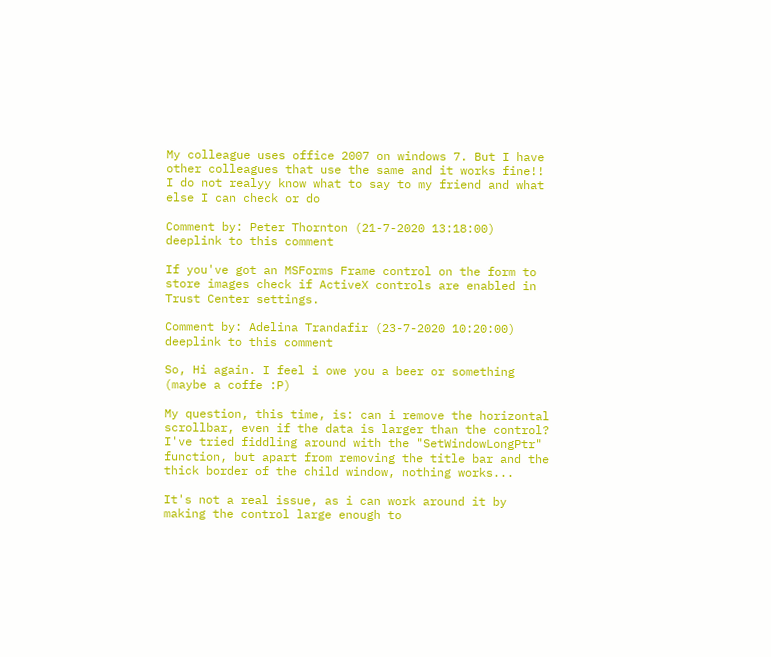My colleague uses office 2007 on windows 7. But I have other colleagues that use the same and it works fine!!
I do not realyy know what to say to my friend and what else I can check or do

Comment by: Peter Thornton (21-7-2020 13:18:00) deeplink to this comment

If you've got an MSForms Frame control on the form to store images check if ActiveX controls are enabled in Trust Center settings.

Comment by: Adelina Trandafir (23-7-2020 10:20:00) deeplink to this comment

So, Hi again. I feel i owe you a beer or something (maybe a coffe :P)

My question, this time, is: can i remove the horizontal scrollbar, even if the data is larger than the control? I've tried fiddling around with the "SetWindowLongPtr" function, but apart from removing the title bar and the thick border of the child window, nothing works...

It's not a real issue, as i can work around it by making the control large enough to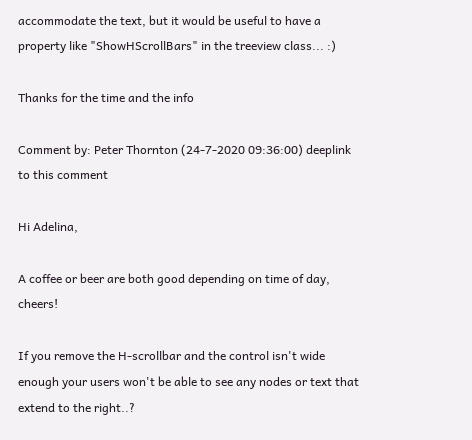accommodate the text, but it would be useful to have a property like "ShowHScrollBars" in the treeview class... :)

Thanks for the time and the info

Comment by: Peter Thornton (24-7-2020 09:36:00) deeplink to this comment

Hi Adelina,

A coffee or beer are both good depending on time of day, cheers!

If you remove the H-scrollbar and the control isn't wide enough your users won't be able to see any nodes or text that extend to the right..?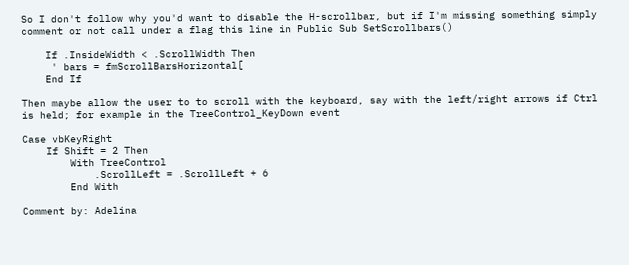So I don't follow why you'd want to disable the H-scrollbar, but if I'm missing something simply comment or not call under a flag this line in Public Sub SetScrollbars()

    If .InsideWidth < .ScrollWidth Then
     ' bars = fmScrollBarsHorizontal[
    End If

Then maybe allow the user to to scroll with the keyboard, say with the left/right arrows if Ctrl is held; for example in the TreeControl_KeyDown event

Case vbKeyRight
    If Shift = 2 Then
        With TreeControl
            .ScrollLeft = .ScrollLeft + 6
        End With

Comment by: Adelina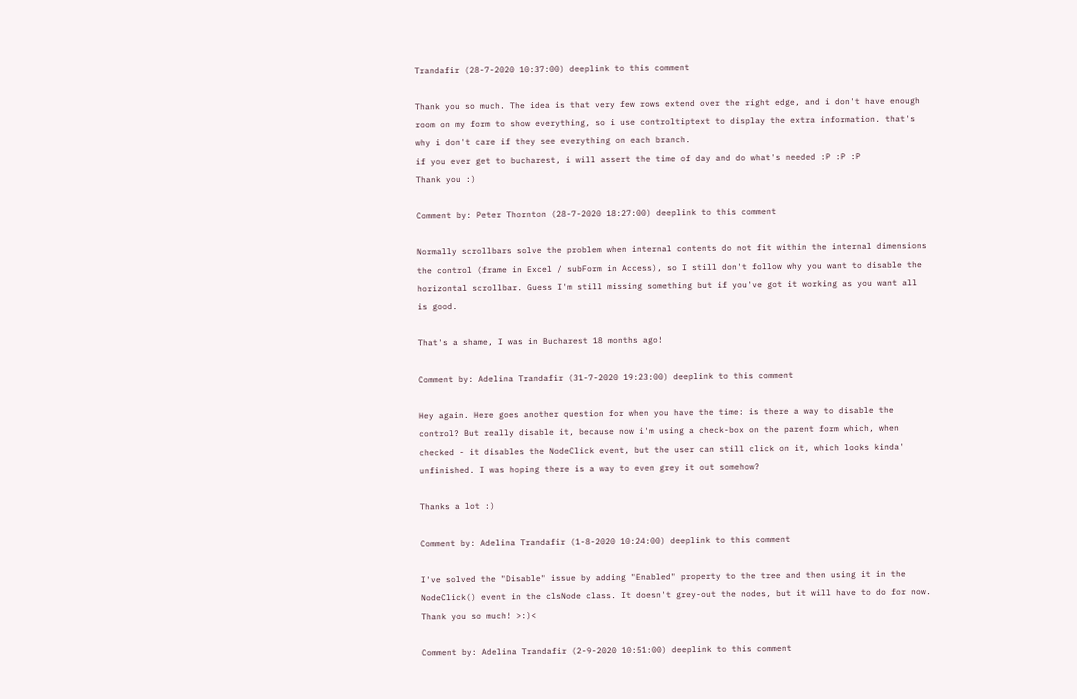Trandafir (28-7-2020 10:37:00) deeplink to this comment

Thank you so much. The idea is that very few rows extend over the right edge, and i don't have enough room on my form to show everything, so i use controltiptext to display the extra information. that's why i don't care if they see everything on each branch.
if you ever get to bucharest, i will assert the time of day and do what's needed :P :P :P
Thank you :)

Comment by: Peter Thornton (28-7-2020 18:27:00) deeplink to this comment

Normally scrollbars solve the problem when internal contents do not fit within the internal dimensions the control (frame in Excel / subForm in Access), so I still don't follow why you want to disable the horizontal scrollbar. Guess I'm still missing something but if you've got it working as you want all is good.

That's a shame, I was in Bucharest 18 months ago!

Comment by: Adelina Trandafir (31-7-2020 19:23:00) deeplink to this comment

Hey again. Here goes another question for when you have the time: is there a way to disable the control? But really disable it, because now i'm using a check-box on the parent form which, when checked - it disables the NodeClick event, but the user can still click on it, which looks kinda' unfinished. I was hoping there is a way to even grey it out somehow?

Thanks a lot :)

Comment by: Adelina Trandafir (1-8-2020 10:24:00) deeplink to this comment

I've solved the "Disable" issue by adding "Enabled" property to the tree and then using it in the NodeClick() event in the clsNode class. It doesn't grey-out the nodes, but it will have to do for now. Thank you so much! >:)<

Comment by: Adelina Trandafir (2-9-2020 10:51:00) deeplink to this comment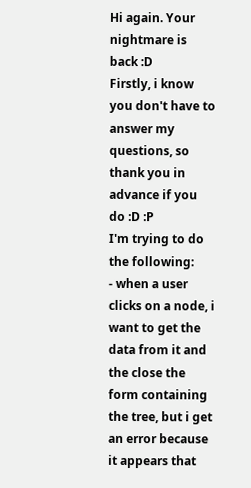Hi again. Your nightmare is back :D
Firstly, i know you don't have to answer my questions, so thank you in advance if you do :D :P
I'm trying to do the following:
- when a user clicks on a node, i want to get the data from it and the close the form containing the tree, but i get an error because it appears that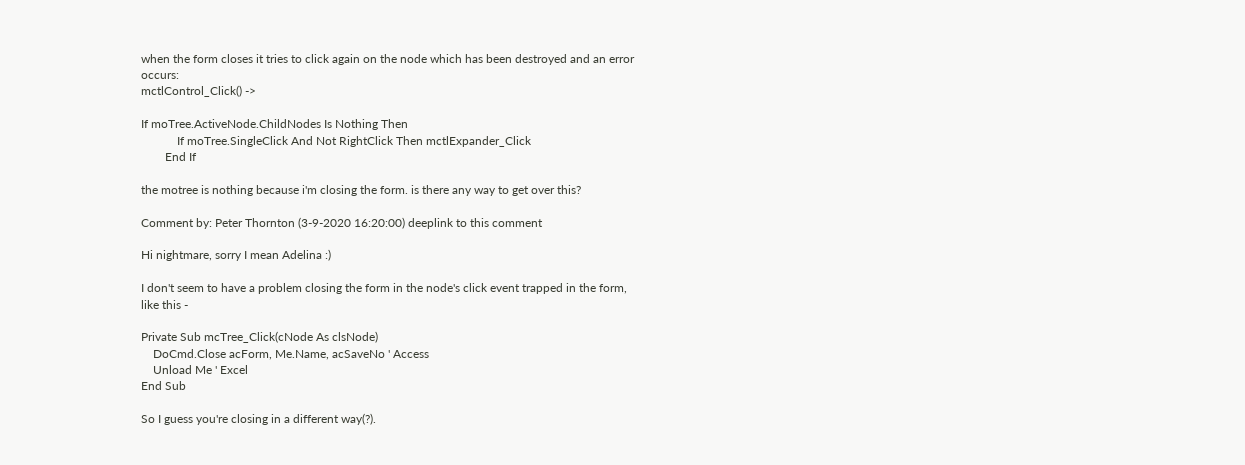when the form closes it tries to click again on the node which has been destroyed and an error occurs:
mctlControl_Click() ->

If moTree.ActiveNode.ChildNodes Is Nothing Then
            If moTree.SingleClick And Not RightClick Then mctlExpander_Click
        End If

the motree is nothing because i'm closing the form. is there any way to get over this?

Comment by: Peter Thornton (3-9-2020 16:20:00) deeplink to this comment

Hi nightmare, sorry I mean Adelina :)

I don't seem to have a problem closing the form in the node's click event trapped in the form, like this -

Private Sub mcTree_Click(cNode As clsNode)
    DoCmd.Close acForm, Me.Name, acSaveNo ' Access
    Unload Me ' Excel
End Sub

So I guess you're closing in a different way(?).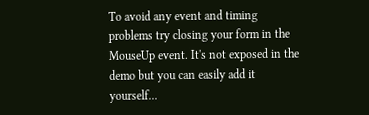To avoid any event and timing problems try closing your form in the MouseUp event. It's not exposed in the demo but you can easily add it yourself...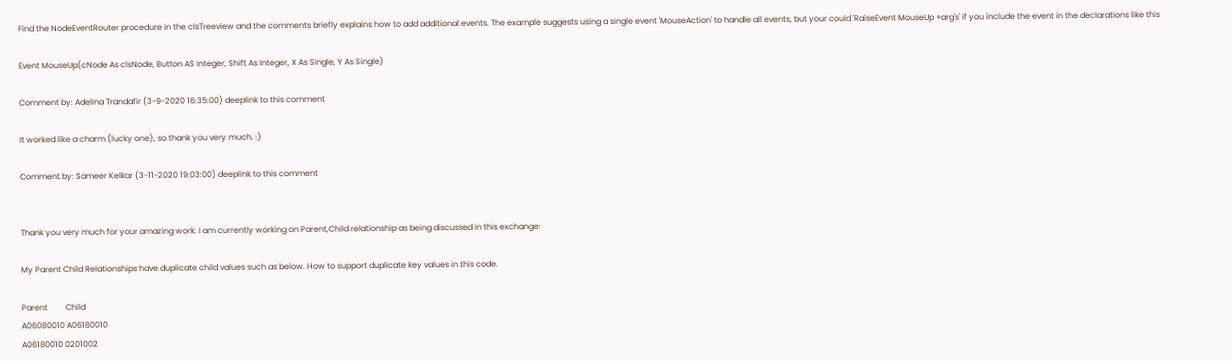Find the NodeEventRouter procedure in the clsTreeview and the comments briefly explains how to add additional events. The example suggests using a single event 'MouseAction' to handle all events, but your could 'RaiseEvent MouseUp +arg's' if you include the event in the declarations like this

Event MouseUp(cNode As clsNode, Button AS Integer, Shift As Integer, X As Single, Y As Single)

Comment by: Adelina Trandafir (3-9-2020 16:35:00) deeplink to this comment

It worked like a charm (lucky one), so thank you very much. :)

Comment by: Sameer Kelkar (3-11-2020 19:03:00) deeplink to this comment


Thank you very much for your amazing work. I am currently working on Parent,Child relationship as being discussed in this exchange:

My Parent Child Relationships have duplicate child values such as below. How to support duplicate key values in this code.

Parent         Child
A06080010 A06180010
A06180010 0201002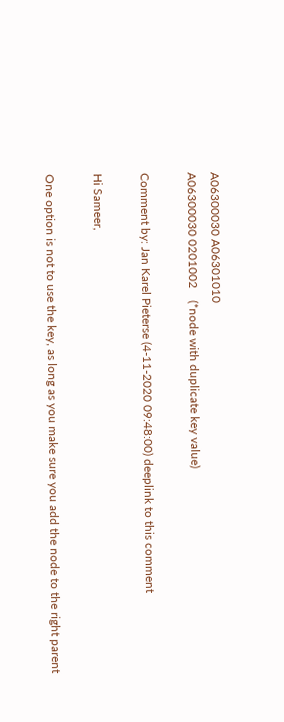A06300030 A06301010
A06300030 0201002    (*node with duplicate key value)

Comment by: Jan Karel Pieterse (4-11-2020 09:48:00) deeplink to this comment

Hi Sameer,

One option is not to use the key, as long as you make sure you add the node to the right parent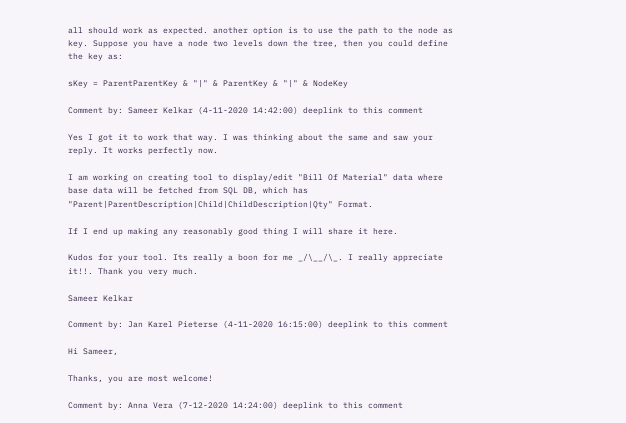all should work as expected. another option is to use the path to the node as key. Suppose you have a node two levels down the tree, then you could define the key as:

sKey = ParentParentKey & "|" & ParentKey & "|" & NodeKey

Comment by: Sameer Kelkar (4-11-2020 14:42:00) deeplink to this comment

Yes I got it to work that way. I was thinking about the same and saw your reply. It works perfectly now.

I am working on creating tool to display/edit "Bill Of Material" data where base data will be fetched from SQL DB, which has "Parent|ParentDescription|Child|ChildDescription|Qty" Format.

If I end up making any reasonably good thing I will share it here.

Kudos for your tool. Its really a boon for me _/\__/\_. I really appreciate it!!. Thank you very much.

Sameer Kelkar

Comment by: Jan Karel Pieterse (4-11-2020 16:15:00) deeplink to this comment

Hi Sameer,

Thanks, you are most welcome!

Comment by: Anna Vera (7-12-2020 14:24:00) deeplink to this comment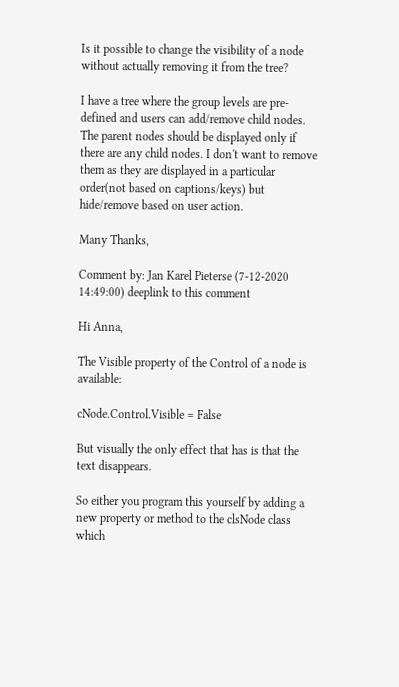Is it possible to change the visibility of a node without actually removing it from the tree?

I have a tree where the group levels are pre-defined and users can add/remove child nodes. The parent nodes should be displayed only if there are any child nodes. I don't want to remove them as they are displayed in a particular order(not based on captions/keys) but hide/remove based on user action.

Many Thanks,

Comment by: Jan Karel Pieterse (7-12-2020 14:49:00) deeplink to this comment

Hi Anna,

The Visible property of the Control of a node is available:

cNode.Control.Visible = False

But visually the only effect that has is that the text disappears.

So either you program this yourself by adding a new property or method to the clsNode class which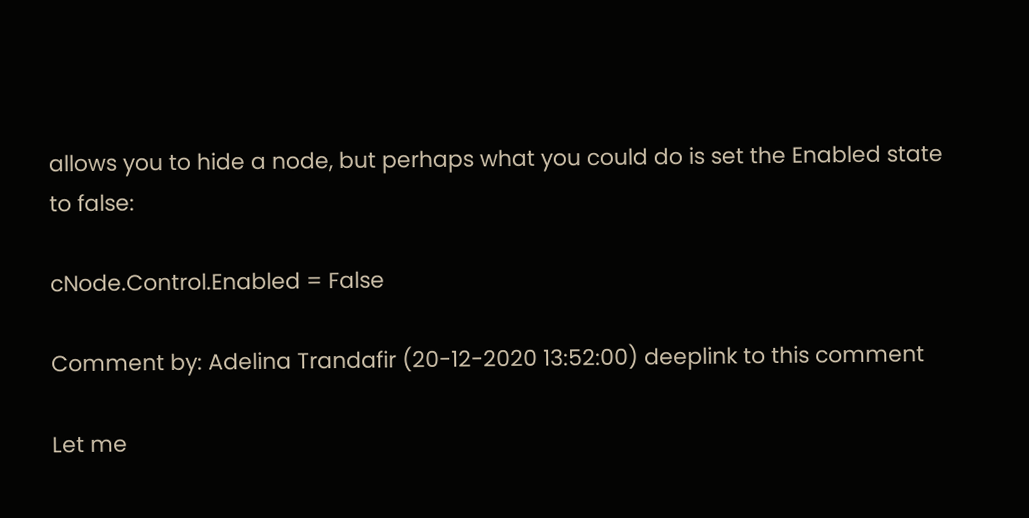allows you to hide a node, but perhaps what you could do is set the Enabled state to false:

cNode.Control.Enabled = False

Comment by: Adelina Trandafir (20-12-2020 13:52:00) deeplink to this comment

Let me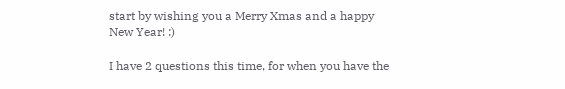start by wishing you a Merry Xmas and a happy New Year! :)

I have 2 questions this time, for when you have the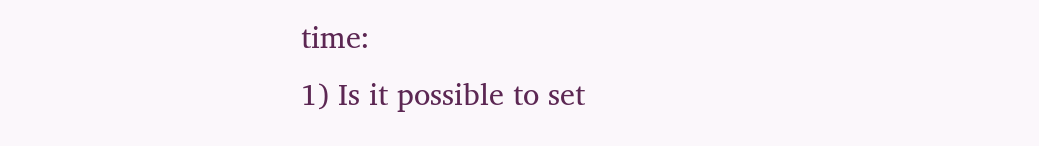time:
1) Is it possible to set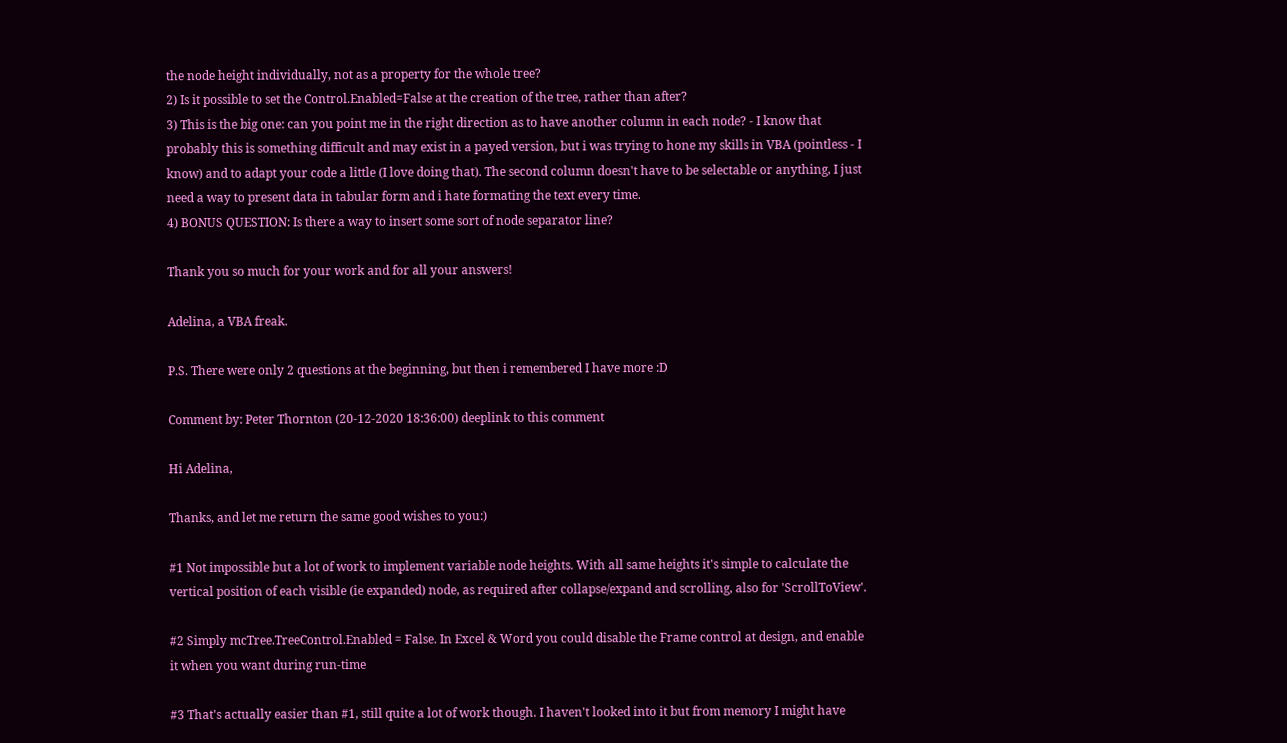the node height individually, not as a property for the whole tree?
2) Is it possible to set the Control.Enabled=False at the creation of the tree, rather than after?
3) This is the big one: can you point me in the right direction as to have another column in each node? - I know that probably this is something difficult and may exist in a payed version, but i was trying to hone my skills in VBA (pointless - I know) and to adapt your code a little (I love doing that). The second column doesn't have to be selectable or anything, I just need a way to present data in tabular form and i hate formating the text every time.
4) BONUS QUESTION: Is there a way to insert some sort of node separator line?

Thank you so much for your work and for all your answers!

Adelina, a VBA freak.

P.S. There were only 2 questions at the beginning, but then i remembered I have more :D

Comment by: Peter Thornton (20-12-2020 18:36:00) deeplink to this comment

Hi Adelina,

Thanks, and let me return the same good wishes to you:)

#1 Not impossible but a lot of work to implement variable node heights. With all same heights it's simple to calculate the vertical position of each visible (ie expanded) node, as required after collapse/expand and scrolling, also for 'ScrollToView'.

#2 Simply mcTree.TreeControl.Enabled = False. In Excel & Word you could disable the Frame control at design, and enable it when you want during run-time

#3 That's actually easier than #1, still quite a lot of work though. I haven't looked into it but from memory I might have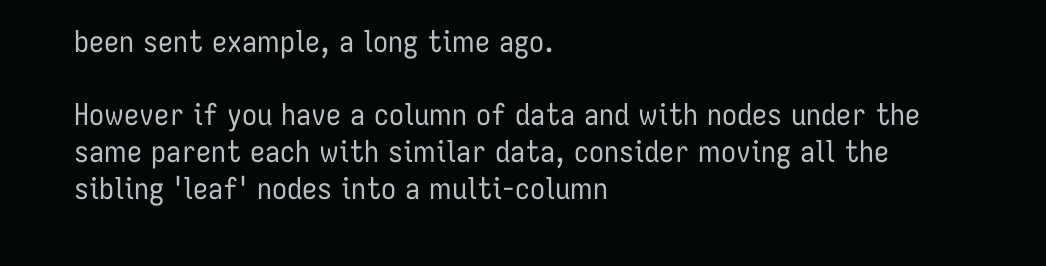been sent example, a long time ago.

However if you have a column of data and with nodes under the same parent each with similar data, consider moving all the sibling 'leaf' nodes into a multi-column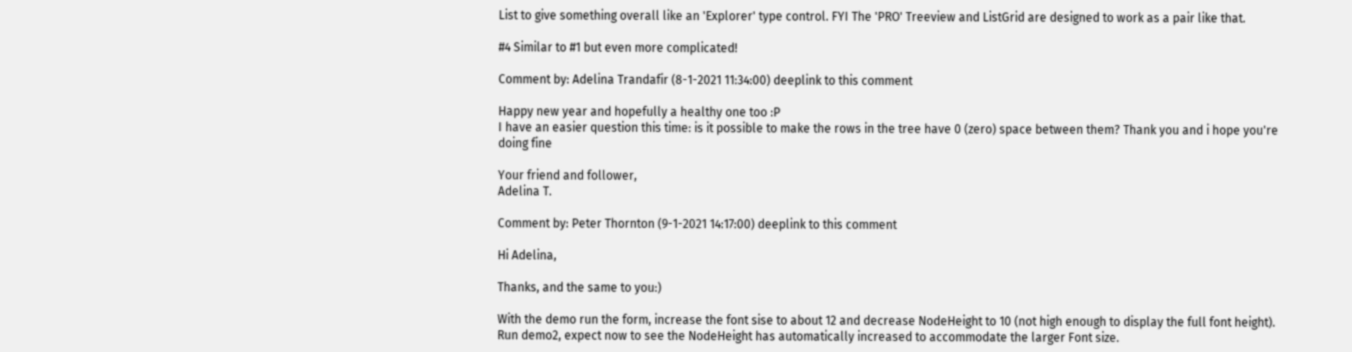List to give something overall like an 'Explorer' type control. FYI The 'PRO' Treeview and ListGrid are designed to work as a pair like that.

#4 Similar to #1 but even more complicated!

Comment by: Adelina Trandafir (8-1-2021 11:34:00) deeplink to this comment

Happy new year and hopefully a healthy one too :P
I have an easier question this time: is it possible to make the rows in the tree have 0 (zero) space between them? Thank you and i hope you're doing fine

Your friend and follower,
Adelina T.

Comment by: Peter Thornton (9-1-2021 14:17:00) deeplink to this comment

Hi Adelina,

Thanks, and the same to you:)

With the demo run the form, increase the font sise to about 12 and decrease NodeHeight to 10 (not high enough to display the full font height). Run demo2, expect now to see the NodeHeight has automatically increased to accommodate the larger Font size.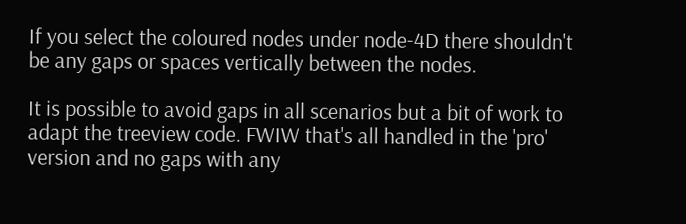If you select the coloured nodes under node-4D there shouldn't be any gaps or spaces vertically between the nodes.

It is possible to avoid gaps in all scenarios but a bit of work to adapt the treeview code. FWIW that's all handled in the 'pro' version and no gaps with any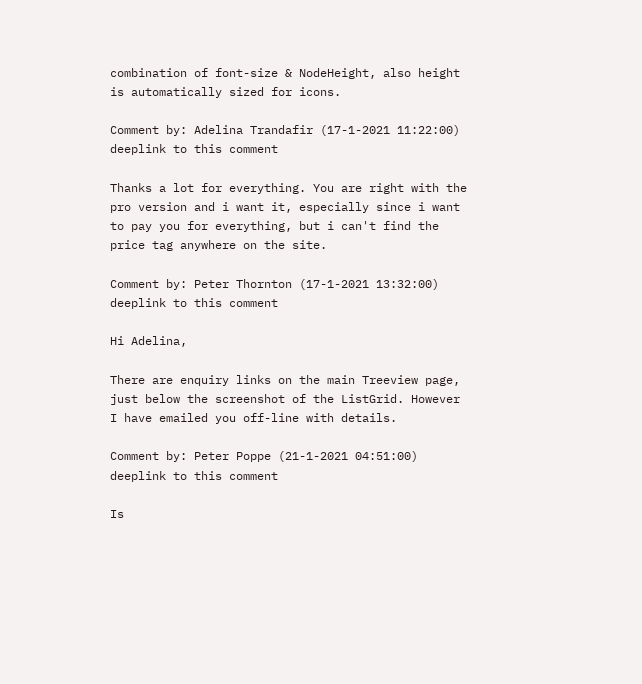combination of font-size & NodeHeight, also height is automatically sized for icons.

Comment by: Adelina Trandafir (17-1-2021 11:22:00) deeplink to this comment

Thanks a lot for everything. You are right with the pro version and i want it, especially since i want to pay you for everything, but i can't find the price tag anywhere on the site.

Comment by: Peter Thornton (17-1-2021 13:32:00) deeplink to this comment

Hi Adelina,

There are enquiry links on the main Treeview page, just below the screenshot of the ListGrid. However I have emailed you off-line with details.

Comment by: Peter Poppe (21-1-2021 04:51:00) deeplink to this comment

Is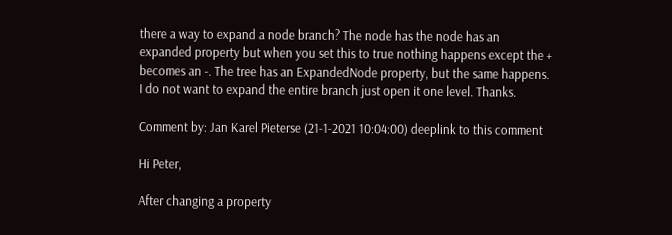there a way to expand a node branch? The node has the node has an expanded property but when you set this to true nothing happens except the + becomes an -. The tree has an ExpandedNode property, but the same happens. I do not want to expand the entire branch just open it one level. Thanks.

Comment by: Jan Karel Pieterse (21-1-2021 10:04:00) deeplink to this comment

Hi Peter,

After changing a property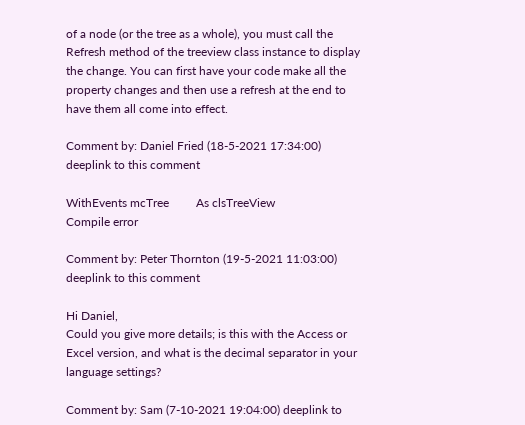of a node (or the tree as a whole), you must call the Refresh method of the treeview class instance to display the change. You can first have your code make all the property changes and then use a refresh at the end to have them all come into effect.

Comment by: Daniel Fried (18-5-2021 17:34:00) deeplink to this comment

WithEvents mcTree         As clsTreeView
Compile error

Comment by: Peter Thornton (19-5-2021 11:03:00) deeplink to this comment

Hi Daniel,
Could you give more details; is this with the Access or Excel version, and what is the decimal separator in your language settings?

Comment by: Sam (7-10-2021 19:04:00) deeplink to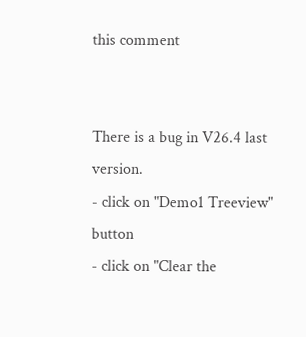this comment


There is a bug in V26.4 last version.
- click on "Demo1 Treeview" button
- click on "Clear the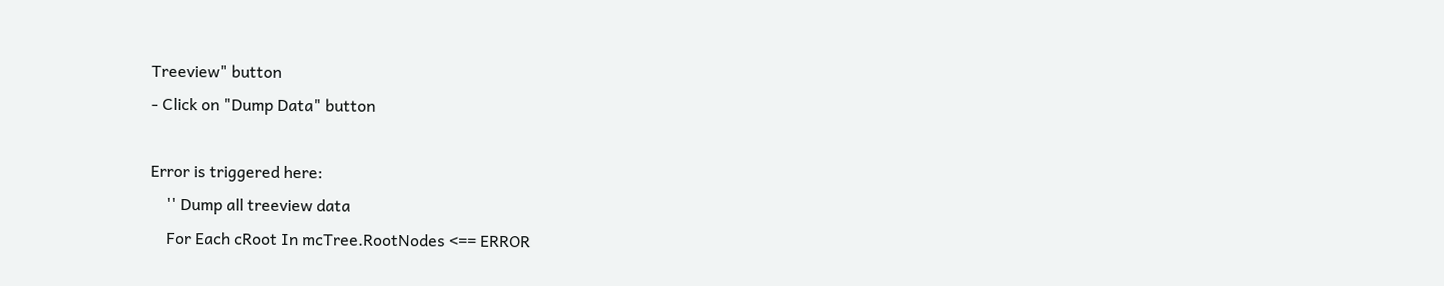Treeview" button
- Click on "Dump Data" button

Error is triggered here:
    '' Dump all treeview data
    For Each cRoot In mcTree.RootNodes <== ERROR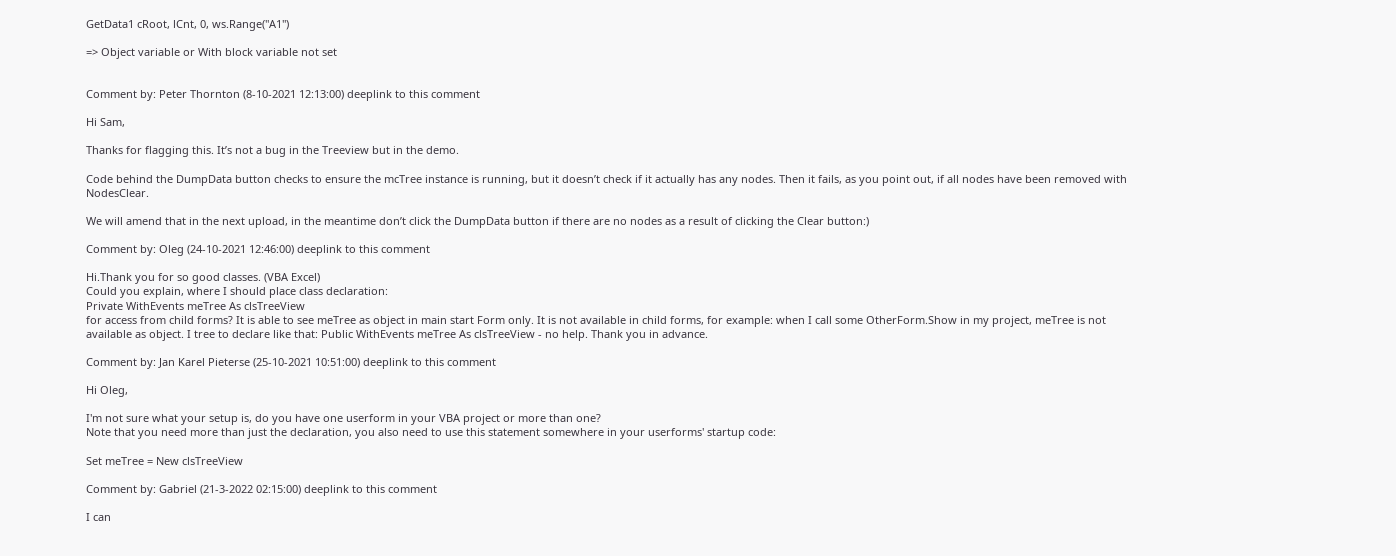GetData1 cRoot, lCnt, 0, ws.Range("A1")

=> Object variable or With block variable not set


Comment by: Peter Thornton (8-10-2021 12:13:00) deeplink to this comment

Hi Sam,

Thanks for flagging this. It’s not a bug in the Treeview but in the demo.

Code behind the DumpData button checks to ensure the mcTree instance is running, but it doesn’t check if it actually has any nodes. Then it fails, as you point out, if all nodes have been removed with NodesClear.

We will amend that in the next upload, in the meantime don’t click the DumpData button if there are no nodes as a result of clicking the Clear button:)

Comment by: Oleg (24-10-2021 12:46:00) deeplink to this comment

Hi.Thank you for so good classes. (VBA Excel)
Could you explain, where I should place class declaration:
Private WithEvents meTree As clsTreeView
for access from child forms? It is able to see meTree as object in main start Form only. It is not available in child forms, for example: when I call some OtherForm.Show in my project, meTree is not available as object. I tree to declare like that: Public WithEvents meTree As clsTreeView - no help. Thank you in advance.

Comment by: Jan Karel Pieterse (25-10-2021 10:51:00) deeplink to this comment

Hi Oleg,

I'm not sure what your setup is, do you have one userform in your VBA project or more than one?
Note that you need more than just the declaration, you also need to use this statement somewhere in your userforms' startup code:

Set meTree = New clsTreeView

Comment by: Gabriel (21-3-2022 02:15:00) deeplink to this comment

I can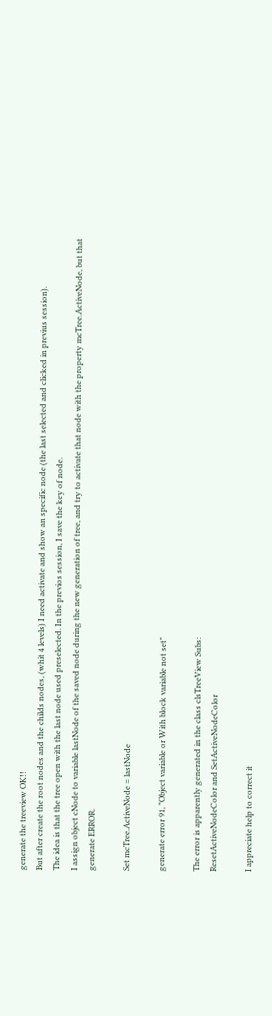generate the treeview OK!!
But after create the root nodes and the childs nodes, (whit 4 levels) I need activate and show an specific node (the last selected and clicked in previus session).
The idea is that the tree open with the last node used preselected. In the previos session, I save the key of node.
I assign object cNode to variable lastNode of the saved node during the new generation of tree, and try to activate that node with the property mcTree.ActiveNode, but that generate ERROR.

Set mcTree.ActiveNode = lastNode

generate error 91, "Object variable or With block variable not set"

The error is apparently generated in the class clsTreeView Subs:
ResetActiveNodeColor and SetActiveNodeColor

I appreciate help to correct it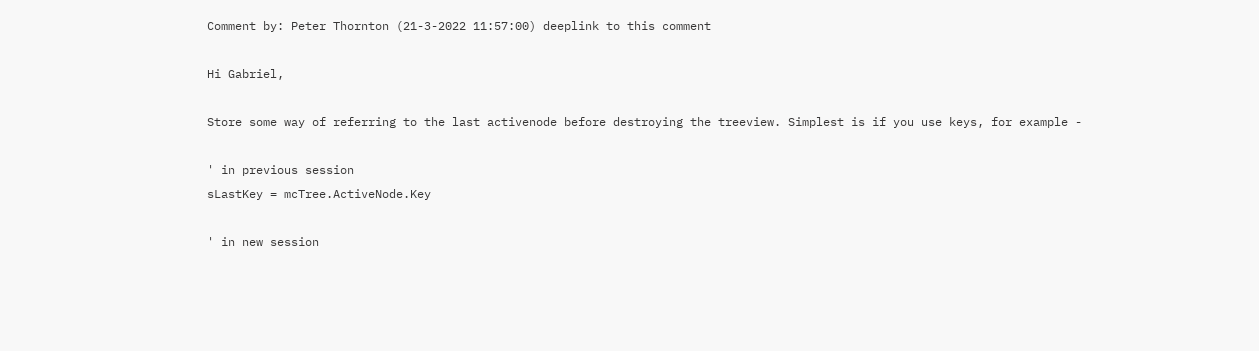Comment by: Peter Thornton (21-3-2022 11:57:00) deeplink to this comment

Hi Gabriel,

Store some way of referring to the last activenode before destroying the treeview. Simplest is if you use keys, for example -

' in previous session
sLastKey = mcTree.ActiveNode.Key

' in new session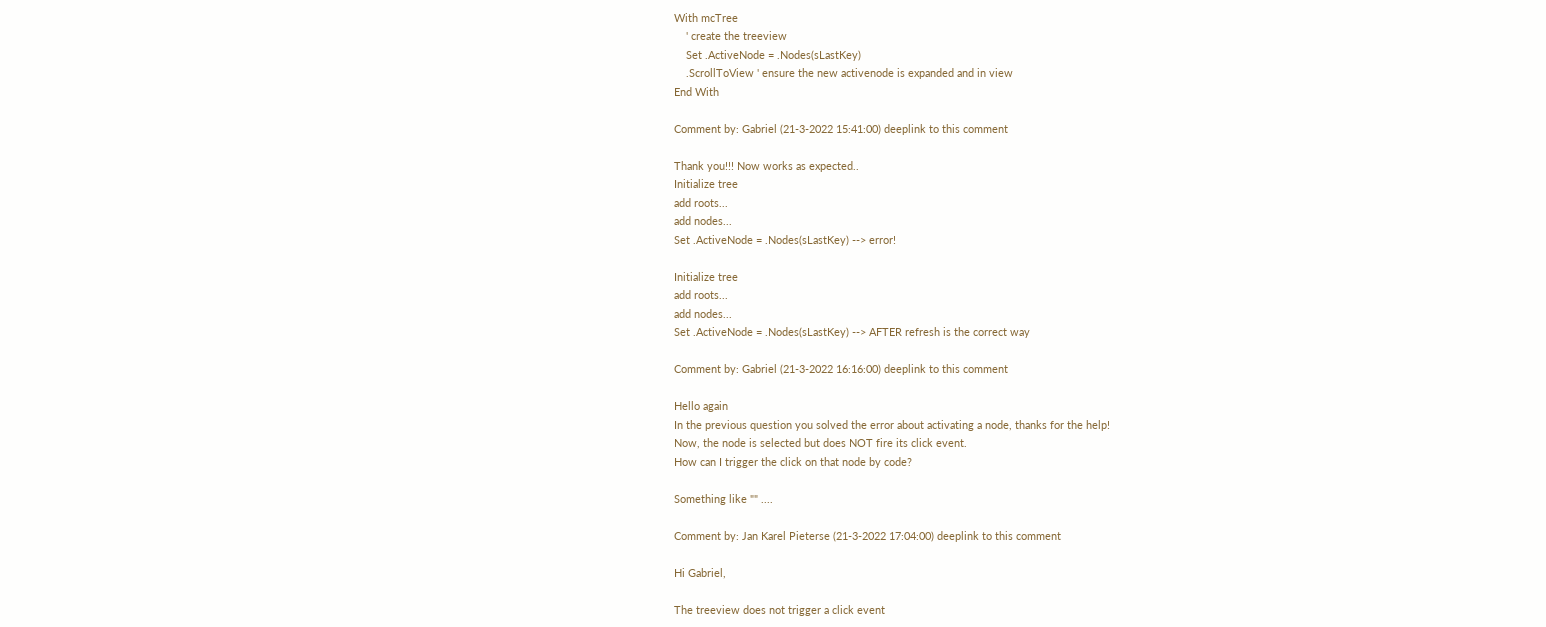With mcTree
    ' create the treeview
    Set .ActiveNode = .Nodes(sLastKey)
    .ScrollToView ' ensure the new activenode is expanded and in view
End With

Comment by: Gabriel (21-3-2022 15:41:00) deeplink to this comment

Thank you!!! Now works as expected..
Initialize tree
add roots...
add nodes...
Set .ActiveNode = .Nodes(sLastKey) --> error!

Initialize tree
add roots...
add nodes...
Set .ActiveNode = .Nodes(sLastKey) --> AFTER refresh is the correct way

Comment by: Gabriel (21-3-2022 16:16:00) deeplink to this comment

Hello again
In the previous question you solved the error about activating a node, thanks for the help!
Now, the node is selected but does NOT fire its click event.
How can I trigger the click on that node by code?

Something like "" ....

Comment by: Jan Karel Pieterse (21-3-2022 17:04:00) deeplink to this comment

Hi Gabriel,

The treeview does not trigger a click event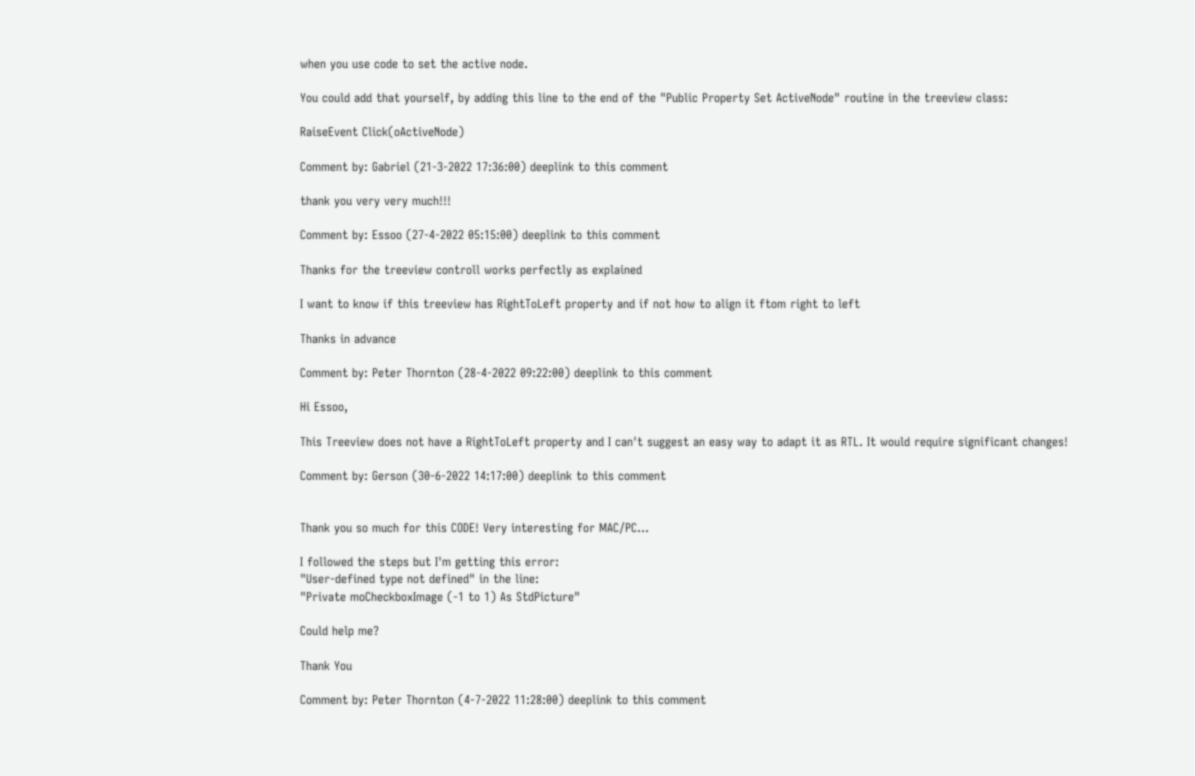when you use code to set the active node.

You could add that yourself, by adding this line to the end of the "Public Property Set ActiveNode" routine in the treeview class:

RaiseEvent Click(oActiveNode)

Comment by: Gabriel (21-3-2022 17:36:00) deeplink to this comment

thank you very very much!!!

Comment by: Essoo (27-4-2022 05:15:00) deeplink to this comment

Thanks for the treeview controll works perfectly as explained

I want to know if this treeview has RightToLeft property and if not how to align it ftom right to left

Thanks in advance

Comment by: Peter Thornton (28-4-2022 09:22:00) deeplink to this comment

Hi Essoo,

This Treeview does not have a RightToLeft property and I can't suggest an easy way to adapt it as RTL. It would require significant changes!

Comment by: Gerson (30-6-2022 14:17:00) deeplink to this comment


Thank you so much for this CODE! Very interesting for MAC/PC...

I followed the steps but I'm getting this error:
"User-defined type not defined" in the line:
"Private moCheckboxImage (-1 to 1) As StdPicture"

Could help me?

Thank You

Comment by: Peter Thornton (4-7-2022 11:28:00) deeplink to this comment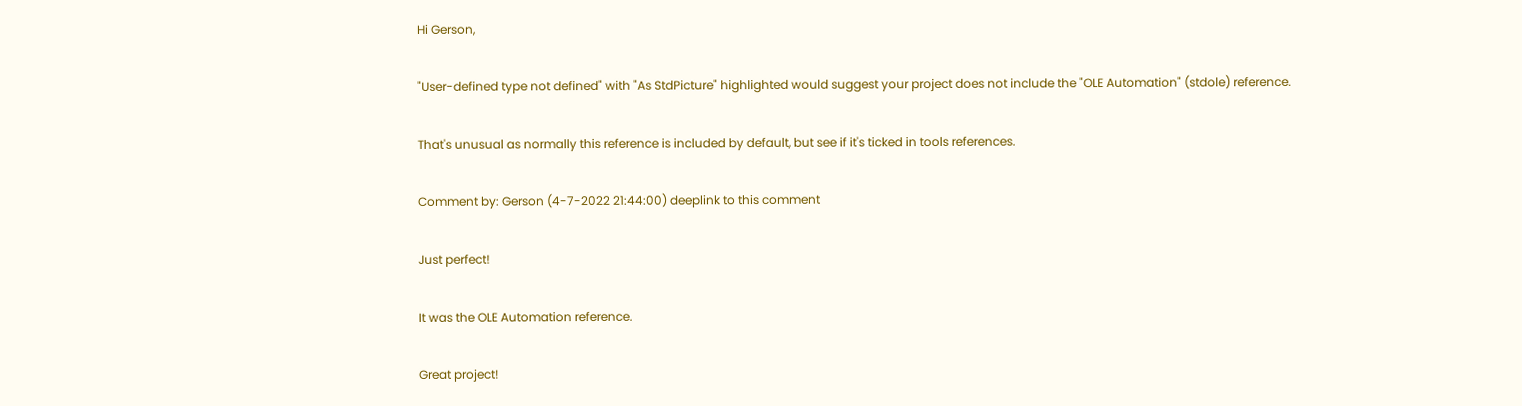Hi Gerson,

"User-defined type not defined" with "As StdPicture" highlighted would suggest your project does not include the "OLE Automation" (stdole) reference.

That's unusual as normally this reference is included by default, but see if it's ticked in tools references.

Comment by: Gerson (4-7-2022 21:44:00) deeplink to this comment

Just perfect!

It was the OLE Automation reference.

Great project!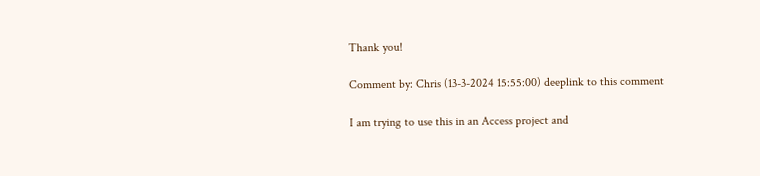Thank you!

Comment by: Chris (13-3-2024 15:55:00) deeplink to this comment

I am trying to use this in an Access project and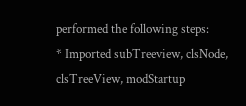performed the following steps:
* Imported subTreeview, clsNode, clsTreeView, modStartup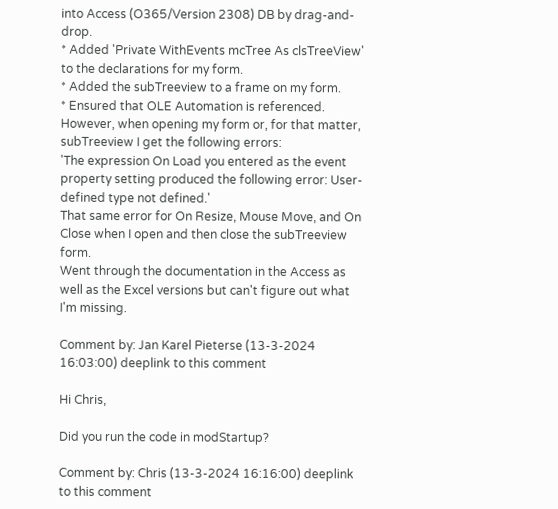into Access (O365/Version 2308) DB by drag-and-drop.
* Added 'Private WithEvents mcTree As clsTreeView' to the declarations for my form.
* Added the subTreeview to a frame on my form.
* Ensured that OLE Automation is referenced.
However, when opening my form or, for that matter, subTreeview I get the following errors:
'The expression On Load you entered as the event property setting produced the following error: User-defined type not defined.'
That same error for On Resize, Mouse Move, and On Close when I open and then close the subTreeview form.
Went through the documentation in the Access as well as the Excel versions but can't figure out what I'm missing.

Comment by: Jan Karel Pieterse (13-3-2024 16:03:00) deeplink to this comment

Hi Chris,

Did you run the code in modStartup?

Comment by: Chris (13-3-2024 16:16:00) deeplink to this comment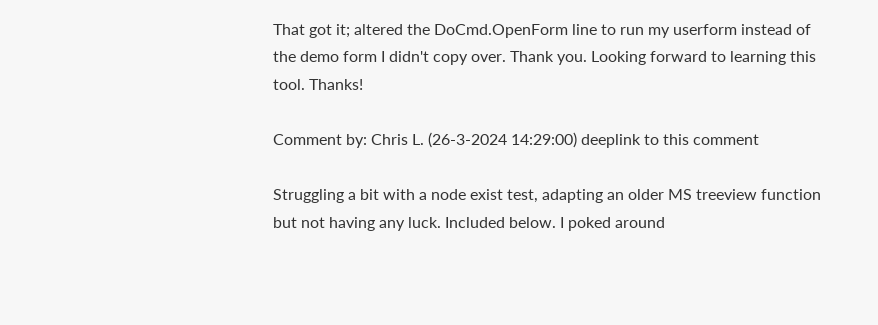That got it; altered the DoCmd.OpenForm line to run my userform instead of the demo form I didn't copy over. Thank you. Looking forward to learning this tool. Thanks!

Comment by: Chris L. (26-3-2024 14:29:00) deeplink to this comment

Struggling a bit with a node exist test, adapting an older MS treeview function but not having any luck. Included below. I poked around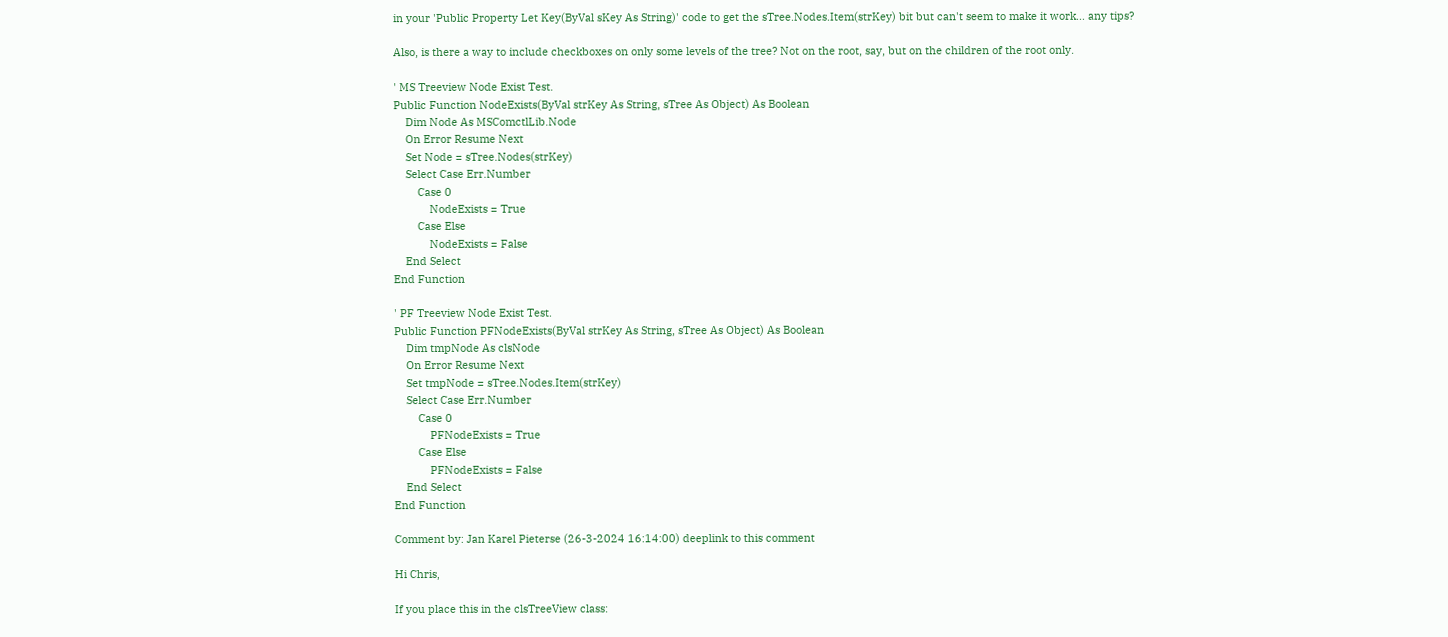in your 'Public Property Let Key(ByVal sKey As String)' code to get the sTree.Nodes.Item(strKey) bit but can't seem to make it work... any tips?

Also, is there a way to include checkboxes on only some levels of the tree? Not on the root, say, but on the children of the root only.

' MS Treeview Node Exist Test.
Public Function NodeExists(ByVal strKey As String, sTree As Object) As Boolean
    Dim Node As MSComctlLib.Node
    On Error Resume Next
    Set Node = sTree.Nodes(strKey)
    Select Case Err.Number
        Case 0
            NodeExists = True
        Case Else
            NodeExists = False
    End Select
End Function

' PF Treeview Node Exist Test.
Public Function PFNodeExists(ByVal strKey As String, sTree As Object) As Boolean
    Dim tmpNode As clsNode
    On Error Resume Next
    Set tmpNode = sTree.Nodes.Item(strKey)
    Select Case Err.Number
        Case 0
            PFNodeExists = True
        Case Else
            PFNodeExists = False
    End Select
End Function

Comment by: Jan Karel Pieterse (26-3-2024 16:14:00) deeplink to this comment

Hi Chris,

If you place this in the clsTreeView class: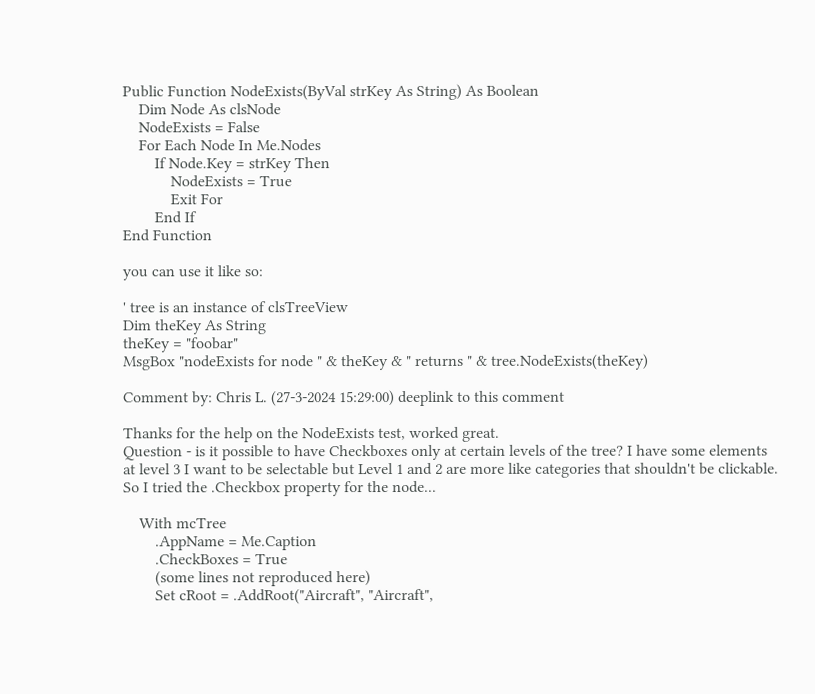Public Function NodeExists(ByVal strKey As String) As Boolean
    Dim Node As clsNode
    NodeExists = False
    For Each Node In Me.Nodes
        If Node.Key = strKey Then
            NodeExists = True
            Exit For
        End If
End Function

you can use it like so:

' tree is an instance of clsTreeView
Dim theKey As String
theKey = "foobar"
MsgBox "nodeExists for node " & theKey & " returns " & tree.NodeExists(theKey)

Comment by: Chris L. (27-3-2024 15:29:00) deeplink to this comment

Thanks for the help on the NodeExists test, worked great.
Question - is it possible to have Checkboxes only at certain levels of the tree? I have some elements at level 3 I want to be selectable but Level 1 and 2 are more like categories that shouldn't be clickable.
So I tried the .Checkbox property for the node...

    With mcTree
        .AppName = Me.Caption
        .CheckBoxes = True
        (some lines not reproduced here)
        Set cRoot = .AddRoot("Aircraft", "Aircraft",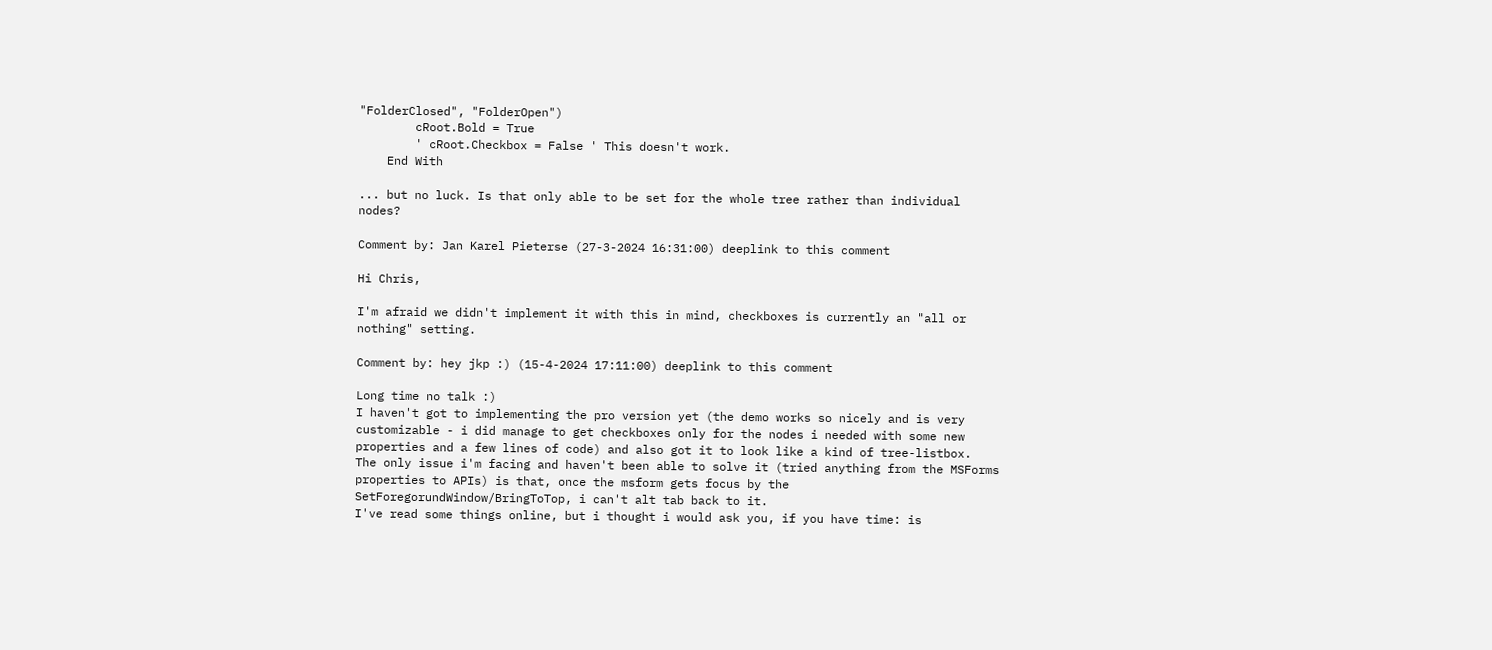"FolderClosed", "FolderOpen")
        cRoot.Bold = True
        ' cRoot.Checkbox = False ' This doesn't work.
    End With

... but no luck. Is that only able to be set for the whole tree rather than individual nodes?

Comment by: Jan Karel Pieterse (27-3-2024 16:31:00) deeplink to this comment

Hi Chris,

I'm afraid we didn't implement it with this in mind, checkboxes is currently an "all or nothing" setting.

Comment by: hey jkp :) (15-4-2024 17:11:00) deeplink to this comment

Long time no talk :)
I haven't got to implementing the pro version yet (the demo works so nicely and is very customizable - i did manage to get checkboxes only for the nodes i needed with some new properties and a few lines of code) and also got it to look like a kind of tree-listbox.
The only issue i'm facing and haven't been able to solve it (tried anything from the MSForms properties to APIs) is that, once the msform gets focus by the SetForegorundWindow/BringToTop, i can't alt tab back to it.
I've read some things online, but i thought i would ask you, if you have time: is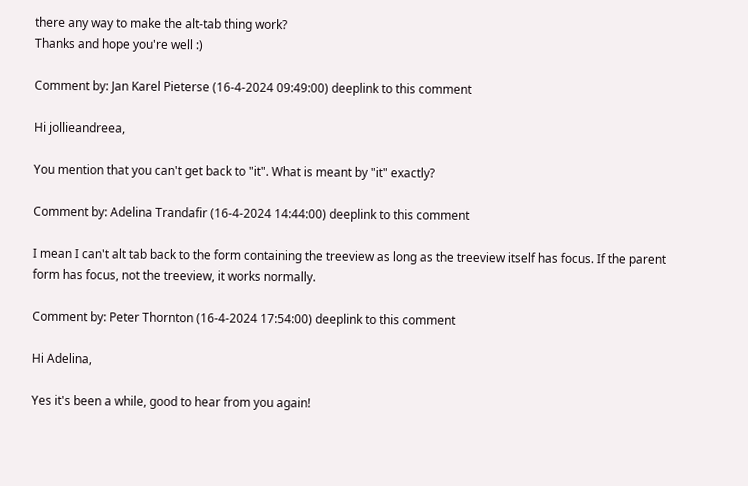there any way to make the alt-tab thing work?
Thanks and hope you're well :)

Comment by: Jan Karel Pieterse (16-4-2024 09:49:00) deeplink to this comment

Hi jollieandreea,

You mention that you can't get back to "it". What is meant by "it" exactly?

Comment by: Adelina Trandafir (16-4-2024 14:44:00) deeplink to this comment

I mean I can't alt tab back to the form containing the treeview as long as the treeview itself has focus. If the parent form has focus, not the treeview, it works normally.

Comment by: Peter Thornton (16-4-2024 17:54:00) deeplink to this comment

Hi Adelina,

Yes it's been a while, good to hear from you again!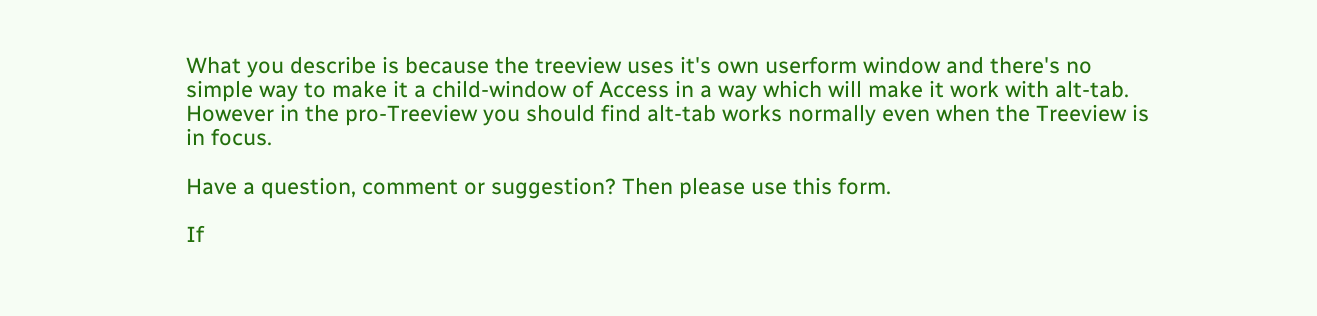What you describe is because the treeview uses it's own userform window and there's no simple way to make it a child-window of Access in a way which will make it work with alt-tab. However in the pro-Treeview you should find alt-tab works normally even when the Treeview is in focus.

Have a question, comment or suggestion? Then please use this form.

If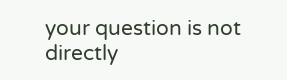your question is not directly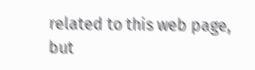related to this web page, but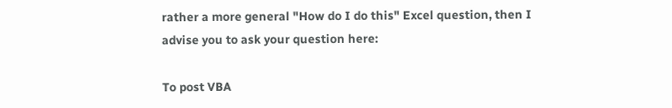rather a more general "How do I do this" Excel question, then I advise you to ask your question here:

To post VBA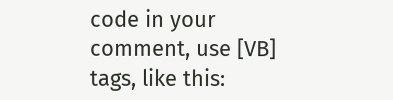code in your comment, use [VB] tags, like this: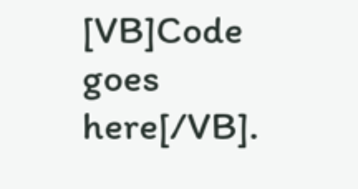[VB]Code goes here[/VB].